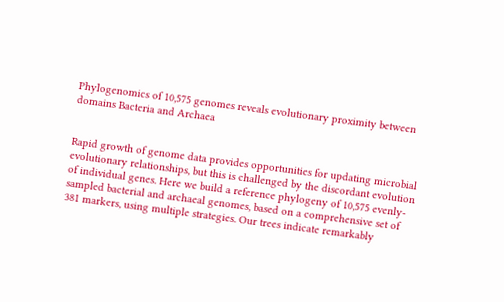Phylogenomics of 10,575 genomes reveals evolutionary proximity between domains Bacteria and Archaea


Rapid growth of genome data provides opportunities for updating microbial evolutionary relationships, but this is challenged by the discordant evolution of individual genes. Here we build a reference phylogeny of 10,575 evenly-sampled bacterial and archaeal genomes, based on a comprehensive set of 381 markers, using multiple strategies. Our trees indicate remarkably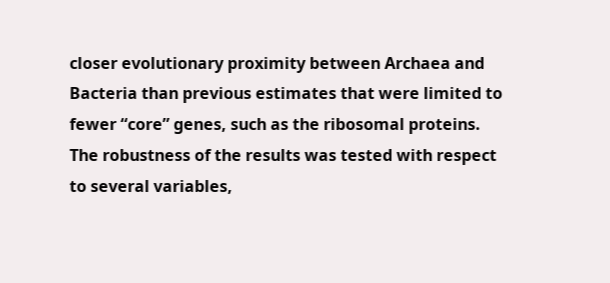closer evolutionary proximity between Archaea and Bacteria than previous estimates that were limited to fewer “core” genes, such as the ribosomal proteins. The robustness of the results was tested with respect to several variables,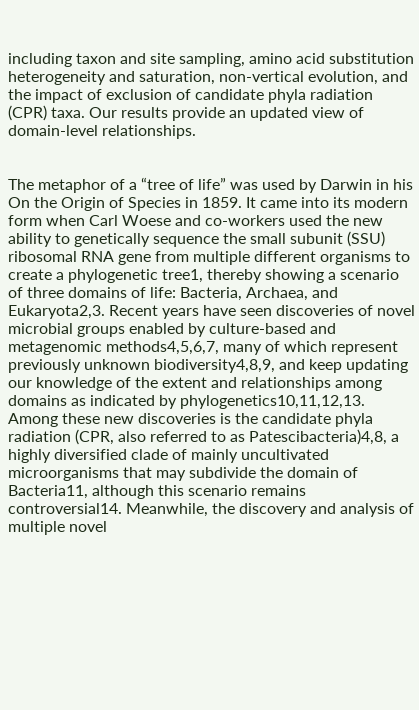including taxon and site sampling, amino acid substitution heterogeneity and saturation, non-vertical evolution, and the impact of exclusion of candidate phyla radiation (CPR) taxa. Our results provide an updated view of domain-level relationships.


The metaphor of a “tree of life” was used by Darwin in his On the Origin of Species in 1859. It came into its modern form when Carl Woese and co-workers used the new ability to genetically sequence the small subunit (SSU) ribosomal RNA gene from multiple different organisms to create a phylogenetic tree1, thereby showing a scenario of three domains of life: Bacteria, Archaea, and Eukaryota2,3. Recent years have seen discoveries of novel microbial groups enabled by culture-based and metagenomic methods4,5,6,7, many of which represent previously unknown biodiversity4,8,9, and keep updating our knowledge of the extent and relationships among domains as indicated by phylogenetics10,11,12,13. Among these new discoveries is the candidate phyla radiation (CPR, also referred to as Patescibacteria)4,8, a highly diversified clade of mainly uncultivated microorganisms that may subdivide the domain of Bacteria11, although this scenario remains controversial14. Meanwhile, the discovery and analysis of multiple novel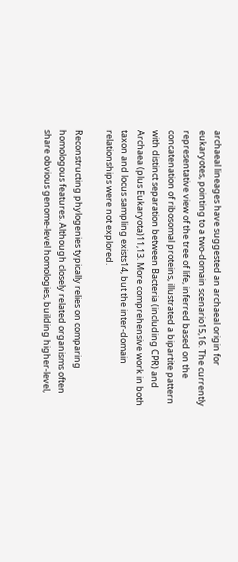archaeal lineages have suggested an archaeal origin for eukaryotes, pointing to a two-domain scenario15,16. The currently representative view of the tree of life, inferred based on the concatenation of ribosomal proteins, illustrated a bipartite pattern with distinct separation between Bacteria (including CPR) and Archaea (plus Eukaryota)11,13. More comprehensive work in both taxon and locus sampling exists14, but the inter-domain relationships were not explored.

Reconstructing phylogenies typically relies on comparing homologous features. Although closely related organisms often share obvious genome-level homologies, building higher-level,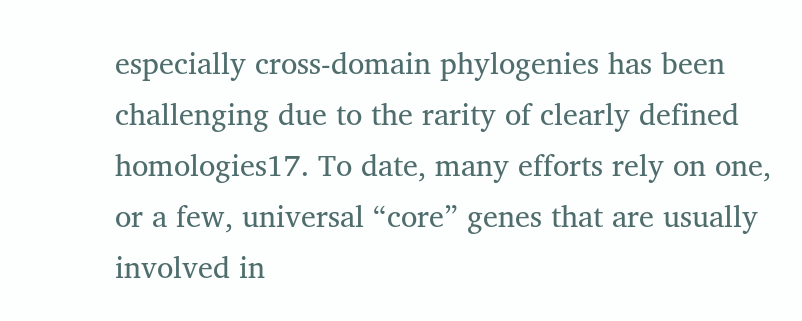especially cross-domain phylogenies has been challenging due to the rarity of clearly defined homologies17. To date, many efforts rely on one, or a few, universal “core” genes that are usually involved in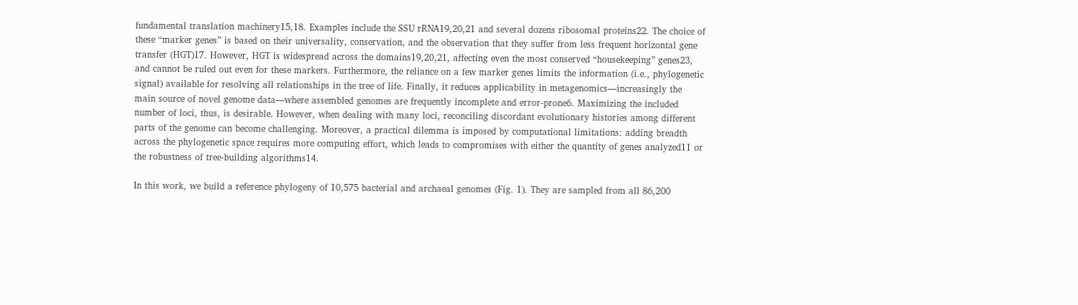fundamental translation machinery15,18. Examples include the SSU rRNA19,20,21 and several dozens ribosomal proteins22. The choice of these “marker genes” is based on their universality, conservation, and the observation that they suffer from less frequent horizontal gene transfer (HGT)17. However, HGT is widespread across the domains19,20,21, affecting even the most conserved “housekeeping” genes23, and cannot be ruled out even for these markers. Furthermore, the reliance on a few marker genes limits the information (i.e., phylogenetic signal) available for resolving all relationships in the tree of life. Finally, it reduces applicability in metagenomics—increasingly the main source of novel genome data—where assembled genomes are frequently incomplete and error-prone6. Maximizing the included number of loci, thus, is desirable. However, when dealing with many loci, reconciling discordant evolutionary histories among different parts of the genome can become challenging. Moreover, a practical dilemma is imposed by computational limitations: adding breadth across the phylogenetic space requires more computing effort, which leads to compromises with either the quantity of genes analyzed11 or the robustness of tree-building algorithms14.

In this work, we build a reference phylogeny of 10,575 bacterial and archaeal genomes (Fig. 1). They are sampled from all 86,200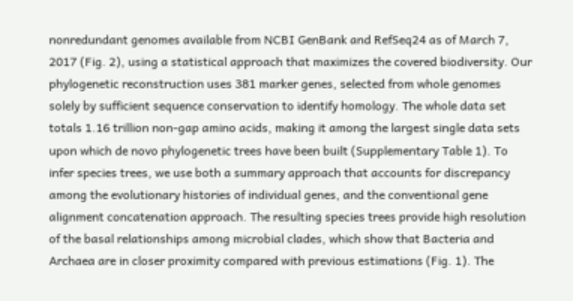nonredundant genomes available from NCBI GenBank and RefSeq24 as of March 7, 2017 (Fig. 2), using a statistical approach that maximizes the covered biodiversity. Our phylogenetic reconstruction uses 381 marker genes, selected from whole genomes solely by sufficient sequence conservation to identify homology. The whole data set totals 1.16 trillion non-gap amino acids, making it among the largest single data sets upon which de novo phylogenetic trees have been built (Supplementary Table 1). To infer species trees, we use both a summary approach that accounts for discrepancy among the evolutionary histories of individual genes, and the conventional gene alignment concatenation approach. The resulting species trees provide high resolution of the basal relationships among microbial clades, which show that Bacteria and Archaea are in closer proximity compared with previous estimations (Fig. 1). The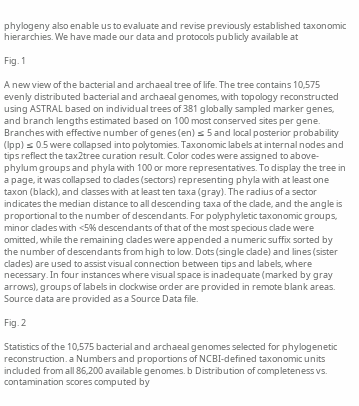phylogeny also enable us to evaluate and revise previously established taxonomic hierarchies. We have made our data and protocols publicly available at

Fig. 1

A new view of the bacterial and archaeal tree of life. The tree contains 10,575 evenly distributed bacterial and archaeal genomes, with topology reconstructed using ASTRAL based on individual trees of 381 globally sampled marker genes, and branch lengths estimated based on 100 most conserved sites per gene. Branches with effective number of genes (en) ≤ 5 and local posterior probability (lpp) ≤ 0.5 were collapsed into polytomies. Taxonomic labels at internal nodes and tips reflect the tax2tree curation result. Color codes were assigned to above-phylum groups and phyla with 100 or more representatives. To display the tree in a page, it was collapsed to clades (sectors) representing phyla with at least one taxon (black), and classes with at least ten taxa (gray). The radius of a sector indicates the median distance to all descending taxa of the clade, and the angle is proportional to the number of descendants. For polyphyletic taxonomic groups, minor clades with <5% descendants of that of the most specious clade were omitted, while the remaining clades were appended a numeric suffix sorted by the number of descendants from high to low. Dots (single clade) and lines (sister clades) are used to assist visual connection between tips and labels, where necessary. In four instances where visual space is inadequate (marked by gray arrows), groups of labels in clockwise order are provided in remote blank areas. Source data are provided as a Source Data file.

Fig. 2

Statistics of the 10,575 bacterial and archaeal genomes selected for phylogenetic reconstruction. a Numbers and proportions of NCBI-defined taxonomic units included from all 86,200 available genomes. b Distribution of completeness vs. contamination scores computed by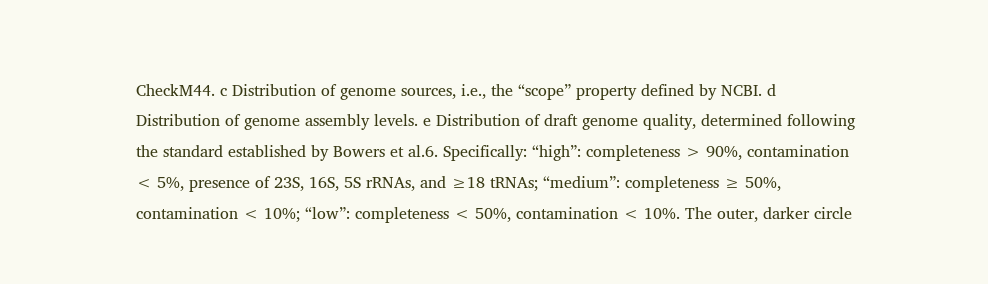CheckM44. c Distribution of genome sources, i.e., the “scope” property defined by NCBI. d Distribution of genome assembly levels. e Distribution of draft genome quality, determined following the standard established by Bowers et al.6. Specifically: “high”: completeness > 90%, contamination < 5%, presence of 23S, 16S, 5S rRNAs, and ≥18 tRNAs; “medium”: completeness ≥ 50%, contamination < 10%; “low”: completeness < 50%, contamination < 10%. The outer, darker circle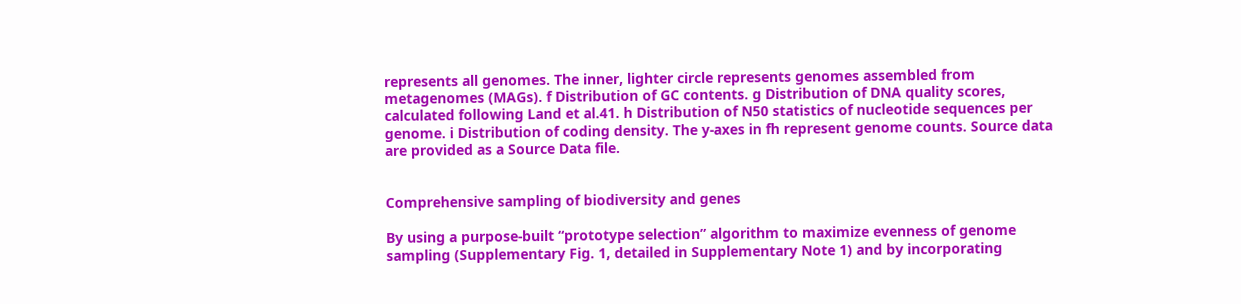represents all genomes. The inner, lighter circle represents genomes assembled from metagenomes (MAGs). f Distribution of GC contents. g Distribution of DNA quality scores, calculated following Land et al.41. h Distribution of N50 statistics of nucleotide sequences per genome. i Distribution of coding density. The y-axes in fh represent genome counts. Source data are provided as a Source Data file.


Comprehensive sampling of biodiversity and genes

By using a purpose-built “prototype selection” algorithm to maximize evenness of genome sampling (Supplementary Fig. 1, detailed in Supplementary Note 1) and by incorporating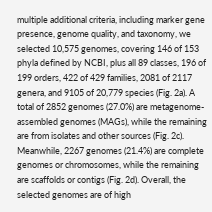multiple additional criteria, including marker gene presence, genome quality, and taxonomy, we selected 10,575 genomes, covering 146 of 153 phyla defined by NCBI, plus all 89 classes, 196 of 199 orders, 422 of 429 families, 2081 of 2117 genera, and 9105 of 20,779 species (Fig. 2a). A total of 2852 genomes (27.0%) are metagenome-assembled genomes (MAGs), while the remaining are from isolates and other sources (Fig. 2c). Meanwhile, 2267 genomes (21.4%) are complete genomes or chromosomes, while the remaining are scaffolds or contigs (Fig. 2d). Overall, the selected genomes are of high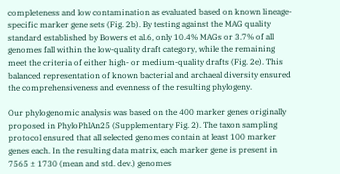completeness and low contamination as evaluated based on known lineage-specific marker gene sets (Fig. 2b). By testing against the MAG quality standard established by Bowers et al.6, only 10.4% MAGs or 3.7% of all genomes fall within the low-quality draft category, while the remaining meet the criteria of either high- or medium-quality drafts (Fig. 2e). This balanced representation of known bacterial and archaeal diversity ensured the comprehensiveness and evenness of the resulting phylogeny.

Our phylogenomic analysis was based on the 400 marker genes originally proposed in PhyloPhlAn25 (Supplementary Fig. 2). The taxon sampling protocol ensured that all selected genomes contain at least 100 marker genes each. In the resulting data matrix, each marker gene is present in 7565 ± 1730 (mean and std. dev.) genomes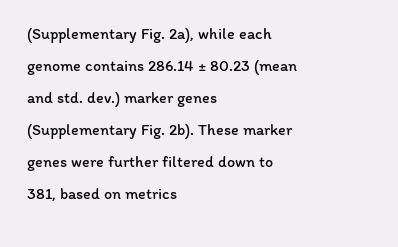(Supplementary Fig. 2a), while each genome contains 286.14 ± 80.23 (mean and std. dev.) marker genes (Supplementary Fig. 2b). These marker genes were further filtered down to 381, based on metrics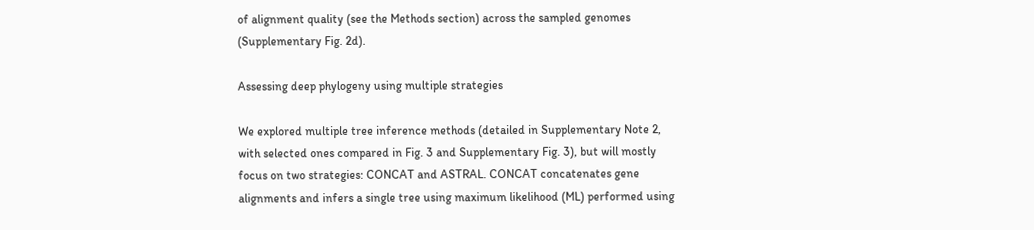of alignment quality (see the Methods section) across the sampled genomes (Supplementary Fig. 2d).

Assessing deep phylogeny using multiple strategies

We explored multiple tree inference methods (detailed in Supplementary Note 2, with selected ones compared in Fig. 3 and Supplementary Fig. 3), but will mostly focus on two strategies: CONCAT and ASTRAL. CONCAT concatenates gene alignments and infers a single tree using maximum likelihood (ML) performed using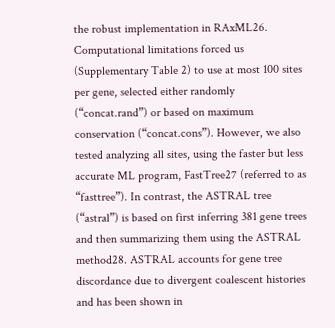the robust implementation in RAxML26. Computational limitations forced us (Supplementary Table 2) to use at most 100 sites per gene, selected either randomly (“concat.rand”) or based on maximum conservation (“concat.cons”). However, we also tested analyzing all sites, using the faster but less accurate ML program, FastTree27 (referred to as “fasttree”). In contrast, the ASTRAL tree (“astral”) is based on first inferring 381 gene trees and then summarizing them using the ASTRAL method28. ASTRAL accounts for gene tree discordance due to divergent coalescent histories and has been shown in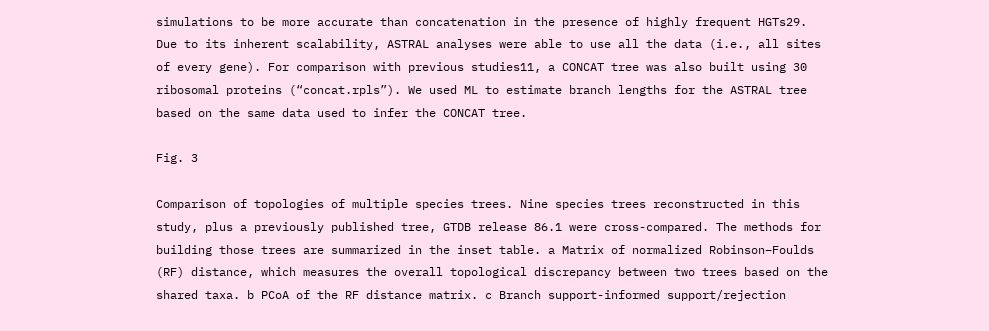simulations to be more accurate than concatenation in the presence of highly frequent HGTs29. Due to its inherent scalability, ASTRAL analyses were able to use all the data (i.e., all sites of every gene). For comparison with previous studies11, a CONCAT tree was also built using 30 ribosomal proteins (“concat.rpls”). We used ML to estimate branch lengths for the ASTRAL tree based on the same data used to infer the CONCAT tree.

Fig. 3

Comparison of topologies of multiple species trees. Nine species trees reconstructed in this study, plus a previously published tree, GTDB release 86.1 were cross-compared. The methods for building those trees are summarized in the inset table. a Matrix of normalized Robinson–Foulds (RF) distance, which measures the overall topological discrepancy between two trees based on the shared taxa. b PCoA of the RF distance matrix. c Branch support-informed support/rejection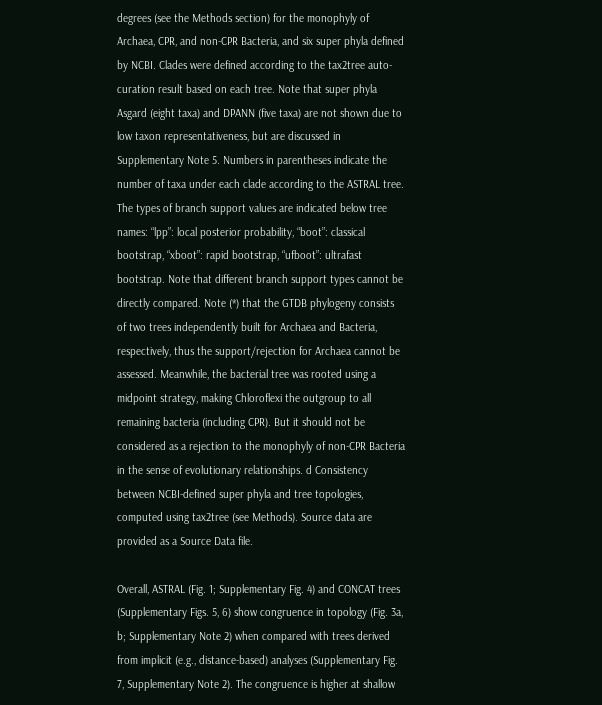degrees (see the Methods section) for the monophyly of Archaea, CPR, and non-CPR Bacteria, and six super phyla defined by NCBI. Clades were defined according to the tax2tree auto-curation result based on each tree. Note that super phyla Asgard (eight taxa) and DPANN (five taxa) are not shown due to low taxon representativeness, but are discussed in Supplementary Note 5. Numbers in parentheses indicate the number of taxa under each clade according to the ASTRAL tree. The types of branch support values are indicated below tree names: “lpp”: local posterior probability, “boot”: classical bootstrap, “xboot”: rapid bootstrap, “ufboot”: ultrafast bootstrap. Note that different branch support types cannot be directly compared. Note (*) that the GTDB phylogeny consists of two trees independently built for Archaea and Bacteria, respectively, thus the support/rejection for Archaea cannot be assessed. Meanwhile, the bacterial tree was rooted using a midpoint strategy, making Chloroflexi the outgroup to all remaining bacteria (including CPR). But it should not be considered as a rejection to the monophyly of non-CPR Bacteria in the sense of evolutionary relationships. d Consistency between NCBI-defined super phyla and tree topologies, computed using tax2tree (see Methods). Source data are provided as a Source Data file.

Overall, ASTRAL (Fig. 1; Supplementary Fig. 4) and CONCAT trees (Supplementary Figs. 5, 6) show congruence in topology (Fig. 3a, b; Supplementary Note 2) when compared with trees derived from implicit (e.g., distance-based) analyses (Supplementary Fig. 7, Supplementary Note 2). The congruence is higher at shallow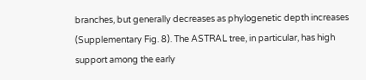branches, but generally decreases as phylogenetic depth increases (Supplementary Fig. 8). The ASTRAL tree, in particular, has high support among the early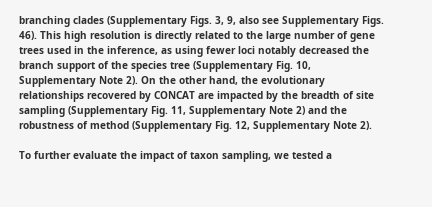branching clades (Supplementary Figs. 3, 9, also see Supplementary Figs. 46). This high resolution is directly related to the large number of gene trees used in the inference, as using fewer loci notably decreased the branch support of the species tree (Supplementary Fig. 10, Supplementary Note 2). On the other hand, the evolutionary relationships recovered by CONCAT are impacted by the breadth of site sampling (Supplementary Fig. 11, Supplementary Note 2) and the robustness of method (Supplementary Fig. 12, Supplementary Note 2).

To further evaluate the impact of taxon sampling, we tested a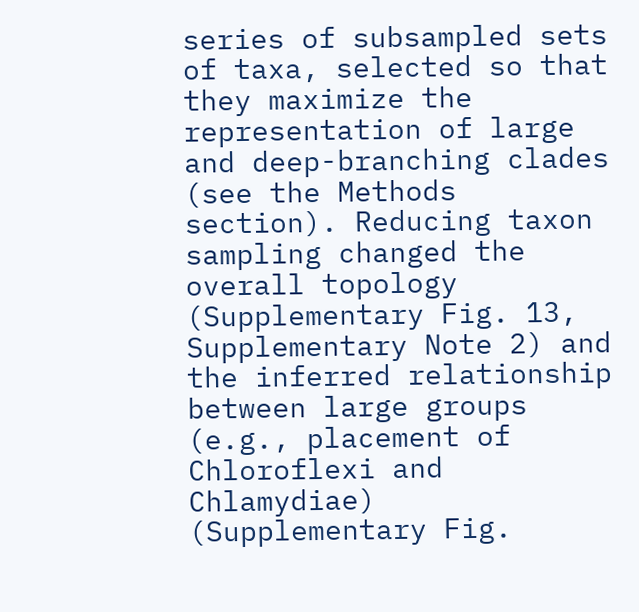series of subsampled sets of taxa, selected so that they maximize the representation of large and deep-branching clades (see the Methods section). Reducing taxon sampling changed the overall topology (Supplementary Fig. 13, Supplementary Note 2) and the inferred relationship between large groups (e.g., placement of Chloroflexi and Chlamydiae) (Supplementary Fig.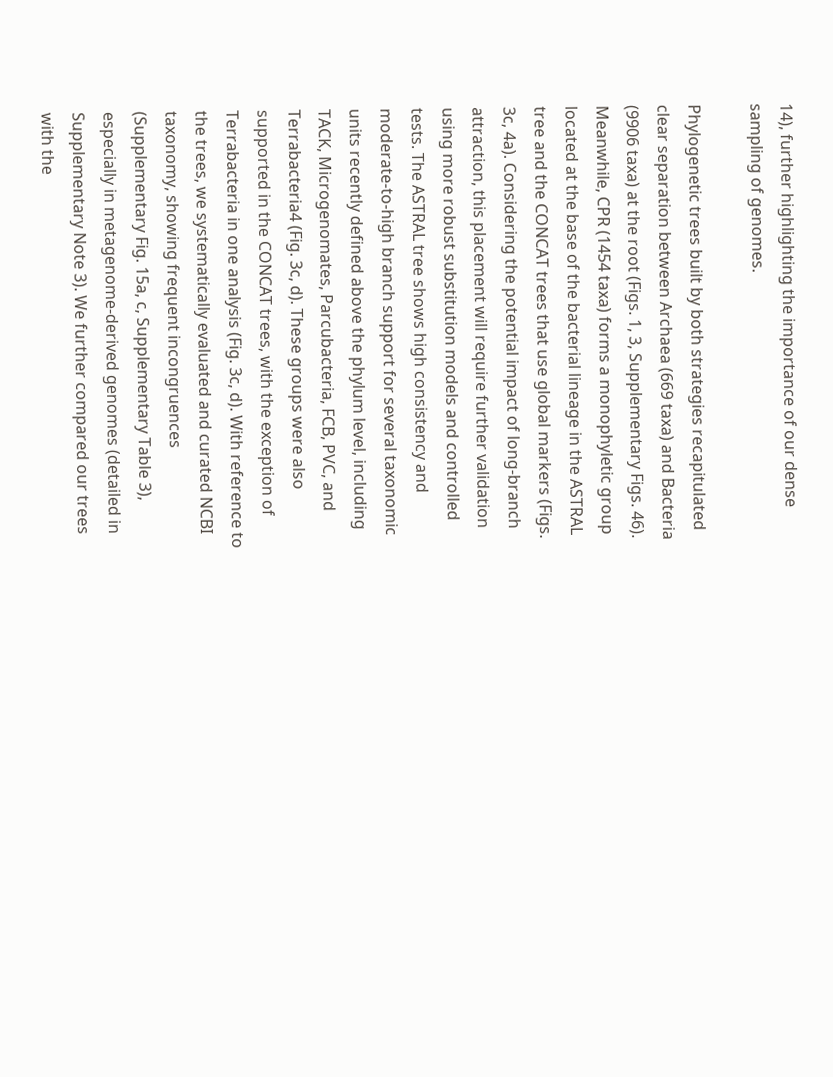14), further highlighting the importance of our dense sampling of genomes.

Phylogenetic trees built by both strategies recapitulated clear separation between Archaea (669 taxa) and Bacteria (9906 taxa) at the root (Figs. 1, 3, Supplementary Figs. 46). Meanwhile, CPR (1454 taxa) forms a monophyletic group located at the base of the bacterial lineage in the ASTRAL tree and the CONCAT trees that use global markers (Figs. 3c, 4a). Considering the potential impact of long-branch attraction, this placement will require further validation using more robust substitution models and controlled tests. The ASTRAL tree shows high consistency and moderate-to-high branch support for several taxonomic units recently defined above the phylum level, including TACK, Microgenomates, Parcubacteria, FCB, PVC, and Terrabacteria4 (Fig. 3c, d). These groups were also supported in the CONCAT trees, with the exception of Terrabacteria in one analysis (Fig. 3c, d). With reference to the trees, we systematically evaluated and curated NCBI taxonomy, showing frequent incongruences (Supplementary Fig. 15a, c, Supplementary Table 3), especially in metagenome-derived genomes (detailed in Supplementary Note 3). We further compared our trees with the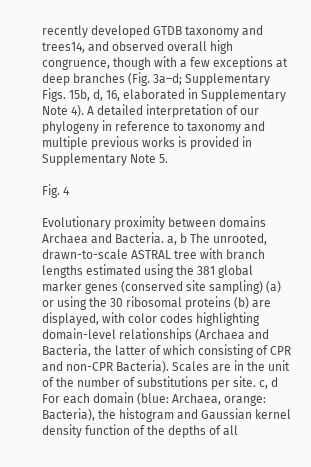recently developed GTDB taxonomy and trees14, and observed overall high congruence, though with a few exceptions at deep branches (Fig. 3a–d; Supplementary Figs. 15b, d, 16, elaborated in Supplementary Note 4). A detailed interpretation of our phylogeny in reference to taxonomy and multiple previous works is provided in Supplementary Note 5.

Fig. 4

Evolutionary proximity between domains Archaea and Bacteria. a, b The unrooted, drawn-to-scale ASTRAL tree with branch lengths estimated using the 381 global marker genes (conserved site sampling) (a) or using the 30 ribosomal proteins (b) are displayed, with color codes highlighting domain-level relationships (Archaea and Bacteria, the latter of which consisting of CPR and non-CPR Bacteria). Scales are in the unit of the number of substitutions per site. c, d For each domain (blue: Archaea, orange: Bacteria), the histogram and Gaussian kernel density function of the depths of all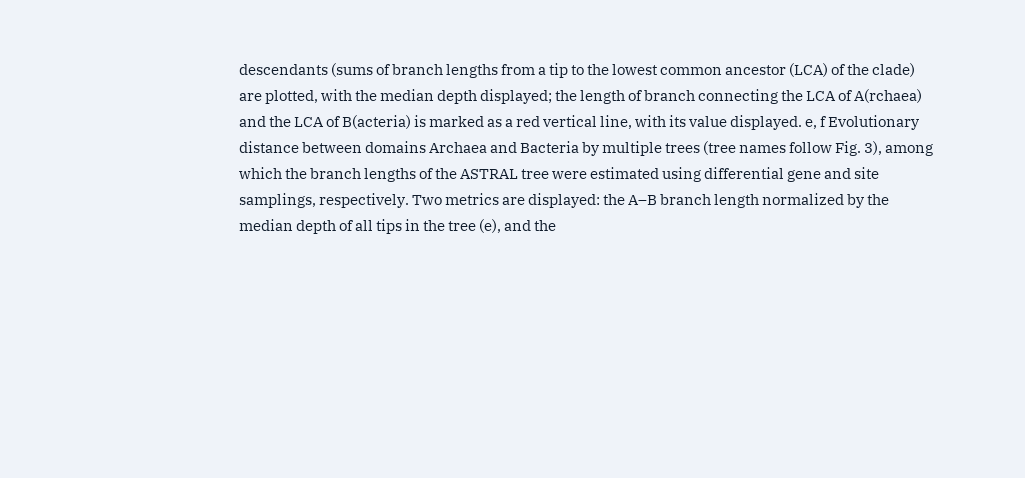descendants (sums of branch lengths from a tip to the lowest common ancestor (LCA) of the clade) are plotted, with the median depth displayed; the length of branch connecting the LCA of A(rchaea) and the LCA of B(acteria) is marked as a red vertical line, with its value displayed. e, f Evolutionary distance between domains Archaea and Bacteria by multiple trees (tree names follow Fig. 3), among which the branch lengths of the ASTRAL tree were estimated using differential gene and site samplings, respectively. Two metrics are displayed: the A–B branch length normalized by the median depth of all tips in the tree (e), and the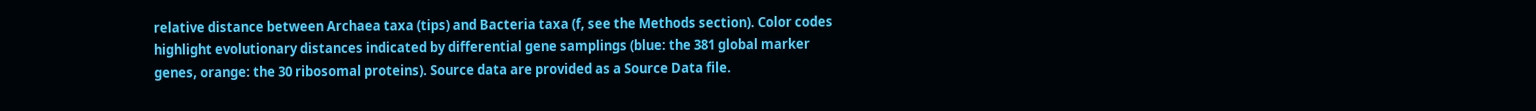relative distance between Archaea taxa (tips) and Bacteria taxa (f, see the Methods section). Color codes highlight evolutionary distances indicated by differential gene samplings (blue: the 381 global marker genes, orange: the 30 ribosomal proteins). Source data are provided as a Source Data file.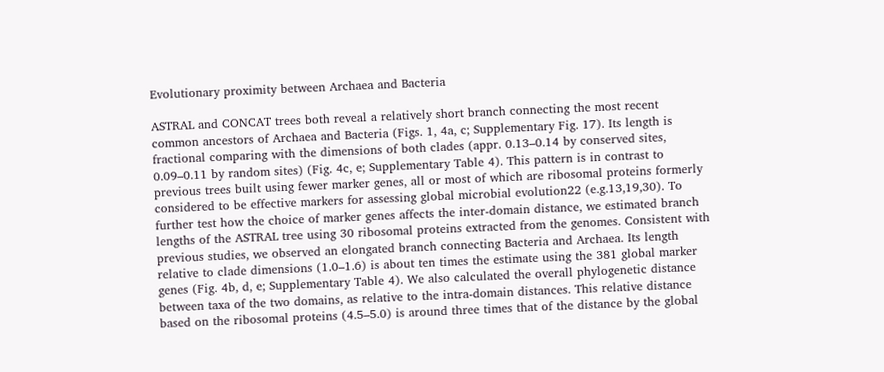Evolutionary proximity between Archaea and Bacteria

ASTRAL and CONCAT trees both reveal a relatively short branch connecting the most recent common ancestors of Archaea and Bacteria (Figs. 1, 4a, c; Supplementary Fig. 17). Its length is fractional comparing with the dimensions of both clades (appr. 0.13–0.14 by conserved sites, 0.09–0.11 by random sites) (Fig. 4c, e; Supplementary Table 4). This pattern is in contrast to previous trees built using fewer marker genes, all or most of which are ribosomal proteins formerly considered to be effective markers for assessing global microbial evolution22 (e.g.13,19,30). To further test how the choice of marker genes affects the inter-domain distance, we estimated branch lengths of the ASTRAL tree using 30 ribosomal proteins extracted from the genomes. Consistent with previous studies, we observed an elongated branch connecting Bacteria and Archaea. Its length relative to clade dimensions (1.0–1.6) is about ten times the estimate using the 381 global marker genes (Fig. 4b, d, e; Supplementary Table 4). We also calculated the overall phylogenetic distance between taxa of the two domains, as relative to the intra-domain distances. This relative distance based on the ribosomal proteins (4.5–5.0) is around three times that of the distance by the global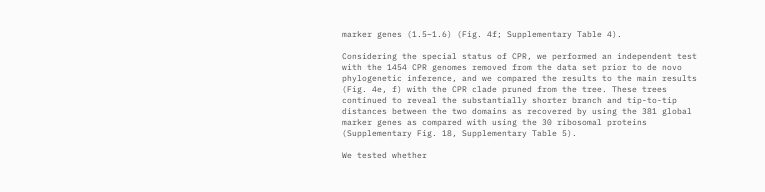marker genes (1.5–1.6) (Fig. 4f; Supplementary Table 4).

Considering the special status of CPR, we performed an independent test with the 1454 CPR genomes removed from the data set prior to de novo phylogenetic inference, and we compared the results to the main results (Fig. 4e, f) with the CPR clade pruned from the tree. These trees continued to reveal the substantially shorter branch and tip-to-tip distances between the two domains as recovered by using the 381 global marker genes as compared with using the 30 ribosomal proteins (Supplementary Fig. 18, Supplementary Table 5).

We tested whether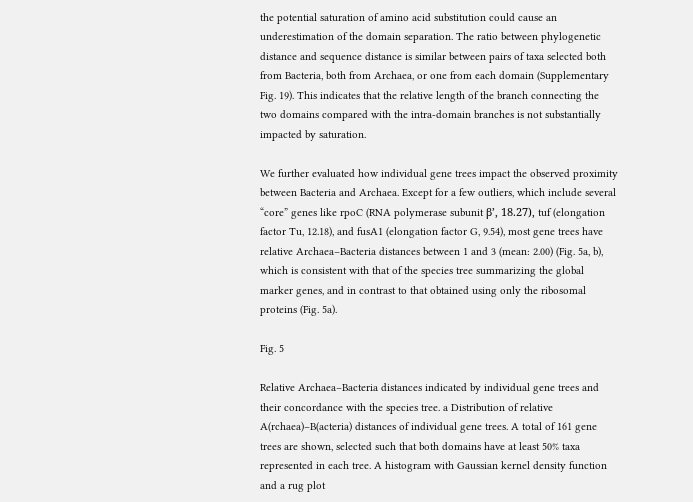the potential saturation of amino acid substitution could cause an underestimation of the domain separation. The ratio between phylogenetic distance and sequence distance is similar between pairs of taxa selected both from Bacteria, both from Archaea, or one from each domain (Supplementary Fig. 19). This indicates that the relative length of the branch connecting the two domains compared with the intra-domain branches is not substantially impacted by saturation.

We further evaluated how individual gene trees impact the observed proximity between Bacteria and Archaea. Except for a few outliers, which include several “core” genes like rpoC (RNA polymerase subunit β’, 18.27), tuf (elongation factor Tu, 12.18), and fusA1 (elongation factor G, 9.54), most gene trees have relative Archaea–Bacteria distances between 1 and 3 (mean: 2.00) (Fig. 5a, b), which is consistent with that of the species tree summarizing the global marker genes, and in contrast to that obtained using only the ribosomal proteins (Fig. 5a).

Fig. 5

Relative Archaea–Bacteria distances indicated by individual gene trees and their concordance with the species tree. a Distribution of relative A(rchaea)–B(acteria) distances of individual gene trees. A total of 161 gene trees are shown, selected such that both domains have at least 50% taxa represented in each tree. A histogram with Gaussian kernel density function and a rug plot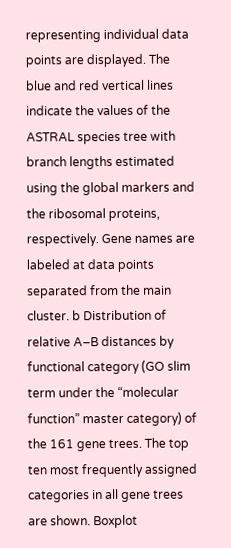representing individual data points are displayed. The blue and red vertical lines indicate the values of the ASTRAL species tree with branch lengths estimated using the global markers and the ribosomal proteins, respectively. Gene names are labeled at data points separated from the main cluster. b Distribution of relative A–B distances by functional category (GO slim term under the “molecular function” master category) of the 161 gene trees. The top ten most frequently assigned categories in all gene trees are shown. Boxplot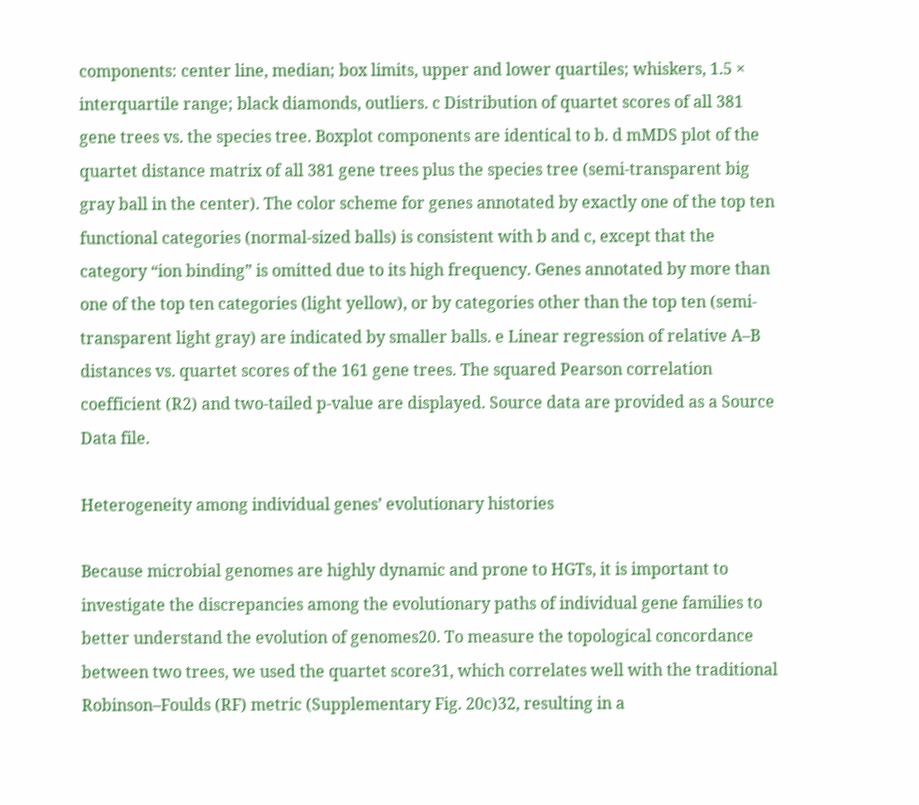components: center line, median; box limits, upper and lower quartiles; whiskers, 1.5 × interquartile range; black diamonds, outliers. c Distribution of quartet scores of all 381 gene trees vs. the species tree. Boxplot components are identical to b. d mMDS plot of the quartet distance matrix of all 381 gene trees plus the species tree (semi-transparent big gray ball in the center). The color scheme for genes annotated by exactly one of the top ten functional categories (normal-sized balls) is consistent with b and c, except that the category “ion binding” is omitted due to its high frequency. Genes annotated by more than one of the top ten categories (light yellow), or by categories other than the top ten (semi-transparent light gray) are indicated by smaller balls. e Linear regression of relative A–B distances vs. quartet scores of the 161 gene trees. The squared Pearson correlation coefficient (R2) and two-tailed p-value are displayed. Source data are provided as a Source Data file.

Heterogeneity among individual genes’ evolutionary histories

Because microbial genomes are highly dynamic and prone to HGTs, it is important to investigate the discrepancies among the evolutionary paths of individual gene families to better understand the evolution of genomes20. To measure the topological concordance between two trees, we used the quartet score31, which correlates well with the traditional Robinson–Foulds (RF) metric (Supplementary Fig. 20c)32, resulting in a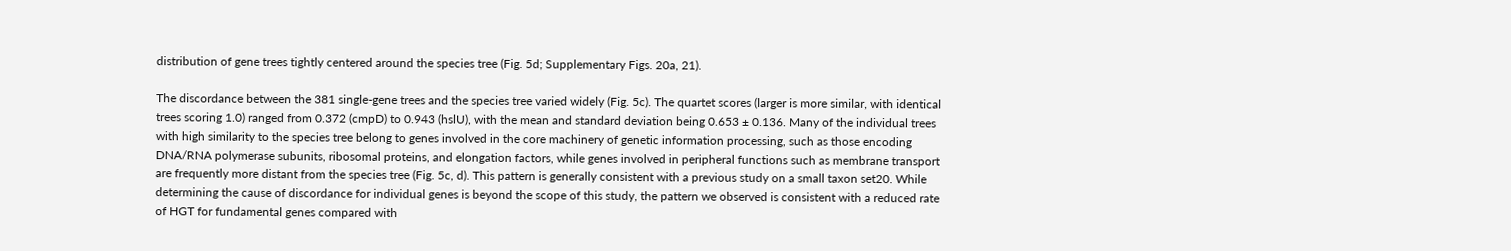distribution of gene trees tightly centered around the species tree (Fig. 5d; Supplementary Figs. 20a, 21).

The discordance between the 381 single-gene trees and the species tree varied widely (Fig. 5c). The quartet scores (larger is more similar, with identical trees scoring 1.0) ranged from 0.372 (cmpD) to 0.943 (hslU), with the mean and standard deviation being 0.653 ± 0.136. Many of the individual trees with high similarity to the species tree belong to genes involved in the core machinery of genetic information processing, such as those encoding DNA/RNA polymerase subunits, ribosomal proteins, and elongation factors, while genes involved in peripheral functions such as membrane transport are frequently more distant from the species tree (Fig. 5c, d). This pattern is generally consistent with a previous study on a small taxon set20. While determining the cause of discordance for individual genes is beyond the scope of this study, the pattern we observed is consistent with a reduced rate of HGT for fundamental genes compared with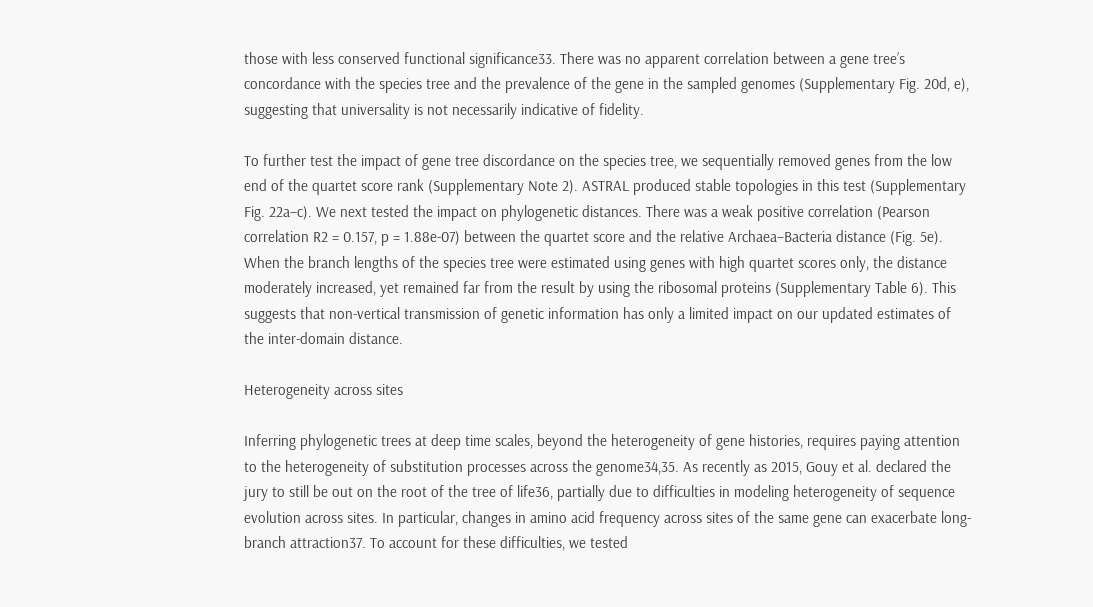those with less conserved functional significance33. There was no apparent correlation between a gene tree’s concordance with the species tree and the prevalence of the gene in the sampled genomes (Supplementary Fig. 20d, e), suggesting that universality is not necessarily indicative of fidelity.

To further test the impact of gene tree discordance on the species tree, we sequentially removed genes from the low end of the quartet score rank (Supplementary Note 2). ASTRAL produced stable topologies in this test (Supplementary Fig. 22a–c). We next tested the impact on phylogenetic distances. There was a weak positive correlation (Pearson correlation R2 = 0.157, p = 1.88e-07) between the quartet score and the relative Archaea–Bacteria distance (Fig. 5e). When the branch lengths of the species tree were estimated using genes with high quartet scores only, the distance moderately increased, yet remained far from the result by using the ribosomal proteins (Supplementary Table 6). This suggests that non-vertical transmission of genetic information has only a limited impact on our updated estimates of the inter-domain distance.

Heterogeneity across sites

Inferring phylogenetic trees at deep time scales, beyond the heterogeneity of gene histories, requires paying attention to the heterogeneity of substitution processes across the genome34,35. As recently as 2015, Gouy et al. declared the jury to still be out on the root of the tree of life36, partially due to difficulties in modeling heterogeneity of sequence evolution across sites. In particular, changes in amino acid frequency across sites of the same gene can exacerbate long-branch attraction37. To account for these difficulties, we tested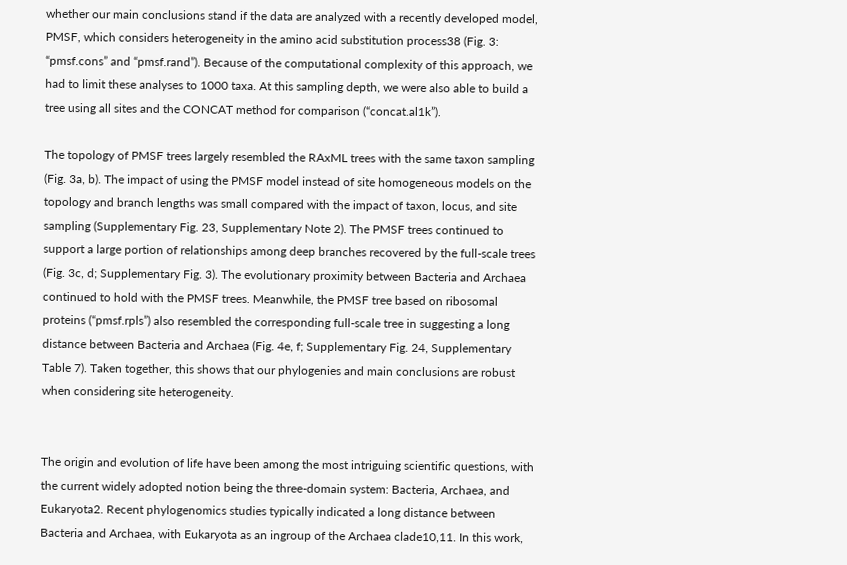whether our main conclusions stand if the data are analyzed with a recently developed model, PMSF, which considers heterogeneity in the amino acid substitution process38 (Fig. 3: “pmsf.cons” and “pmsf.rand”). Because of the computational complexity of this approach, we had to limit these analyses to 1000 taxa. At this sampling depth, we were also able to build a tree using all sites and the CONCAT method for comparison (“concat.al1k”).

The topology of PMSF trees largely resembled the RAxML trees with the same taxon sampling (Fig. 3a, b). The impact of using the PMSF model instead of site homogeneous models on the topology and branch lengths was small compared with the impact of taxon, locus, and site sampling (Supplementary Fig. 23, Supplementary Note 2). The PMSF trees continued to support a large portion of relationships among deep branches recovered by the full-scale trees (Fig. 3c, d; Supplementary Fig. 3). The evolutionary proximity between Bacteria and Archaea continued to hold with the PMSF trees. Meanwhile, the PMSF tree based on ribosomal proteins (“pmsf.rpls”) also resembled the corresponding full-scale tree in suggesting a long distance between Bacteria and Archaea (Fig. 4e, f; Supplementary Fig. 24, Supplementary Table 7). Taken together, this shows that our phylogenies and main conclusions are robust when considering site heterogeneity.


The origin and evolution of life have been among the most intriguing scientific questions, with the current widely adopted notion being the three-domain system: Bacteria, Archaea, and Eukaryota2. Recent phylogenomics studies typically indicated a long distance between Bacteria and Archaea, with Eukaryota as an ingroup of the Archaea clade10,11. In this work,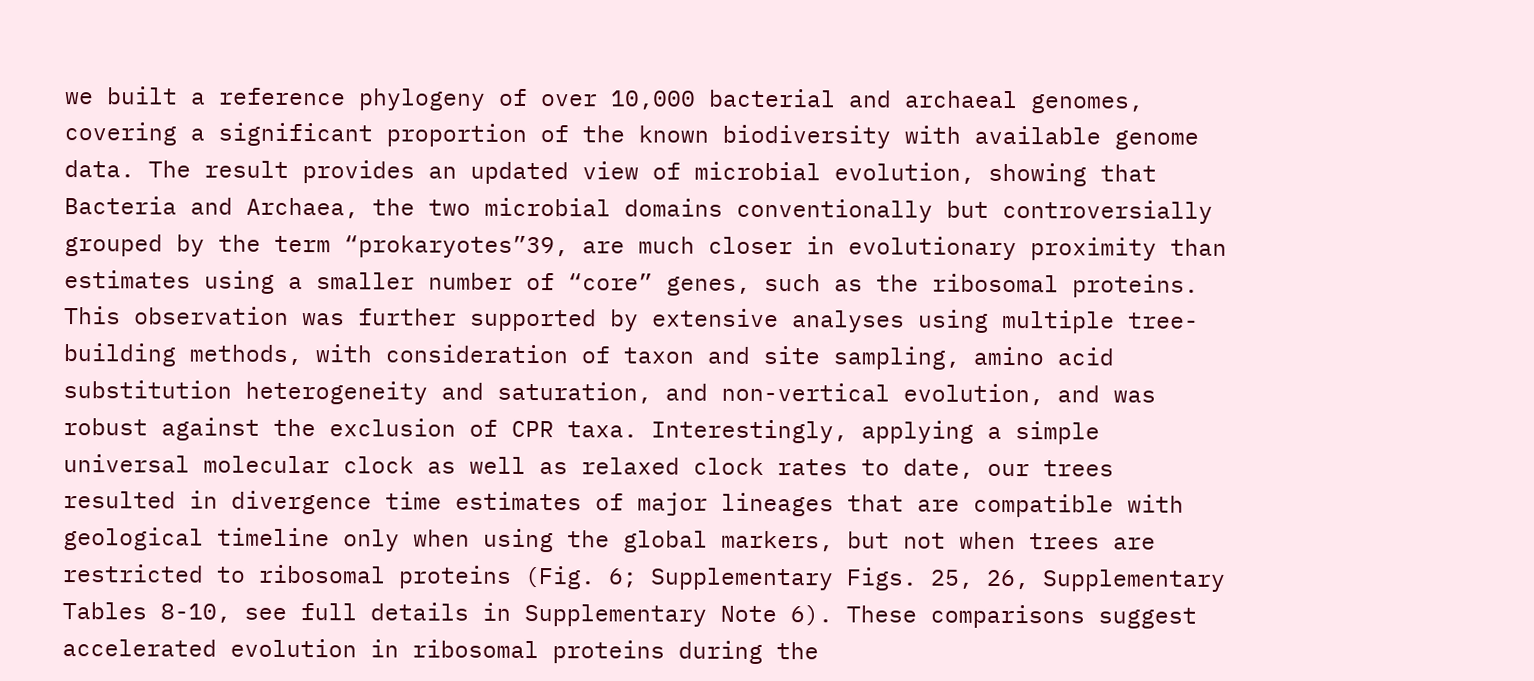we built a reference phylogeny of over 10,000 bacterial and archaeal genomes, covering a significant proportion of the known biodiversity with available genome data. The result provides an updated view of microbial evolution, showing that Bacteria and Archaea, the two microbial domains conventionally but controversially grouped by the term “prokaryotes”39, are much closer in evolutionary proximity than estimates using a smaller number of “core” genes, such as the ribosomal proteins. This observation was further supported by extensive analyses using multiple tree-building methods, with consideration of taxon and site sampling, amino acid substitution heterogeneity and saturation, and non-vertical evolution, and was robust against the exclusion of CPR taxa. Interestingly, applying a simple universal molecular clock as well as relaxed clock rates to date, our trees resulted in divergence time estimates of major lineages that are compatible with geological timeline only when using the global markers, but not when trees are restricted to ribosomal proteins (Fig. 6; Supplementary Figs. 25, 26, Supplementary Tables 8-10, see full details in Supplementary Note 6). These comparisons suggest accelerated evolution in ribosomal proteins during the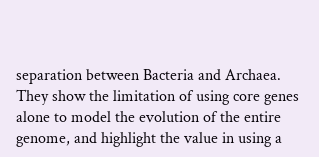separation between Bacteria and Archaea. They show the limitation of using core genes alone to model the evolution of the entire genome, and highlight the value in using a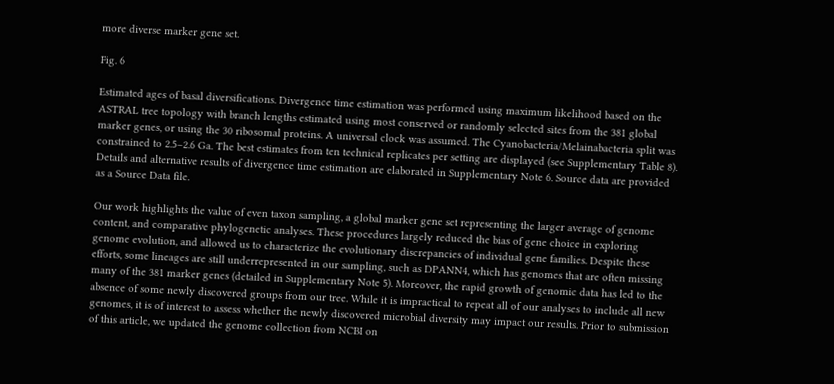more diverse marker gene set.

Fig. 6

Estimated ages of basal diversifications. Divergence time estimation was performed using maximum likelihood based on the ASTRAL tree topology with branch lengths estimated using most conserved or randomly selected sites from the 381 global marker genes, or using the 30 ribosomal proteins. A universal clock was assumed. The Cyanobacteria/Melainabacteria split was constrained to 2.5–2.6 Ga. The best estimates from ten technical replicates per setting are displayed (see Supplementary Table 8). Details and alternative results of divergence time estimation are elaborated in Supplementary Note 6. Source data are provided as a Source Data file.

Our work highlights the value of even taxon sampling, a global marker gene set representing the larger average of genome content, and comparative phylogenetic analyses. These procedures largely reduced the bias of gene choice in exploring genome evolution, and allowed us to characterize the evolutionary discrepancies of individual gene families. Despite these efforts, some lineages are still underrepresented in our sampling, such as DPANN4, which has genomes that are often missing many of the 381 marker genes (detailed in Supplementary Note 5). Moreover, the rapid growth of genomic data has led to the absence of some newly discovered groups from our tree. While it is impractical to repeat all of our analyses to include all new genomes, it is of interest to assess whether the newly discovered microbial diversity may impact our results. Prior to submission of this article, we updated the genome collection from NCBI on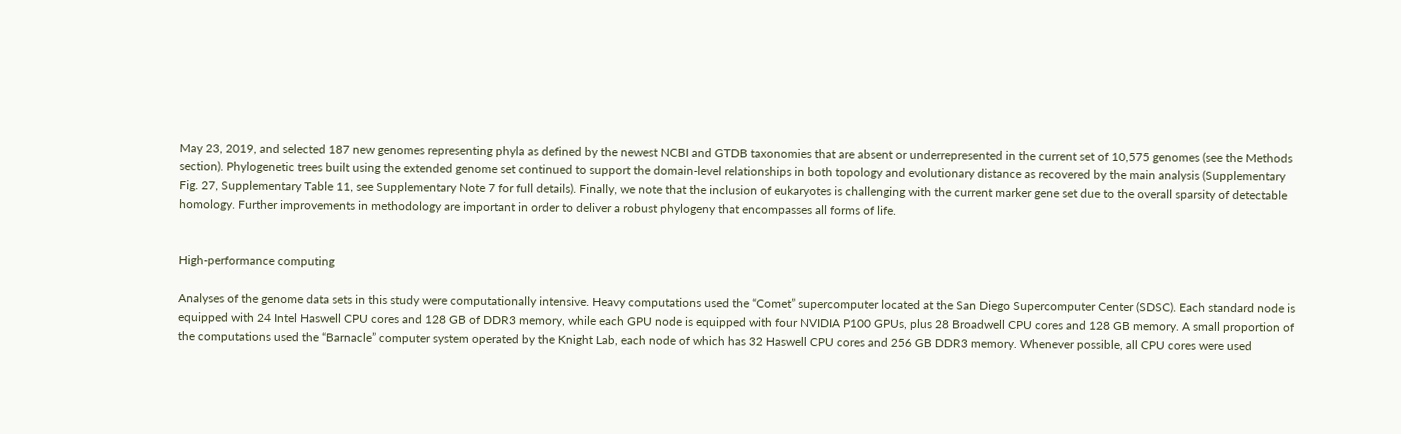May 23, 2019, and selected 187 new genomes representing phyla as defined by the newest NCBI and GTDB taxonomies that are absent or underrepresented in the current set of 10,575 genomes (see the Methods section). Phylogenetic trees built using the extended genome set continued to support the domain-level relationships in both topology and evolutionary distance as recovered by the main analysis (Supplementary Fig. 27, Supplementary Table 11, see Supplementary Note 7 for full details). Finally, we note that the inclusion of eukaryotes is challenging with the current marker gene set due to the overall sparsity of detectable homology. Further improvements in methodology are important in order to deliver a robust phylogeny that encompasses all forms of life.


High-performance computing

Analyses of the genome data sets in this study were computationally intensive. Heavy computations used the “Comet” supercomputer located at the San Diego Supercomputer Center (SDSC). Each standard node is equipped with 24 Intel Haswell CPU cores and 128 GB of DDR3 memory, while each GPU node is equipped with four NVIDIA P100 GPUs, plus 28 Broadwell CPU cores and 128 GB memory. A small proportion of the computations used the “Barnacle” computer system operated by the Knight Lab, each node of which has 32 Haswell CPU cores and 256 GB DDR3 memory. Whenever possible, all CPU cores were used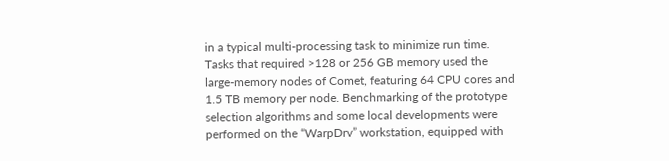in a typical multi-processing task to minimize run time. Tasks that required >128 or 256 GB memory used the large-memory nodes of Comet, featuring 64 CPU cores and 1.5 TB memory per node. Benchmarking of the prototype selection algorithms and some local developments were performed on the “WarpDrv” workstation, equipped with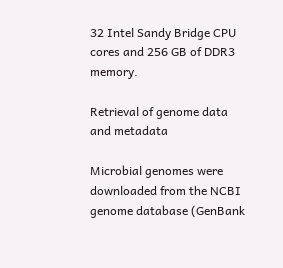32 Intel Sandy Bridge CPU cores and 256 GB of DDR3 memory.

Retrieval of genome data and metadata

Microbial genomes were downloaded from the NCBI genome database (GenBank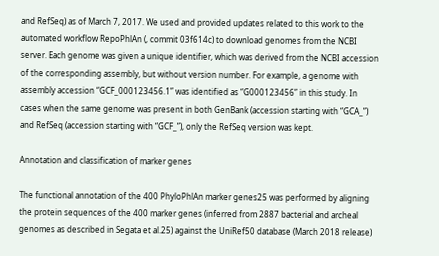and RefSeq) as of March 7, 2017. We used and provided updates related to this work to the automated workflow RepoPhlAn (, commit 03f614c) to download genomes from the NCBI server. Each genome was given a unique identifier, which was derived from the NCBI accession of the corresponding assembly, but without version number. For example, a genome with assembly accession “GCF_000123456.1” was identified as “G000123456” in this study. In cases when the same genome was present in both GenBank (accession starting with “GCA_”) and RefSeq (accession starting with “GCF_”), only the RefSeq version was kept.

Annotation and classification of marker genes

The functional annotation of the 400 PhyloPhlAn marker genes25 was performed by aligning the protein sequences of the 400 marker genes (inferred from 2887 bacterial and archeal genomes as described in Segata et al.25) against the UniRef50 database (March 2018 release)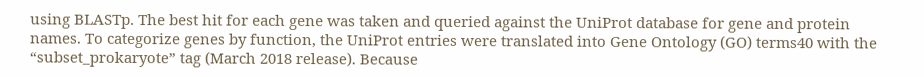using BLASTp. The best hit for each gene was taken and queried against the UniProt database for gene and protein names. To categorize genes by function, the UniProt entries were translated into Gene Ontology (GO) terms40 with the “subset_prokaryote” tag (March 2018 release). Because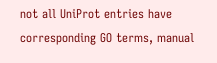not all UniProt entries have corresponding GO terms, manual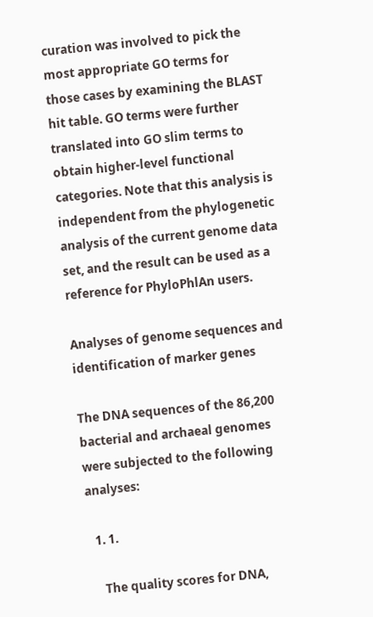curation was involved to pick the most appropriate GO terms for those cases by examining the BLAST hit table. GO terms were further translated into GO slim terms to obtain higher-level functional categories. Note that this analysis is independent from the phylogenetic analysis of the current genome data set, and the result can be used as a reference for PhyloPhlAn users.

Analyses of genome sequences and identification of marker genes

The DNA sequences of the 86,200 bacterial and archaeal genomes were subjected to the following analyses:

  1. 1.

    The quality scores for DNA,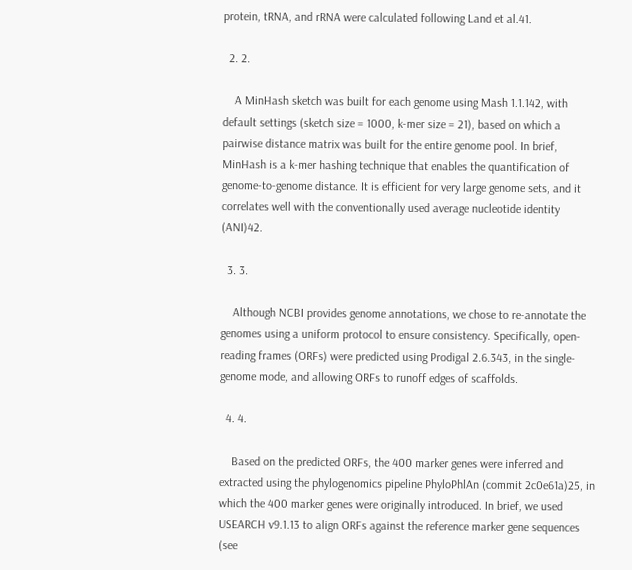protein, tRNA, and rRNA were calculated following Land et al.41.

  2. 2.

    A MinHash sketch was built for each genome using Mash 1.1.142, with default settings (sketch size = 1000, k-mer size = 21), based on which a pairwise distance matrix was built for the entire genome pool. In brief, MinHash is a k-mer hashing technique that enables the quantification of genome-to-genome distance. It is efficient for very large genome sets, and it correlates well with the conventionally used average nucleotide identity (ANI)42.

  3. 3.

    Although NCBI provides genome annotations, we chose to re-annotate the genomes using a uniform protocol to ensure consistency. Specifically, open-reading frames (ORFs) were predicted using Prodigal 2.6.343, in the single-genome mode, and allowing ORFs to runoff edges of scaffolds.

  4. 4.

    Based on the predicted ORFs, the 400 marker genes were inferred and extracted using the phylogenomics pipeline PhyloPhlAn (commit 2c0e61a)25, in which the 400 marker genes were originally introduced. In brief, we used USEARCH v9.1.13 to align ORFs against the reference marker gene sequences (see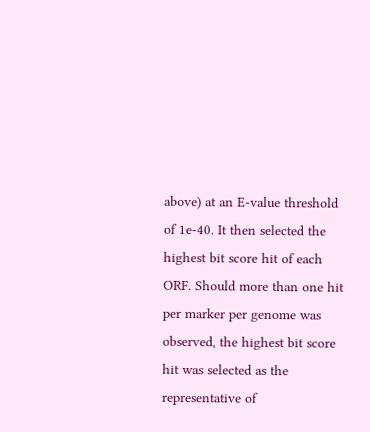above) at an E-value threshold of 1e-40. It then selected the highest bit score hit of each ORF. Should more than one hit per marker per genome was observed, the highest bit score hit was selected as the representative of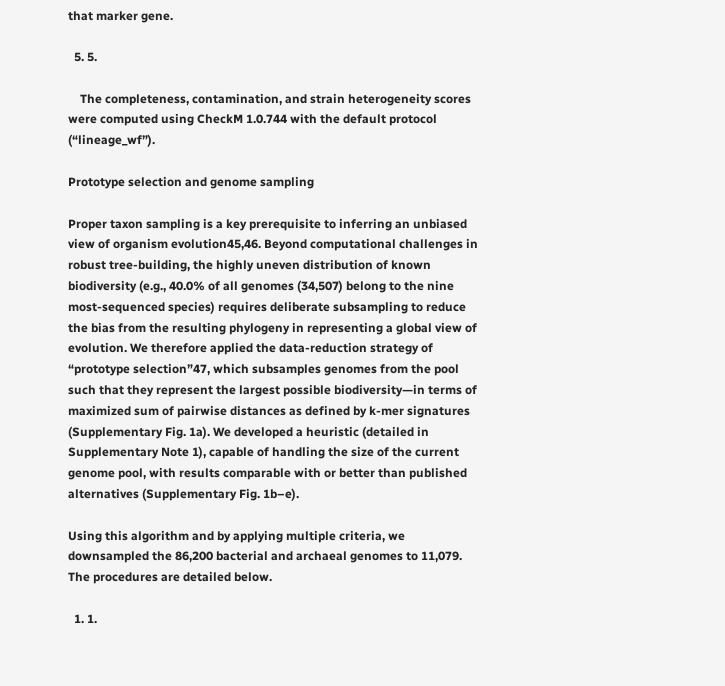that marker gene.

  5. 5.

    The completeness, contamination, and strain heterogeneity scores were computed using CheckM 1.0.744 with the default protocol (“lineage_wf”).

Prototype selection and genome sampling

Proper taxon sampling is a key prerequisite to inferring an unbiased view of organism evolution45,46. Beyond computational challenges in robust tree-building, the highly uneven distribution of known biodiversity (e.g., 40.0% of all genomes (34,507) belong to the nine most-sequenced species) requires deliberate subsampling to reduce the bias from the resulting phylogeny in representing a global view of evolution. We therefore applied the data-reduction strategy of “prototype selection”47, which subsamples genomes from the pool such that they represent the largest possible biodiversity—in terms of maximized sum of pairwise distances as defined by k-mer signatures (Supplementary Fig. 1a). We developed a heuristic (detailed in Supplementary Note 1), capable of handling the size of the current genome pool, with results comparable with or better than published alternatives (Supplementary Fig. 1b–e).

Using this algorithm and by applying multiple criteria, we downsampled the 86,200 bacterial and archaeal genomes to 11,079. The procedures are detailed below.

  1. 1.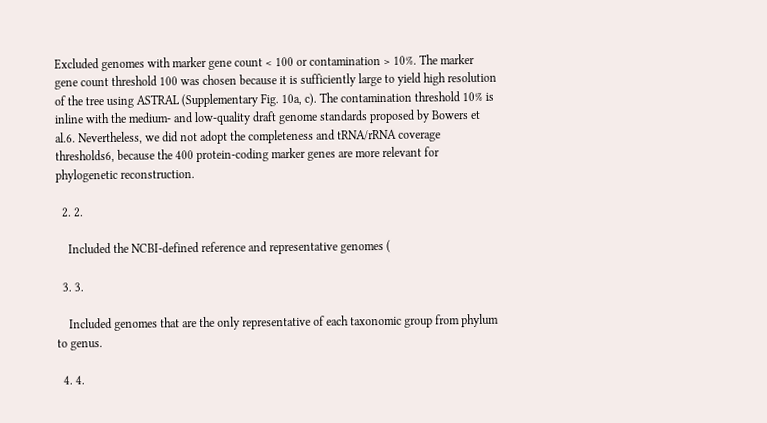Excluded genomes with marker gene count < 100 or contamination > 10%. The marker gene count threshold 100 was chosen because it is sufficiently large to yield high resolution of the tree using ASTRAL (Supplementary Fig. 10a, c). The contamination threshold 10% is inline with the medium- and low-quality draft genome standards proposed by Bowers et al.6. Nevertheless, we did not adopt the completeness and tRNA/rRNA coverage thresholds6, because the 400 protein-coding marker genes are more relevant for phylogenetic reconstruction.

  2. 2.

    Included the NCBI-defined reference and representative genomes (

  3. 3.

    Included genomes that are the only representative of each taxonomic group from phylum to genus.

  4. 4.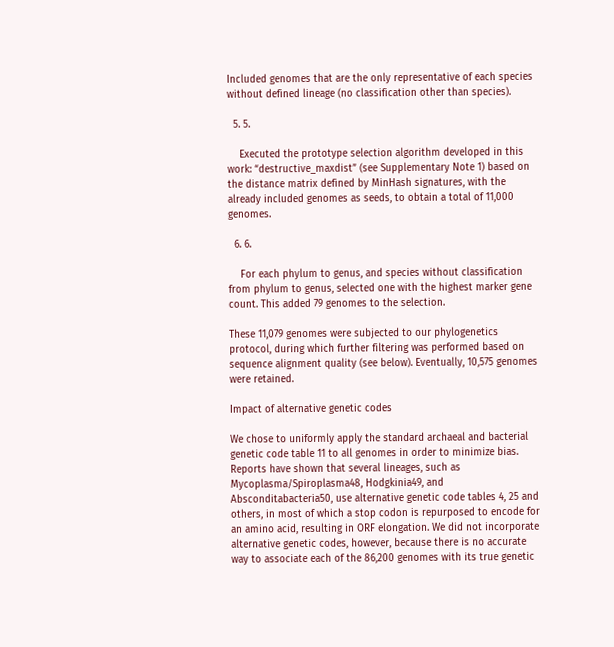Included genomes that are the only representative of each species without defined lineage (no classification other than species).

  5. 5.

    Executed the prototype selection algorithm developed in this work: “destructive_maxdist” (see Supplementary Note 1) based on the distance matrix defined by MinHash signatures, with the already included genomes as seeds, to obtain a total of 11,000 genomes.

  6. 6.

    For each phylum to genus, and species without classification from phylum to genus, selected one with the highest marker gene count. This added 79 genomes to the selection.

These 11,079 genomes were subjected to our phylogenetics protocol, during which further filtering was performed based on sequence alignment quality (see below). Eventually, 10,575 genomes were retained.

Impact of alternative genetic codes

We chose to uniformly apply the standard archaeal and bacterial genetic code table 11 to all genomes in order to minimize bias. Reports have shown that several lineages, such as Mycoplasma/Spiroplasma48, Hodgkinia49, and Absconditabacteria50, use alternative genetic code tables 4, 25 and others, in most of which a stop codon is repurposed to encode for an amino acid, resulting in ORF elongation. We did not incorporate alternative genetic codes, however, because there is no accurate way to associate each of the 86,200 genomes with its true genetic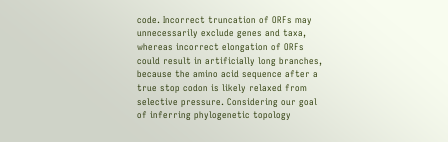code. Incorrect truncation of ORFs may unnecessarily exclude genes and taxa, whereas incorrect elongation of ORFs could result in artificially long branches, because the amino acid sequence after a true stop codon is likely relaxed from selective pressure. Considering our goal of inferring phylogenetic topology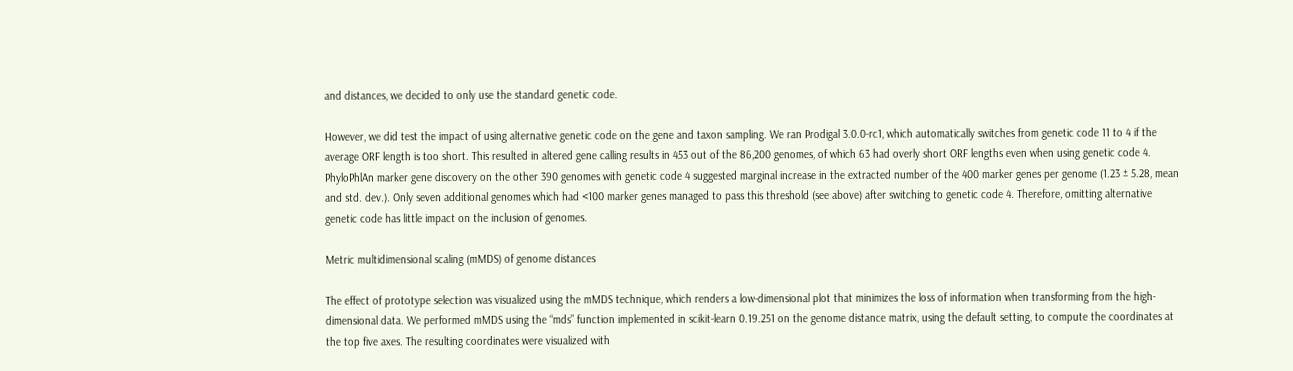and distances, we decided to only use the standard genetic code.

However, we did test the impact of using alternative genetic code on the gene and taxon sampling. We ran Prodigal 3.0.0-rc1, which automatically switches from genetic code 11 to 4 if the average ORF length is too short. This resulted in altered gene calling results in 453 out of the 86,200 genomes, of which 63 had overly short ORF lengths even when using genetic code 4. PhyloPhlAn marker gene discovery on the other 390 genomes with genetic code 4 suggested marginal increase in the extracted number of the 400 marker genes per genome (1.23 ± 5.28, mean and std. dev.). Only seven additional genomes which had <100 marker genes managed to pass this threshold (see above) after switching to genetic code 4. Therefore, omitting alternative genetic code has little impact on the inclusion of genomes.

Metric multidimensional scaling (mMDS) of genome distances

The effect of prototype selection was visualized using the mMDS technique, which renders a low-dimensional plot that minimizes the loss of information when transforming from the high-dimensional data. We performed mMDS using the “mds” function implemented in scikit-learn 0.19.251 on the genome distance matrix, using the default setting, to compute the coordinates at the top five axes. The resulting coordinates were visualized with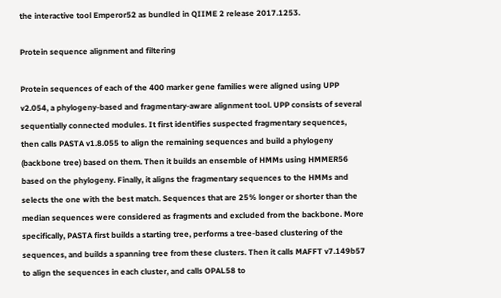the interactive tool Emperor52 as bundled in QIIME 2 release 2017.1253.

Protein sequence alignment and filtering

Protein sequences of each of the 400 marker gene families were aligned using UPP v2.054, a phylogeny-based and fragmentary-aware alignment tool. UPP consists of several sequentially connected modules. It first identifies suspected fragmentary sequences, then calls PASTA v1.8.055 to align the remaining sequences and build a phylogeny (backbone tree) based on them. Then it builds an ensemble of HMMs using HMMER56 based on the phylogeny. Finally, it aligns the fragmentary sequences to the HMMs and selects the one with the best match. Sequences that are 25% longer or shorter than the median sequences were considered as fragments and excluded from the backbone. More specifically, PASTA first builds a starting tree, performs a tree-based clustering of the sequences, and builds a spanning tree from these clusters. Then it calls MAFFT v7.149b57 to align the sequences in each cluster, and calls OPAL58 to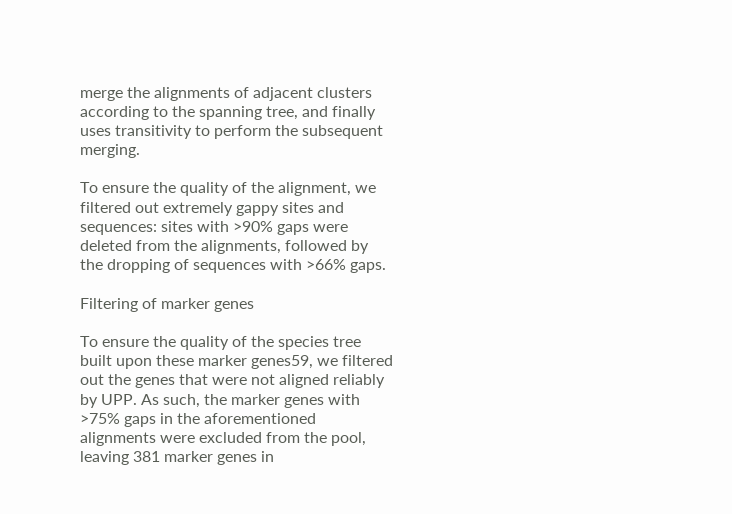merge the alignments of adjacent clusters according to the spanning tree, and finally uses transitivity to perform the subsequent merging.

To ensure the quality of the alignment, we filtered out extremely gappy sites and sequences: sites with >90% gaps were deleted from the alignments, followed by the dropping of sequences with >66% gaps.

Filtering of marker genes

To ensure the quality of the species tree built upon these marker genes59, we filtered out the genes that were not aligned reliably by UPP. As such, the marker genes with >75% gaps in the aforementioned alignments were excluded from the pool, leaving 381 marker genes in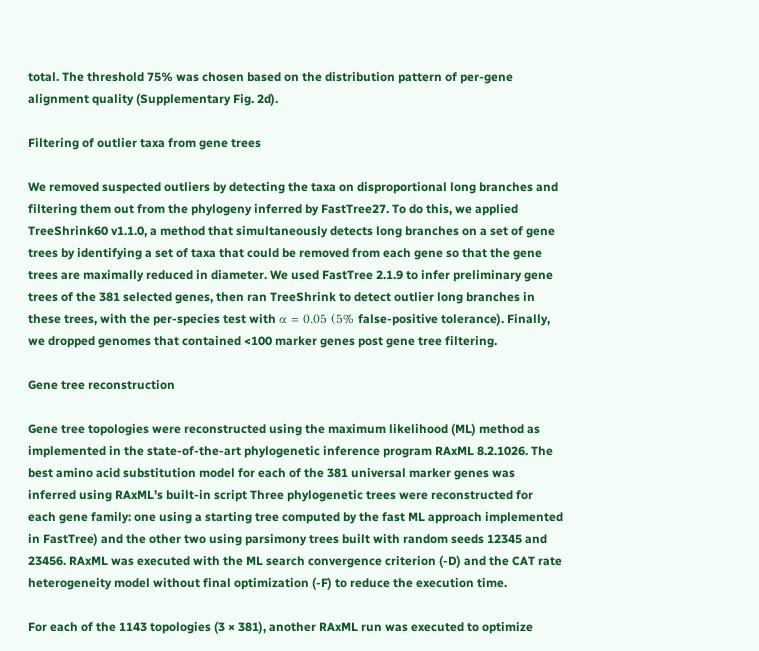total. The threshold 75% was chosen based on the distribution pattern of per-gene alignment quality (Supplementary Fig. 2d).

Filtering of outlier taxa from gene trees

We removed suspected outliers by detecting the taxa on disproportional long branches and filtering them out from the phylogeny inferred by FastTree27. To do this, we applied TreeShrink60 v1.1.0, a method that simultaneously detects long branches on a set of gene trees by identifying a set of taxa that could be removed from each gene so that the gene trees are maximally reduced in diameter. We used FastTree 2.1.9 to infer preliminary gene trees of the 381 selected genes, then ran TreeShrink to detect outlier long branches in these trees, with the per-species test with α = 0.05 (5% false-positive tolerance). Finally, we dropped genomes that contained <100 marker genes post gene tree filtering.

Gene tree reconstruction

Gene tree topologies were reconstructed using the maximum likelihood (ML) method as implemented in the state-of-the-art phylogenetic inference program RAxML 8.2.1026. The best amino acid substitution model for each of the 381 universal marker genes was inferred using RAxML’s built-in script Three phylogenetic trees were reconstructed for each gene family: one using a starting tree computed by the fast ML approach implemented in FastTree) and the other two using parsimony trees built with random seeds 12345 and 23456. RAxML was executed with the ML search convergence criterion (-D) and the CAT rate heterogeneity model without final optimization (-F) to reduce the execution time.

For each of the 1143 topologies (3 × 381), another RAxML run was executed to optimize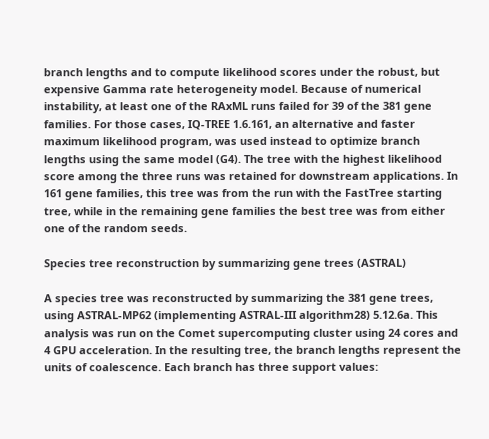branch lengths and to compute likelihood scores under the robust, but expensive Gamma rate heterogeneity model. Because of numerical instability, at least one of the RAxML runs failed for 39 of the 381 gene families. For those cases, IQ-TREE 1.6.161, an alternative and faster maximum likelihood program, was used instead to optimize branch lengths using the same model (G4). The tree with the highest likelihood score among the three runs was retained for downstream applications. In 161 gene families, this tree was from the run with the FastTree starting tree, while in the remaining gene families the best tree was from either one of the random seeds.

Species tree reconstruction by summarizing gene trees (ASTRAL)

A species tree was reconstructed by summarizing the 381 gene trees, using ASTRAL-MP62 (implementing ASTRAL-III algorithm28) 5.12.6a. This analysis was run on the Comet supercomputing cluster using 24 cores and 4 GPU acceleration. In the resulting tree, the branch lengths represent the units of coalescence. Each branch has three support values: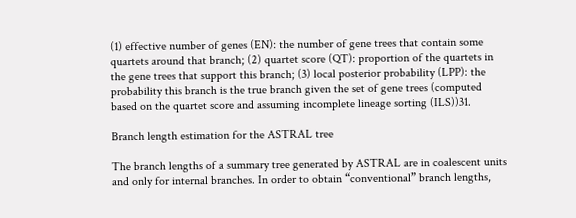(1) effective number of genes (EN): the number of gene trees that contain some quartets around that branch; (2) quartet score (QT): proportion of the quartets in the gene trees that support this branch; (3) local posterior probability (LPP): the probability this branch is the true branch given the set of gene trees (computed based on the quartet score and assuming incomplete lineage sorting (ILS))31.

Branch length estimation for the ASTRAL tree

The branch lengths of a summary tree generated by ASTRAL are in coalescent units and only for internal branches. In order to obtain “conventional” branch lengths,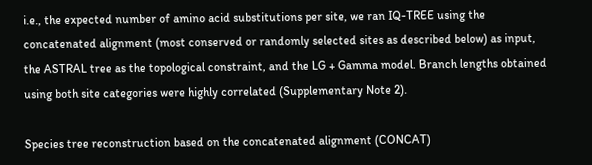i.e., the expected number of amino acid substitutions per site, we ran IQ-TREE using the concatenated alignment (most conserved or randomly selected sites as described below) as input, the ASTRAL tree as the topological constraint, and the LG + Gamma model. Branch lengths obtained using both site categories were highly correlated (Supplementary Note 2).

Species tree reconstruction based on the concatenated alignment (CONCAT)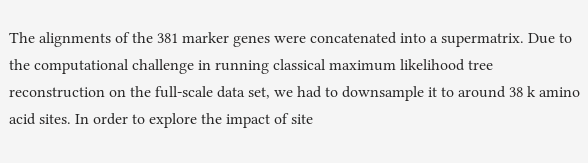The alignments of the 381 marker genes were concatenated into a supermatrix. Due to the computational challenge in running classical maximum likelihood tree reconstruction on the full-scale data set, we had to downsample it to around 38 k amino acid sites. In order to explore the impact of site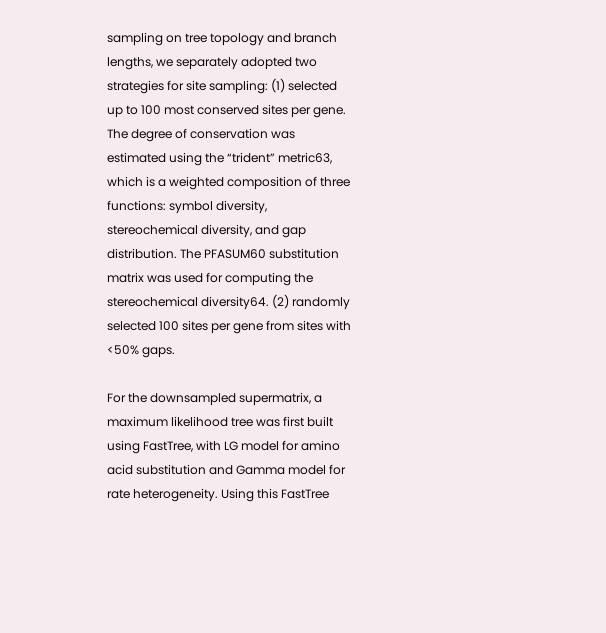sampling on tree topology and branch lengths, we separately adopted two strategies for site sampling: (1) selected up to 100 most conserved sites per gene. The degree of conservation was estimated using the “trident” metric63, which is a weighted composition of three functions: symbol diversity, stereochemical diversity, and gap distribution. The PFASUM60 substitution matrix was used for computing the stereochemical diversity64. (2) randomly selected 100 sites per gene from sites with <50% gaps.

For the downsampled supermatrix, a maximum likelihood tree was first built using FastTree, with LG model for amino acid substitution and Gamma model for rate heterogeneity. Using this FastTree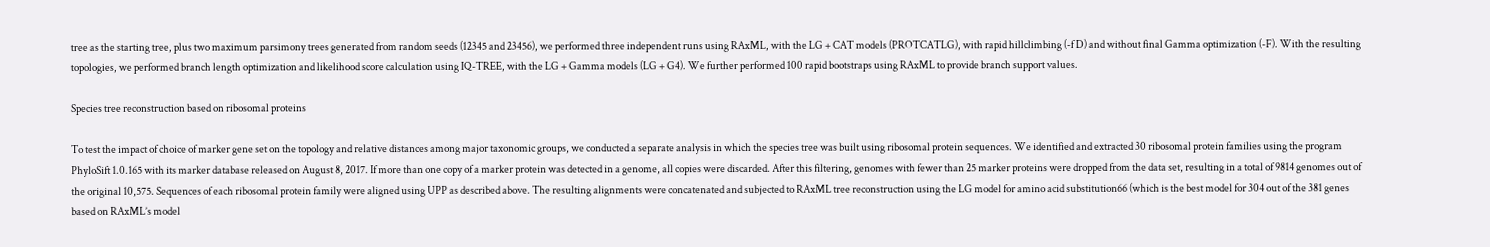tree as the starting tree, plus two maximum parsimony trees generated from random seeds (12345 and 23456), we performed three independent runs using RAxML, with the LG + CAT models (PROTCATLG), with rapid hillclimbing (-f D) and without final Gamma optimization (-F). With the resulting topologies, we performed branch length optimization and likelihood score calculation using IQ-TREE, with the LG + Gamma models (LG + G4). We further performed 100 rapid bootstraps using RAxML to provide branch support values.

Species tree reconstruction based on ribosomal proteins

To test the impact of choice of marker gene set on the topology and relative distances among major taxonomic groups, we conducted a separate analysis in which the species tree was built using ribosomal protein sequences. We identified and extracted 30 ribosomal protein families using the program PhyloSift 1.0.165 with its marker database released on August 8, 2017. If more than one copy of a marker protein was detected in a genome, all copies were discarded. After this filtering, genomes with fewer than 25 marker proteins were dropped from the data set, resulting in a total of 9814 genomes out of the original 10,575. Sequences of each ribosomal protein family were aligned using UPP as described above. The resulting alignments were concatenated and subjected to RAxML tree reconstruction using the LG model for amino acid substitution66 (which is the best model for 304 out of the 381 genes based on RAxML’s model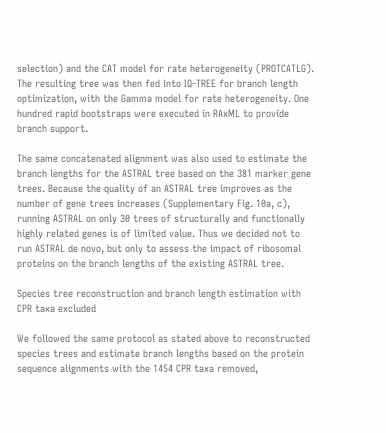selection) and the CAT model for rate heterogeneity (PROTCATLG). The resulting tree was then fed into IQ-TREE for branch length optimization, with the Gamma model for rate heterogeneity. One hundred rapid bootstraps were executed in RAxML to provide branch support.

The same concatenated alignment was also used to estimate the branch lengths for the ASTRAL tree based on the 381 marker gene trees. Because the quality of an ASTRAL tree improves as the number of gene trees increases (Supplementary Fig. 10a, c), running ASTRAL on only 30 trees of structurally and functionally highly related genes is of limited value. Thus we decided not to run ASTRAL de novo, but only to assess the impact of ribosomal proteins on the branch lengths of the existing ASTRAL tree.

Species tree reconstruction and branch length estimation with CPR taxa excluded

We followed the same protocol as stated above to reconstructed species trees and estimate branch lengths based on the protein sequence alignments with the 1454 CPR taxa removed,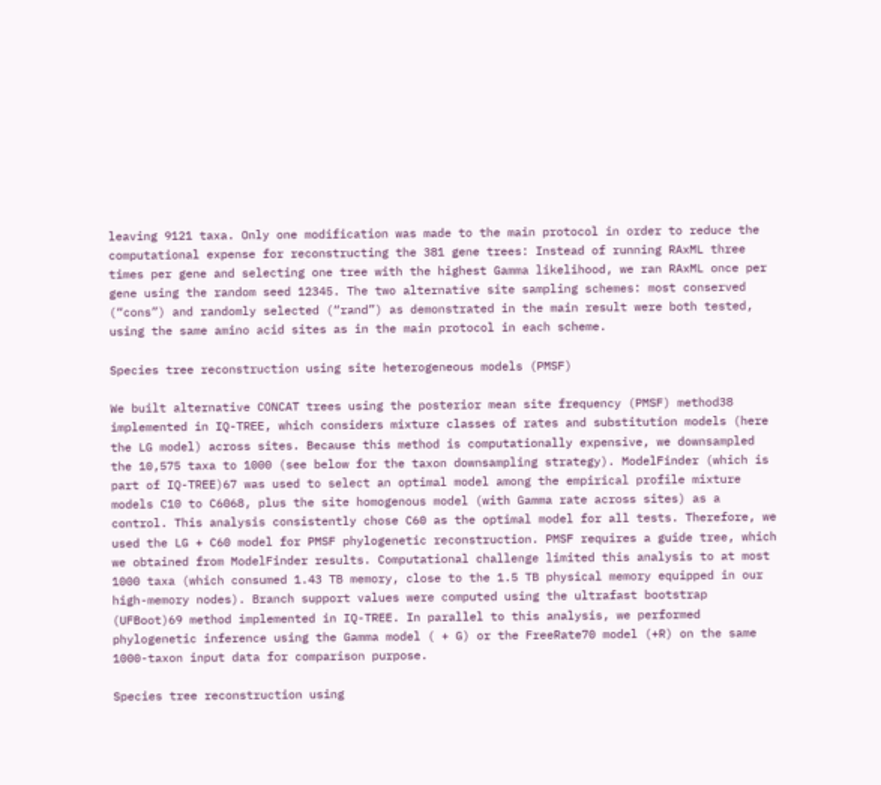leaving 9121 taxa. Only one modification was made to the main protocol in order to reduce the computational expense for reconstructing the 381 gene trees: Instead of running RAxML three times per gene and selecting one tree with the highest Gamma likelihood, we ran RAxML once per gene using the random seed 12345. The two alternative site sampling schemes: most conserved (“cons”) and randomly selected (“rand”) as demonstrated in the main result were both tested, using the same amino acid sites as in the main protocol in each scheme.

Species tree reconstruction using site heterogeneous models (PMSF)

We built alternative CONCAT trees using the posterior mean site frequency (PMSF) method38 implemented in IQ-TREE, which considers mixture classes of rates and substitution models (here the LG model) across sites. Because this method is computationally expensive, we downsampled the 10,575 taxa to 1000 (see below for the taxon downsampling strategy). ModelFinder (which is part of IQ-TREE)67 was used to select an optimal model among the empirical profile mixture models C10 to C6068, plus the site homogenous model (with Gamma rate across sites) as a control. This analysis consistently chose C60 as the optimal model for all tests. Therefore, we used the LG + C60 model for PMSF phylogenetic reconstruction. PMSF requires a guide tree, which we obtained from ModelFinder results. Computational challenge limited this analysis to at most 1000 taxa (which consumed 1.43 TB memory, close to the 1.5 TB physical memory equipped in our high-memory nodes). Branch support values were computed using the ultrafast bootstrap (UFBoot)69 method implemented in IQ-TREE. In parallel to this analysis, we performed phylogenetic inference using the Gamma model ( + G) or the FreeRate70 model (+R) on the same 1000-taxon input data for comparison purpose.

Species tree reconstruction using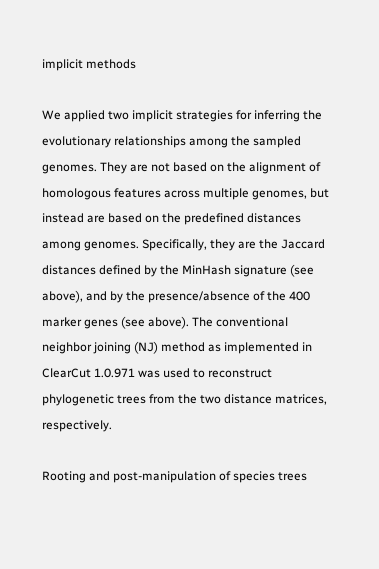implicit methods

We applied two implicit strategies for inferring the evolutionary relationships among the sampled genomes. They are not based on the alignment of homologous features across multiple genomes, but instead are based on the predefined distances among genomes. Specifically, they are the Jaccard distances defined by the MinHash signature (see above), and by the presence/absence of the 400 marker genes (see above). The conventional neighbor joining (NJ) method as implemented in ClearCut 1.0.971 was used to reconstruct phylogenetic trees from the two distance matrices, respectively.

Rooting and post-manipulation of species trees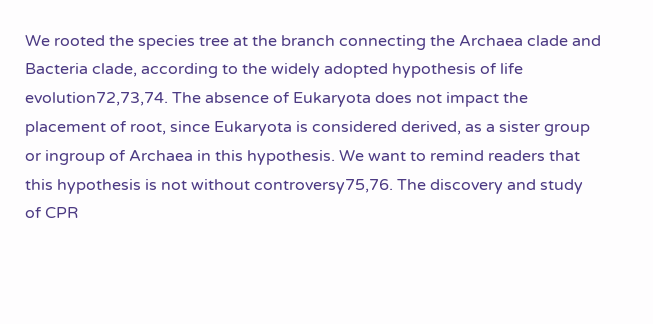We rooted the species tree at the branch connecting the Archaea clade and Bacteria clade, according to the widely adopted hypothesis of life evolution72,73,74. The absence of Eukaryota does not impact the placement of root, since Eukaryota is considered derived, as a sister group or ingroup of Archaea in this hypothesis. We want to remind readers that this hypothesis is not without controversy75,76. The discovery and study of CPR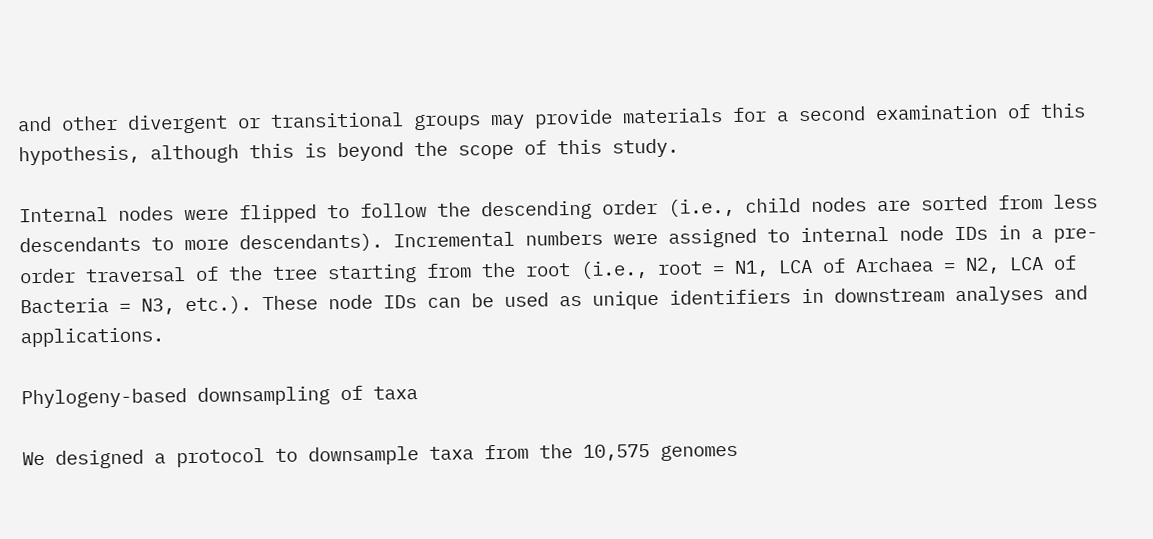and other divergent or transitional groups may provide materials for a second examination of this hypothesis, although this is beyond the scope of this study.

Internal nodes were flipped to follow the descending order (i.e., child nodes are sorted from less descendants to more descendants). Incremental numbers were assigned to internal node IDs in a pre-order traversal of the tree starting from the root (i.e., root = N1, LCA of Archaea = N2, LCA of Bacteria = N3, etc.). These node IDs can be used as unique identifiers in downstream analyses and applications.

Phylogeny-based downsampling of taxa

We designed a protocol to downsample taxa from the 10,575 genomes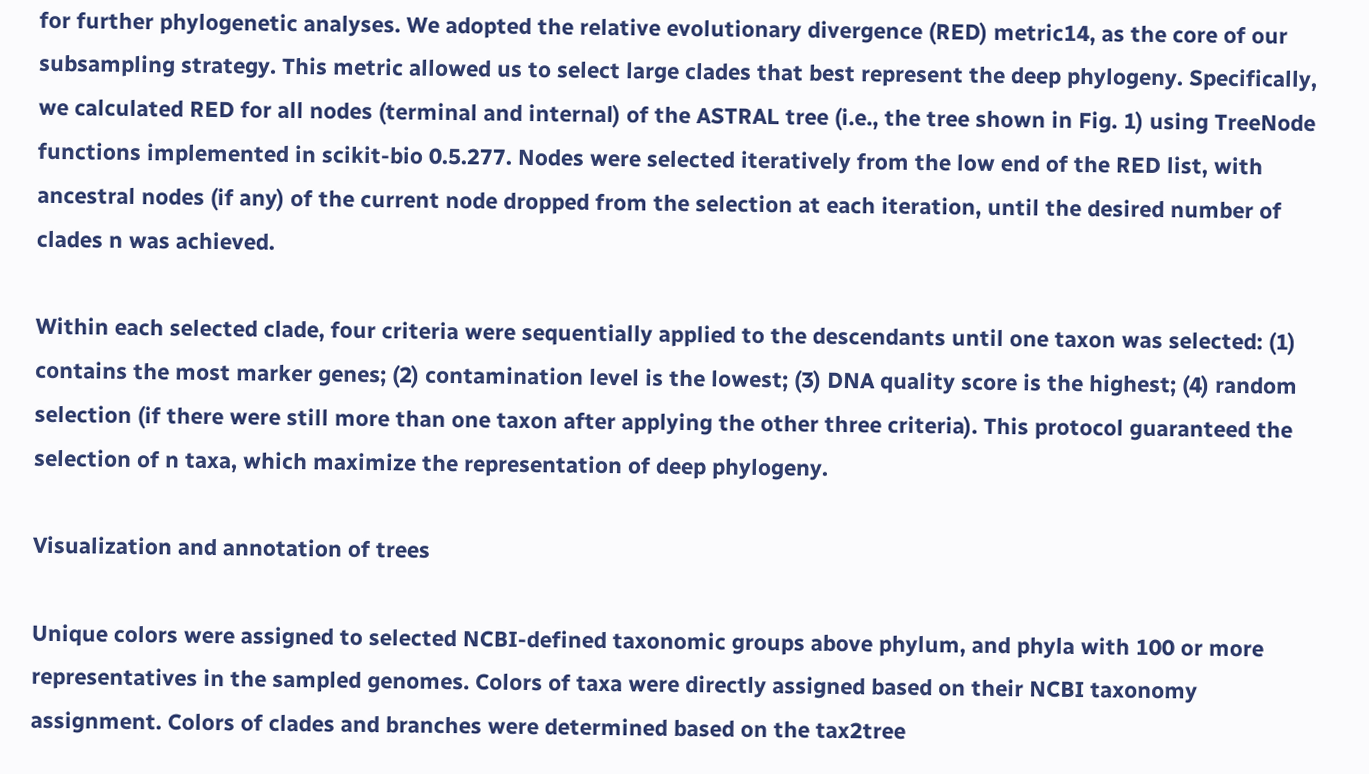for further phylogenetic analyses. We adopted the relative evolutionary divergence (RED) metric14, as the core of our subsampling strategy. This metric allowed us to select large clades that best represent the deep phylogeny. Specifically, we calculated RED for all nodes (terminal and internal) of the ASTRAL tree (i.e., the tree shown in Fig. 1) using TreeNode functions implemented in scikit-bio 0.5.277. Nodes were selected iteratively from the low end of the RED list, with ancestral nodes (if any) of the current node dropped from the selection at each iteration, until the desired number of clades n was achieved.

Within each selected clade, four criteria were sequentially applied to the descendants until one taxon was selected: (1) contains the most marker genes; (2) contamination level is the lowest; (3) DNA quality score is the highest; (4) random selection (if there were still more than one taxon after applying the other three criteria). This protocol guaranteed the selection of n taxa, which maximize the representation of deep phylogeny.

Visualization and annotation of trees

Unique colors were assigned to selected NCBI-defined taxonomic groups above phylum, and phyla with 100 or more representatives in the sampled genomes. Colors of taxa were directly assigned based on their NCBI taxonomy assignment. Colors of clades and branches were determined based on the tax2tree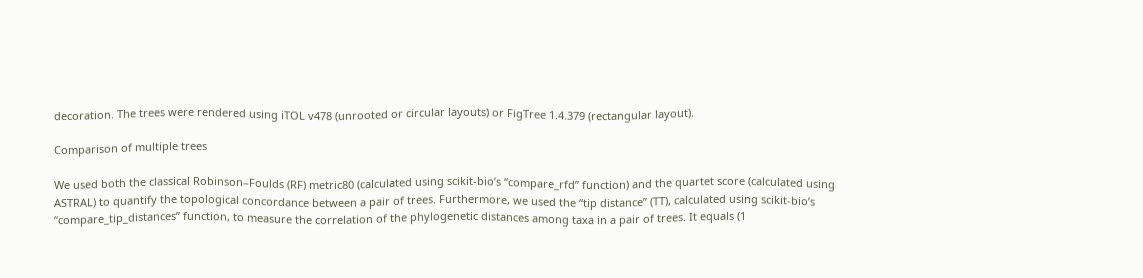decoration. The trees were rendered using iTOL v478 (unrooted or circular layouts) or FigTree 1.4.379 (rectangular layout).

Comparison of multiple trees

We used both the classical Robinson–Foulds (RF) metric80 (calculated using scikit-bio’s “compare_rfd” function) and the quartet score (calculated using ASTRAL) to quantify the topological concordance between a pair of trees. Furthermore, we used the “tip distance” (TT), calculated using scikit-bio’s “compare_tip_distances” function, to measure the correlation of the phylogenetic distances among taxa in a pair of trees. It equals (1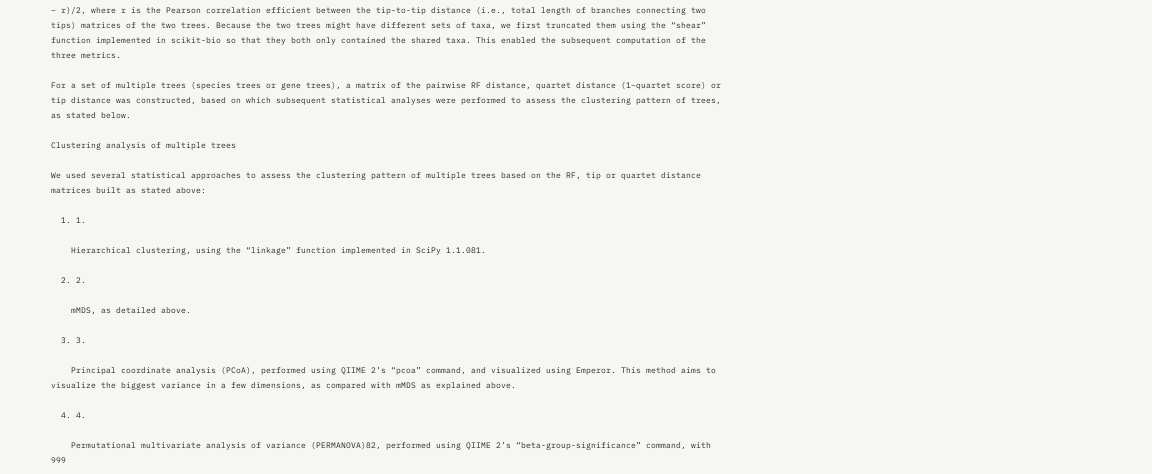− r)/2, where r is the Pearson correlation efficient between the tip-to-tip distance (i.e., total length of branches connecting two tips) matrices of the two trees. Because the two trees might have different sets of taxa, we first truncated them using the “shear” function implemented in scikit-bio so that they both only contained the shared taxa. This enabled the subsequent computation of the three metrics.

For a set of multiple trees (species trees or gene trees), a matrix of the pairwise RF distance, quartet distance (1−quartet score) or tip distance was constructed, based on which subsequent statistical analyses were performed to assess the clustering pattern of trees, as stated below.

Clustering analysis of multiple trees

We used several statistical approaches to assess the clustering pattern of multiple trees based on the RF, tip or quartet distance matrices built as stated above:

  1. 1.

    Hierarchical clustering, using the “linkage” function implemented in SciPy 1.1.081.

  2. 2.

    mMDS, as detailed above.

  3. 3.

    Principal coordinate analysis (PCoA), performed using QIIME 2’s “pcoa” command, and visualized using Emperor. This method aims to visualize the biggest variance in a few dimensions, as compared with mMDS as explained above.

  4. 4.

    Permutational multivariate analysis of variance (PERMANOVA)82, performed using QIIME 2’s “beta-group-significance” command, with 999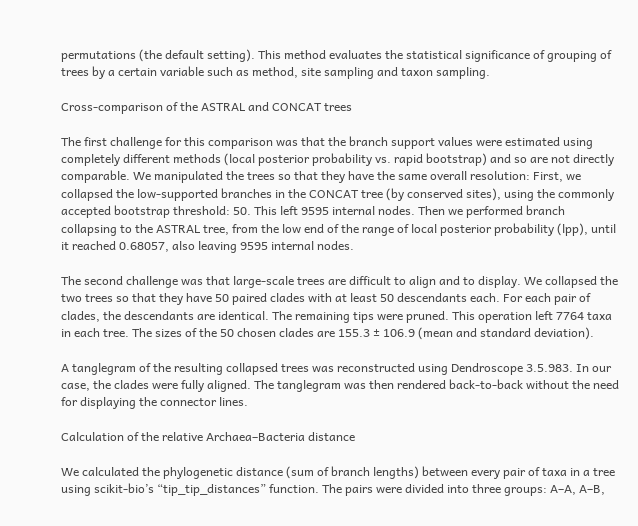permutations (the default setting). This method evaluates the statistical significance of grouping of trees by a certain variable such as method, site sampling and taxon sampling.

Cross-comparison of the ASTRAL and CONCAT trees

The first challenge for this comparison was that the branch support values were estimated using completely different methods (local posterior probability vs. rapid bootstrap) and so are not directly comparable. We manipulated the trees so that they have the same overall resolution: First, we collapsed the low-supported branches in the CONCAT tree (by conserved sites), using the commonly accepted bootstrap threshold: 50. This left 9595 internal nodes. Then we performed branch collapsing to the ASTRAL tree, from the low end of the range of local posterior probability (lpp), until it reached 0.68057, also leaving 9595 internal nodes.

The second challenge was that large-scale trees are difficult to align and to display. We collapsed the two trees so that they have 50 paired clades with at least 50 descendants each. For each pair of clades, the descendants are identical. The remaining tips were pruned. This operation left 7764 taxa in each tree. The sizes of the 50 chosen clades are 155.3 ± 106.9 (mean and standard deviation).

A tanglegram of the resulting collapsed trees was reconstructed using Dendroscope 3.5.983. In our case, the clades were fully aligned. The tanglegram was then rendered back-to-back without the need for displaying the connector lines.

Calculation of the relative Archaea–Bacteria distance

We calculated the phylogenetic distance (sum of branch lengths) between every pair of taxa in a tree using scikit-bio’s “tip_tip_distances” function. The pairs were divided into three groups: A–A, A–B,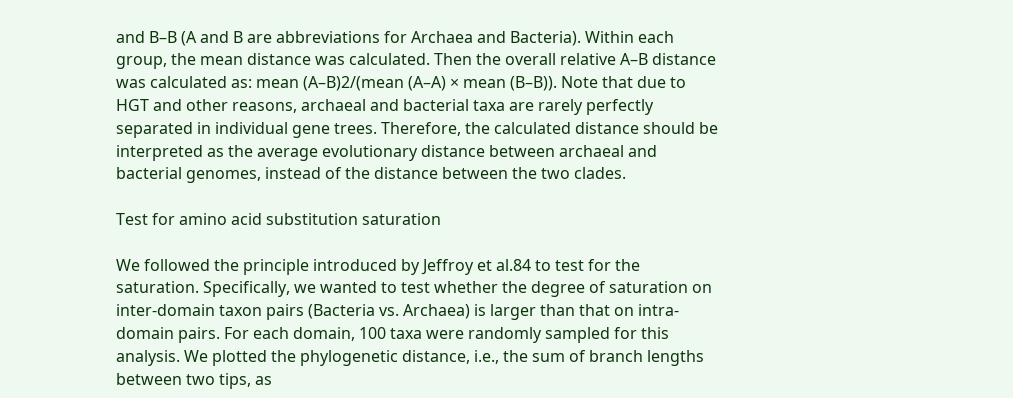and B–B (A and B are abbreviations for Archaea and Bacteria). Within each group, the mean distance was calculated. Then the overall relative A–B distance was calculated as: mean (A–B)2/(mean (A–A) × mean (B–B)). Note that due to HGT and other reasons, archaeal and bacterial taxa are rarely perfectly separated in individual gene trees. Therefore, the calculated distance should be interpreted as the average evolutionary distance between archaeal and bacterial genomes, instead of the distance between the two clades.

Test for amino acid substitution saturation

We followed the principle introduced by Jeffroy et al.84 to test for the saturation. Specifically, we wanted to test whether the degree of saturation on inter-domain taxon pairs (Bacteria vs. Archaea) is larger than that on intra-domain pairs. For each domain, 100 taxa were randomly sampled for this analysis. We plotted the phylogenetic distance, i.e., the sum of branch lengths between two tips, as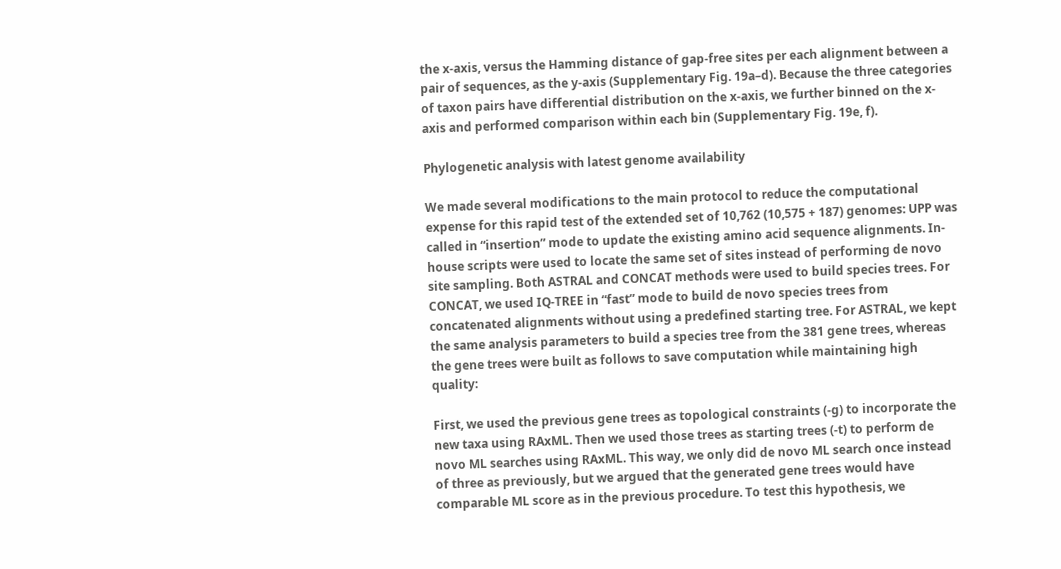the x-axis, versus the Hamming distance of gap-free sites per each alignment between a pair of sequences, as the y-axis (Supplementary Fig. 19a–d). Because the three categories of taxon pairs have differential distribution on the x-axis, we further binned on the x-axis and performed comparison within each bin (Supplementary Fig. 19e, f).

Phylogenetic analysis with latest genome availability

We made several modifications to the main protocol to reduce the computational expense for this rapid test of the extended set of 10,762 (10,575 + 187) genomes: UPP was called in “insertion” mode to update the existing amino acid sequence alignments. In-house scripts were used to locate the same set of sites instead of performing de novo site sampling. Both ASTRAL and CONCAT methods were used to build species trees. For CONCAT, we used IQ-TREE in “fast” mode to build de novo species trees from concatenated alignments without using a predefined starting tree. For ASTRAL, we kept the same analysis parameters to build a species tree from the 381 gene trees, whereas the gene trees were built as follows to save computation while maintaining high quality:

First, we used the previous gene trees as topological constraints (-g) to incorporate the new taxa using RAxML. Then we used those trees as starting trees (-t) to perform de novo ML searches using RAxML. This way, we only did de novo ML search once instead of three as previously, but we argued that the generated gene trees would have comparable ML score as in the previous procedure. To test this hypothesis, we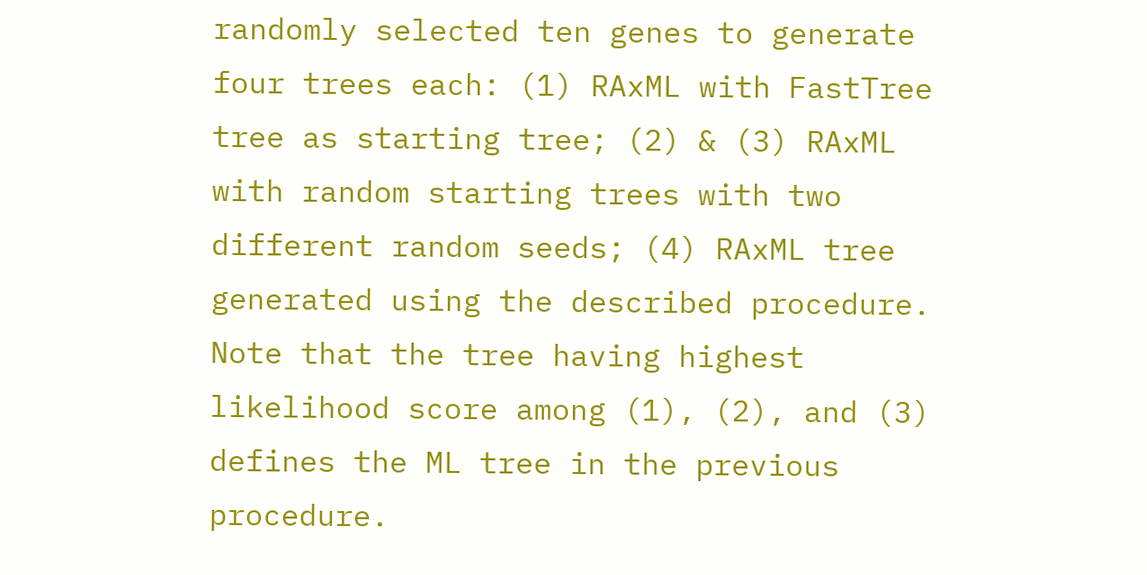randomly selected ten genes to generate four trees each: (1) RAxML with FastTree tree as starting tree; (2) & (3) RAxML with random starting trees with two different random seeds; (4) RAxML tree generated using the described procedure. Note that the tree having highest likelihood score among (1), (2), and (3) defines the ML tree in the previous procedure.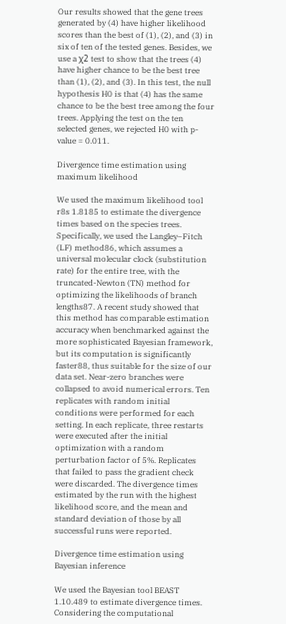Our results showed that the gene trees generated by (4) have higher likelihood scores than the best of (1), (2), and (3) in six of ten of the tested genes. Besides, we use a χ2 test to show that the trees (4) have higher chance to be the best tree than (1), (2), and (3). In this test, the null hypothesis H0 is that (4) has the same chance to be the best tree among the four trees. Applying the test on the ten selected genes, we rejected H0 with p-value = 0.011.

Divergence time estimation using maximum likelihood

We used the maximum likelihood tool r8s 1.8185 to estimate the divergence times based on the species trees. Specifically, we used the Langley–Fitch (LF) method86, which assumes a universal molecular clock (substitution rate) for the entire tree, with the truncated-Newton (TN) method for optimizing the likelihoods of branch lengths87. A recent study showed that this method has comparable estimation accuracy when benchmarked against the more sophisticated Bayesian framework, but its computation is significantly faster88, thus suitable for the size of our data set. Near-zero branches were collapsed to avoid numerical errors. Ten replicates with random initial conditions were performed for each setting. In each replicate, three restarts were executed after the initial optimization with a random perturbation factor of 5%. Replicates that failed to pass the gradient check were discarded. The divergence times estimated by the run with the highest likelihood score, and the mean and standard deviation of those by all successful runs were reported.

Divergence time estimation using Bayesian inference

We used the Bayesian tool BEAST 1.10.489 to estimate divergence times. Considering the computational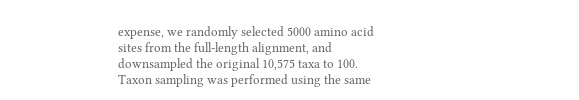expense, we randomly selected 5000 amino acid sites from the full-length alignment, and downsampled the original 10,575 taxa to 100. Taxon sampling was performed using the same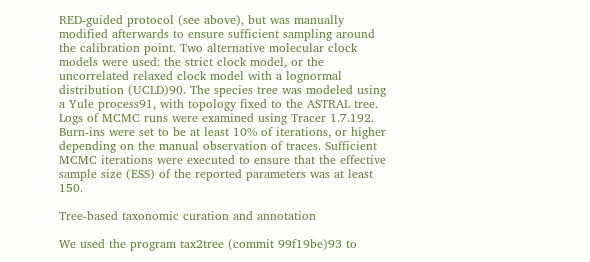RED-guided protocol (see above), but was manually modified afterwards to ensure sufficient sampling around the calibration point. Two alternative molecular clock models were used: the strict clock model, or the uncorrelated relaxed clock model with a lognormal distribution (UCLD)90. The species tree was modeled using a Yule process91, with topology fixed to the ASTRAL tree. Logs of MCMC runs were examined using Tracer 1.7.192. Burn-ins were set to be at least 10% of iterations, or higher depending on the manual observation of traces. Sufficient MCMC iterations were executed to ensure that the effective sample size (ESS) of the reported parameters was at least 150.

Tree-based taxonomic curation and annotation

We used the program tax2tree (commit 99f19be)93 to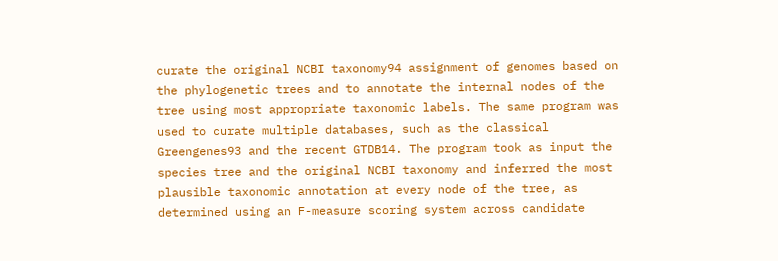curate the original NCBI taxonomy94 assignment of genomes based on the phylogenetic trees and to annotate the internal nodes of the tree using most appropriate taxonomic labels. The same program was used to curate multiple databases, such as the classical Greengenes93 and the recent GTDB14. The program took as input the species tree and the original NCBI taxonomy and inferred the most plausible taxonomic annotation at every node of the tree, as determined using an F-measure scoring system across candidate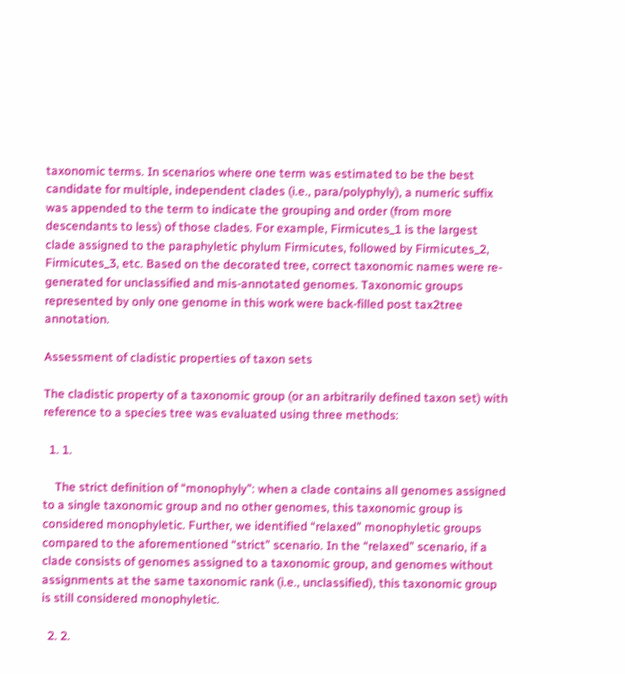taxonomic terms. In scenarios where one term was estimated to be the best candidate for multiple, independent clades (i.e., para/polyphyly), a numeric suffix was appended to the term to indicate the grouping and order (from more descendants to less) of those clades. For example, Firmicutes_1 is the largest clade assigned to the paraphyletic phylum Firmicutes, followed by Firmicutes_2, Firmicutes_3, etc. Based on the decorated tree, correct taxonomic names were re-generated for unclassified and mis-annotated genomes. Taxonomic groups represented by only one genome in this work were back-filled post tax2tree annotation.

Assessment of cladistic properties of taxon sets

The cladistic property of a taxonomic group (or an arbitrarily defined taxon set) with reference to a species tree was evaluated using three methods:

  1. 1.

    The strict definition of “monophyly”: when a clade contains all genomes assigned to a single taxonomic group and no other genomes, this taxonomic group is considered monophyletic. Further, we identified “relaxed” monophyletic groups compared to the aforementioned “strict” scenario. In the “relaxed” scenario, if a clade consists of genomes assigned to a taxonomic group, and genomes without assignments at the same taxonomic rank (i.e., unclassified), this taxonomic group is still considered monophyletic.

  2. 2.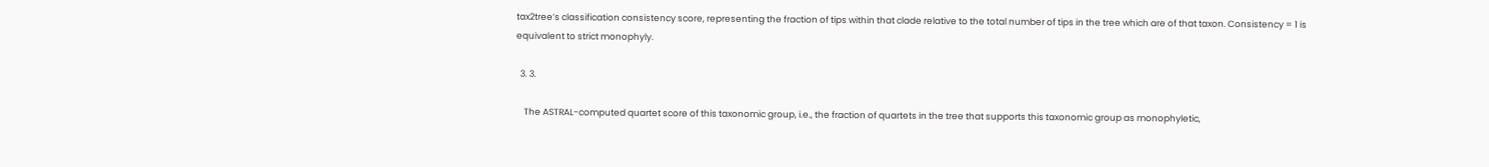tax2tree’s classification consistency score, representing the fraction of tips within that clade relative to the total number of tips in the tree which are of that taxon. Consistency = 1 is equivalent to strict monophyly.

  3. 3.

    The ASTRAL-computed quartet score of this taxonomic group, i.e., the fraction of quartets in the tree that supports this taxonomic group as monophyletic,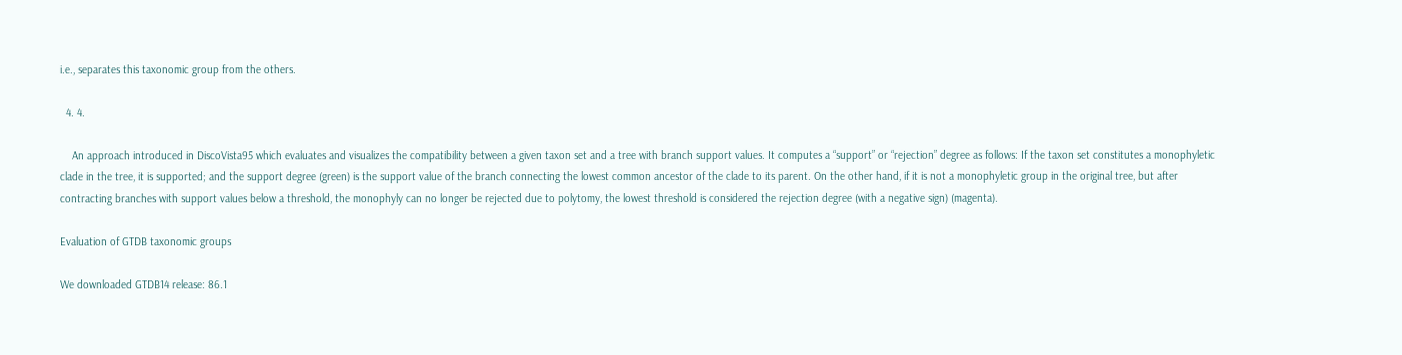i.e., separates this taxonomic group from the others.

  4. 4.

    An approach introduced in DiscoVista95 which evaluates and visualizes the compatibility between a given taxon set and a tree with branch support values. It computes a “support” or “rejection” degree as follows: If the taxon set constitutes a monophyletic clade in the tree, it is supported; and the support degree (green) is the support value of the branch connecting the lowest common ancestor of the clade to its parent. On the other hand, if it is not a monophyletic group in the original tree, but after contracting branches with support values below a threshold, the monophyly can no longer be rejected due to polytomy, the lowest threshold is considered the rejection degree (with a negative sign) (magenta).

Evaluation of GTDB taxonomic groups

We downloaded GTDB14 release: 86.1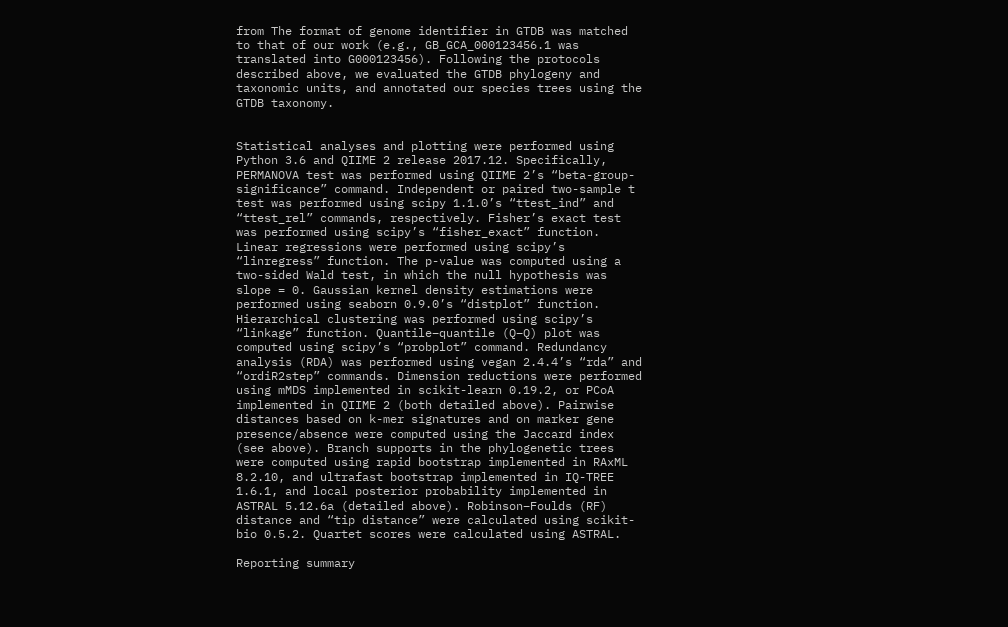from The format of genome identifier in GTDB was matched to that of our work (e.g., GB_GCA_000123456.1 was translated into G000123456). Following the protocols described above, we evaluated the GTDB phylogeny and taxonomic units, and annotated our species trees using the GTDB taxonomy.


Statistical analyses and plotting were performed using Python 3.6 and QIIME 2 release 2017.12. Specifically, PERMANOVA test was performed using QIIME 2’s “beta-group-significance” command. Independent or paired two-sample t test was performed using scipy 1.1.0’s “ttest_ind” and “ttest_rel” commands, respectively. Fisher’s exact test was performed using scipy’s “fisher_exact” function. Linear regressions were performed using scipy’s “linregress” function. The p-value was computed using a two-sided Wald test, in which the null hypothesis was slope = 0. Gaussian kernel density estimations were performed using seaborn 0.9.0’s “distplot” function. Hierarchical clustering was performed using scipy’s “linkage” function. Quantile–quantile (Q–Q) plot was computed using scipy’s “probplot” command. Redundancy analysis (RDA) was performed using vegan 2.4.4’s “rda” and “ordiR2step” commands. Dimension reductions were performed using mMDS implemented in scikit-learn 0.19.2, or PCoA implemented in QIIME 2 (both detailed above). Pairwise distances based on k-mer signatures and on marker gene presence/absence were computed using the Jaccard index (see above). Branch supports in the phylogenetic trees were computed using rapid bootstrap implemented in RAxML 8.2.10, and ultrafast bootstrap implemented in IQ-TREE 1.6.1, and local posterior probability implemented in ASTRAL 5.12.6a (detailed above). Robinson–Foulds (RF) distance and “tip distance” were calculated using scikit-bio 0.5.2. Quartet scores were calculated using ASTRAL.

Reporting summary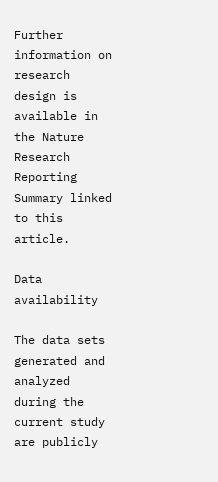Further information on research design is available in the Nature Research Reporting Summary linked to this article.

Data availability

The data sets generated and analyzed during the current study are publicly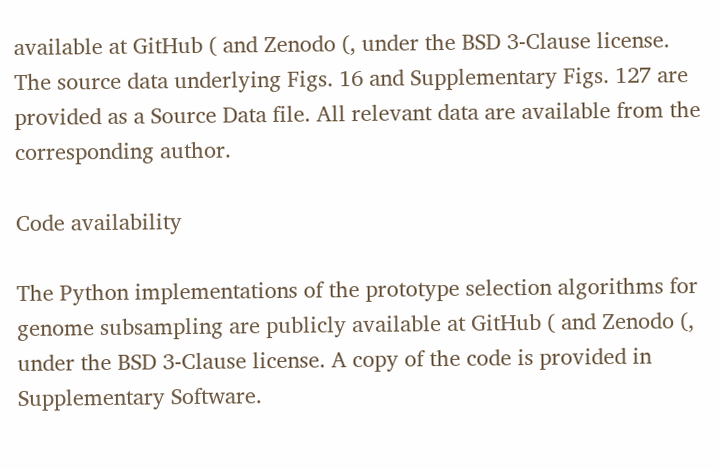available at GitHub ( and Zenodo (, under the BSD 3-Clause license. The source data underlying Figs. 16 and Supplementary Figs. 127 are provided as a Source Data file. All relevant data are available from the corresponding author.

Code availability

The Python implementations of the prototype selection algorithms for genome subsampling are publicly available at GitHub ( and Zenodo (, under the BSD 3-Clause license. A copy of the code is provided in Supplementary Software.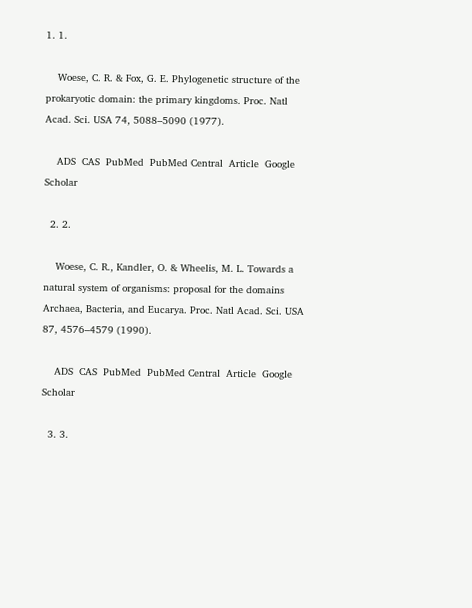1. 1.

    Woese, C. R. & Fox, G. E. Phylogenetic structure of the prokaryotic domain: the primary kingdoms. Proc. Natl Acad. Sci. USA 74, 5088–5090 (1977).

    ADS  CAS  PubMed  PubMed Central  Article  Google Scholar

  2. 2.

    Woese, C. R., Kandler, O. & Wheelis, M. L. Towards a natural system of organisms: proposal for the domains Archaea, Bacteria, and Eucarya. Proc. Natl Acad. Sci. USA 87, 4576–4579 (1990).

    ADS  CAS  PubMed  PubMed Central  Article  Google Scholar

  3. 3.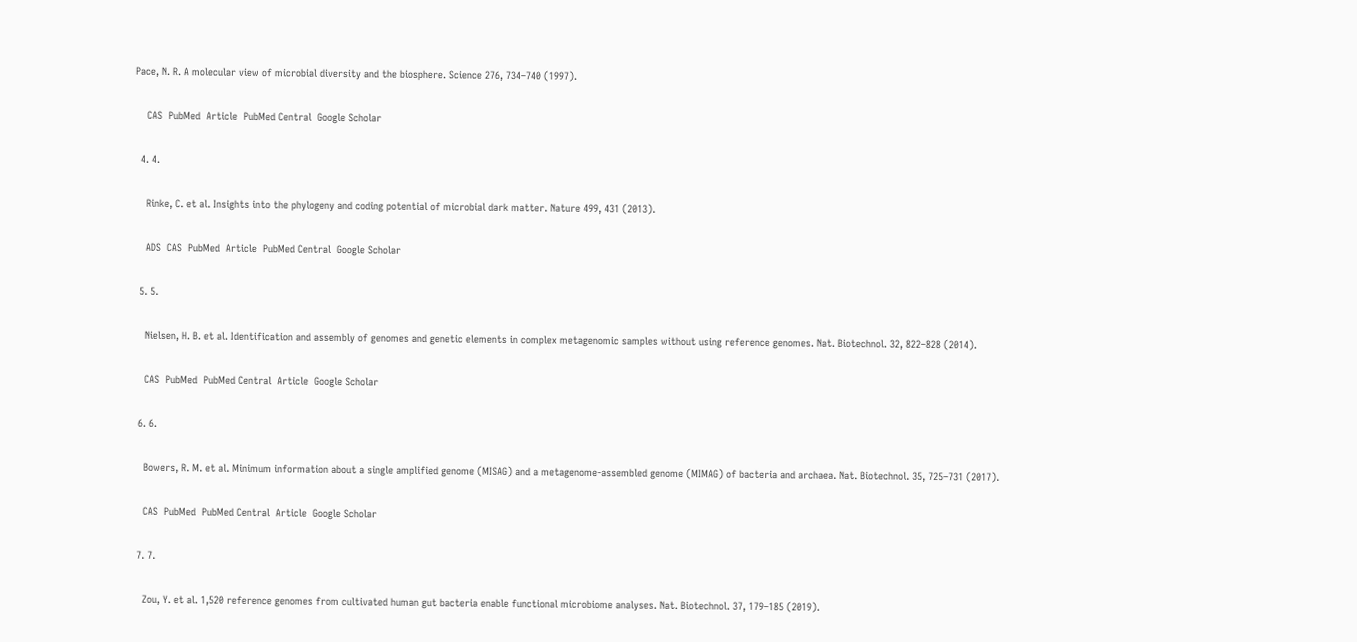Pace, N. R. A molecular view of microbial diversity and the biosphere. Science 276, 734–740 (1997).

    CAS  PubMed  Article  PubMed Central  Google Scholar

  4. 4.

    Rinke, C. et al. Insights into the phylogeny and coding potential of microbial dark matter. Nature 499, 431 (2013).

    ADS  CAS  PubMed  Article  PubMed Central  Google Scholar

  5. 5.

    Nielsen, H. B. et al. Identification and assembly of genomes and genetic elements in complex metagenomic samples without using reference genomes. Nat. Biotechnol. 32, 822–828 (2014).

    CAS  PubMed  PubMed Central  Article  Google Scholar

  6. 6.

    Bowers, R. M. et al. Minimum information about a single amplified genome (MISAG) and a metagenome-assembled genome (MIMAG) of bacteria and archaea. Nat. Biotechnol. 35, 725–731 (2017).

    CAS  PubMed  PubMed Central  Article  Google Scholar

  7. 7.

    Zou, Y. et al. 1,520 reference genomes from cultivated human gut bacteria enable functional microbiome analyses. Nat. Biotechnol. 37, 179–185 (2019).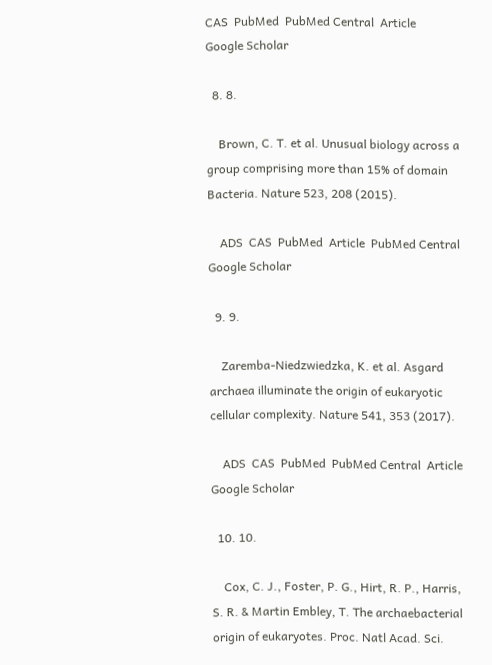CAS  PubMed  PubMed Central  Article  Google Scholar

  8. 8.

    Brown, C. T. et al. Unusual biology across a group comprising more than 15% of domain Bacteria. Nature 523, 208 (2015).

    ADS  CAS  PubMed  Article  PubMed Central  Google Scholar

  9. 9.

    Zaremba-Niedzwiedzka, K. et al. Asgard archaea illuminate the origin of eukaryotic cellular complexity. Nature 541, 353 (2017).

    ADS  CAS  PubMed  PubMed Central  Article  Google Scholar

  10. 10.

    Cox, C. J., Foster, P. G., Hirt, R. P., Harris, S. R. & Martin Embley, T. The archaebacterial origin of eukaryotes. Proc. Natl Acad. Sci.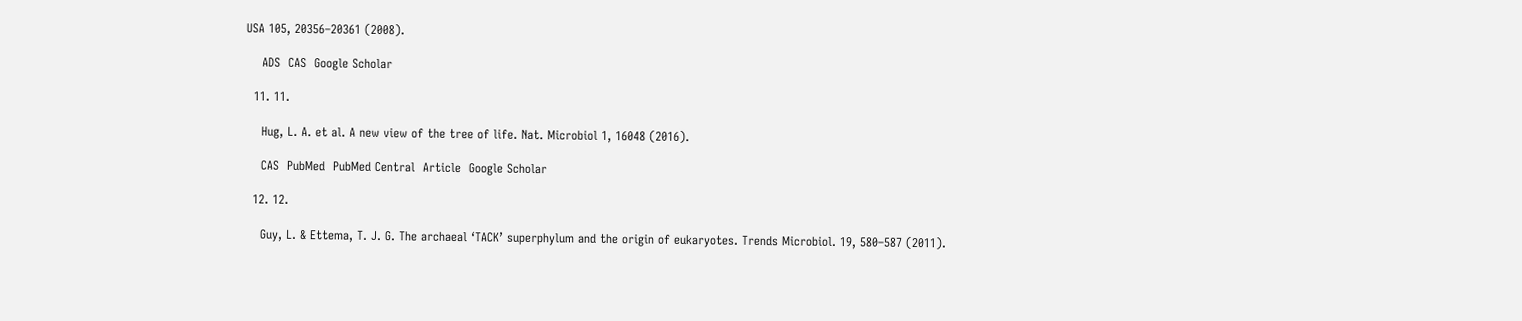USA 105, 20356–20361 (2008).

    ADS  CAS  Google Scholar

  11. 11.

    Hug, L. A. et al. A new view of the tree of life. Nat. Microbiol 1, 16048 (2016).

    CAS  PubMed  PubMed Central  Article  Google Scholar

  12. 12.

    Guy, L. & Ettema, T. J. G. The archaeal ‘TACK’ superphylum and the origin of eukaryotes. Trends Microbiol. 19, 580–587 (2011).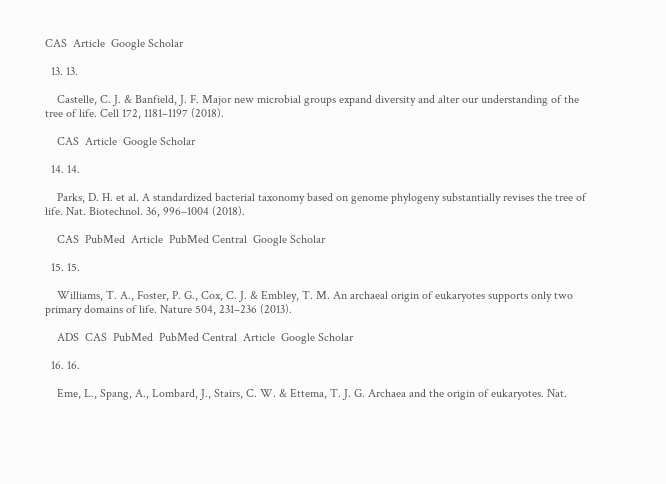CAS  Article  Google Scholar

  13. 13.

    Castelle, C. J. & Banfield, J. F. Major new microbial groups expand diversity and alter our understanding of the tree of life. Cell 172, 1181–1197 (2018).

    CAS  Article  Google Scholar

  14. 14.

    Parks, D. H. et al. A standardized bacterial taxonomy based on genome phylogeny substantially revises the tree of life. Nat. Biotechnol. 36, 996–1004 (2018).

    CAS  PubMed  Article  PubMed Central  Google Scholar

  15. 15.

    Williams, T. A., Foster, P. G., Cox, C. J. & Embley, T. M. An archaeal origin of eukaryotes supports only two primary domains of life. Nature 504, 231–236 (2013).

    ADS  CAS  PubMed  PubMed Central  Article  Google Scholar

  16. 16.

    Eme, L., Spang, A., Lombard, J., Stairs, C. W. & Ettema, T. J. G. Archaea and the origin of eukaryotes. Nat.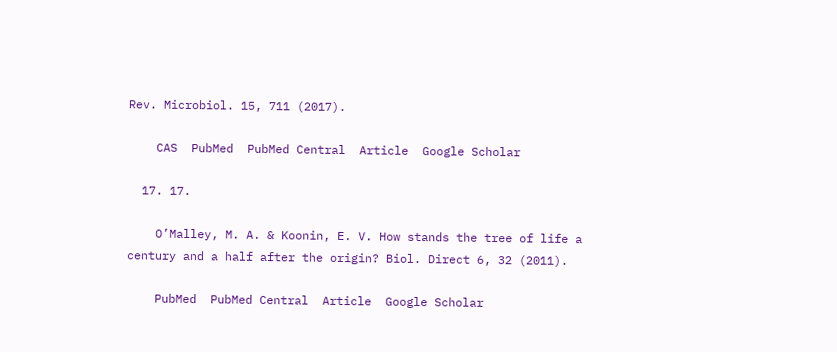Rev. Microbiol. 15, 711 (2017).

    CAS  PubMed  PubMed Central  Article  Google Scholar

  17. 17.

    O’Malley, M. A. & Koonin, E. V. How stands the tree of life a century and a half after the origin? Biol. Direct 6, 32 (2011).

    PubMed  PubMed Central  Article  Google Scholar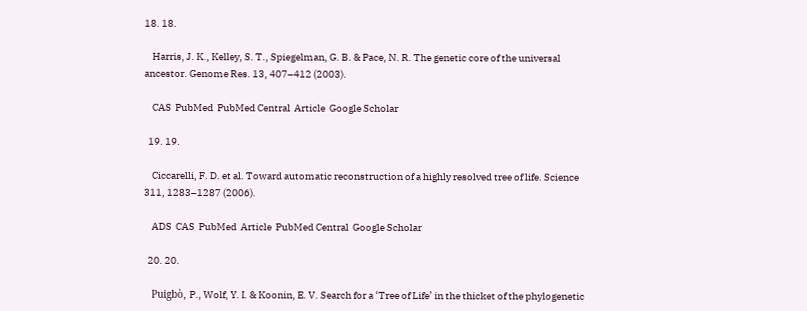18. 18.

    Harris, J. K., Kelley, S. T., Spiegelman, G. B. & Pace, N. R. The genetic core of the universal ancestor. Genome Res. 13, 407–412 (2003).

    CAS  PubMed  PubMed Central  Article  Google Scholar

  19. 19.

    Ciccarelli, F. D. et al. Toward automatic reconstruction of a highly resolved tree of life. Science 311, 1283–1287 (2006).

    ADS  CAS  PubMed  Article  PubMed Central  Google Scholar

  20. 20.

    Puigbò, P., Wolf, Y. I. & Koonin, E. V. Search for a ‘Tree of Life’ in the thicket of the phylogenetic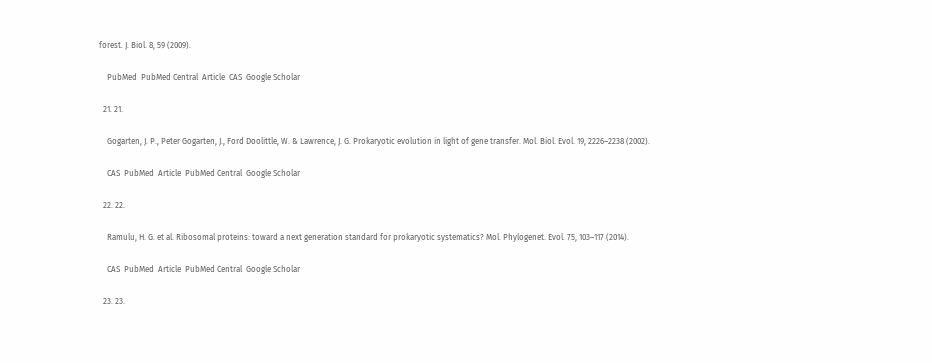forest. J. Biol. 8, 59 (2009).

    PubMed  PubMed Central  Article  CAS  Google Scholar

  21. 21.

    Gogarten, J. P., Peter Gogarten, J., Ford Doolittle, W. & Lawrence, J. G. Prokaryotic evolution in light of gene transfer. Mol. Biol. Evol. 19, 2226–2238 (2002).

    CAS  PubMed  Article  PubMed Central  Google Scholar

  22. 22.

    Ramulu, H. G. et al. Ribosomal proteins: toward a next generation standard for prokaryotic systematics? Mol. Phylogenet. Evol. 75, 103–117 (2014).

    CAS  PubMed  Article  PubMed Central  Google Scholar

  23. 23.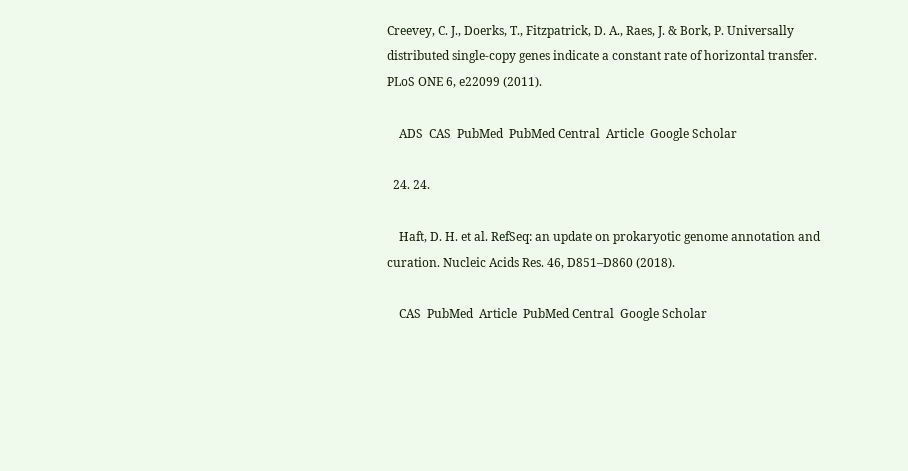Creevey, C. J., Doerks, T., Fitzpatrick, D. A., Raes, J. & Bork, P. Universally distributed single-copy genes indicate a constant rate of horizontal transfer. PLoS ONE 6, e22099 (2011).

    ADS  CAS  PubMed  PubMed Central  Article  Google Scholar

  24. 24.

    Haft, D. H. et al. RefSeq: an update on prokaryotic genome annotation and curation. Nucleic Acids Res. 46, D851–D860 (2018).

    CAS  PubMed  Article  PubMed Central  Google Scholar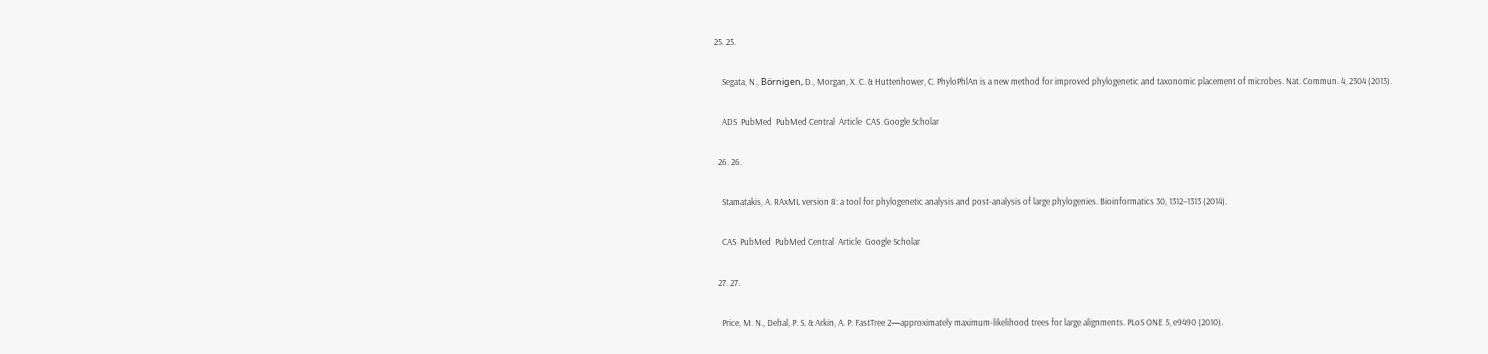25. 25.

    Segata, N., Börnigen, D., Morgan, X. C. & Huttenhower, C. PhyloPhlAn is a new method for improved phylogenetic and taxonomic placement of microbes. Nat. Commun. 4, 2304 (2013).

    ADS  PubMed  PubMed Central  Article  CAS  Google Scholar

  26. 26.

    Stamatakis, A. RAxML version 8: a tool for phylogenetic analysis and post-analysis of large phylogenies. Bioinformatics 30, 1312–1313 (2014).

    CAS  PubMed  PubMed Central  Article  Google Scholar

  27. 27.

    Price, M. N., Dehal, P. S. & Arkin, A. P. FastTree 2—approximately maximum-likelihood trees for large alignments. PLoS ONE 5, e9490 (2010).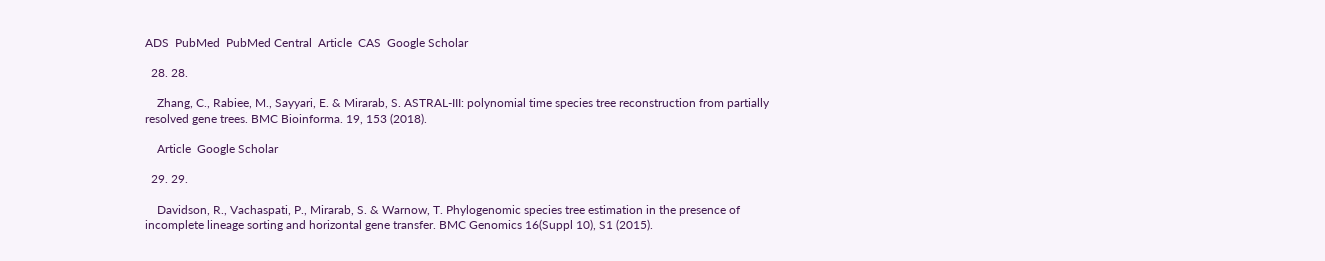ADS  PubMed  PubMed Central  Article  CAS  Google Scholar

  28. 28.

    Zhang, C., Rabiee, M., Sayyari, E. & Mirarab, S. ASTRAL-III: polynomial time species tree reconstruction from partially resolved gene trees. BMC Bioinforma. 19, 153 (2018).

    Article  Google Scholar

  29. 29.

    Davidson, R., Vachaspati, P., Mirarab, S. & Warnow, T. Phylogenomic species tree estimation in the presence of incomplete lineage sorting and horizontal gene transfer. BMC Genomics 16(Suppl 10), S1 (2015).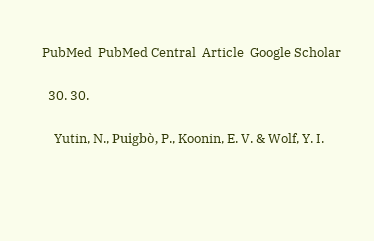PubMed  PubMed Central  Article  Google Scholar

  30. 30.

    Yutin, N., Puigbò, P., Koonin, E. V. & Wolf, Y. I.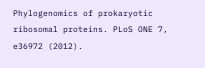Phylogenomics of prokaryotic ribosomal proteins. PLoS ONE 7, e36972 (2012).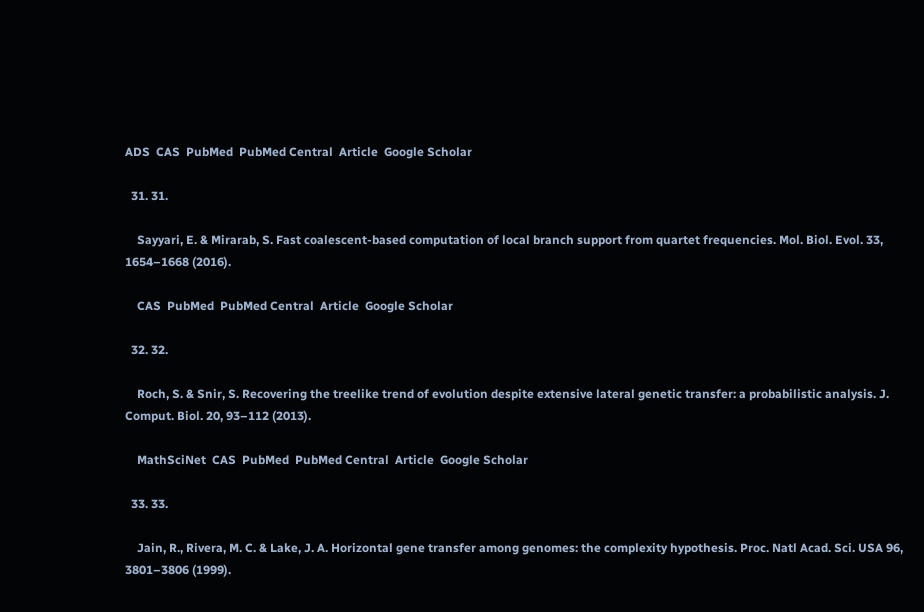ADS  CAS  PubMed  PubMed Central  Article  Google Scholar

  31. 31.

    Sayyari, E. & Mirarab, S. Fast coalescent-based computation of local branch support from quartet frequencies. Mol. Biol. Evol. 33, 1654–1668 (2016).

    CAS  PubMed  PubMed Central  Article  Google Scholar

  32. 32.

    Roch, S. & Snir, S. Recovering the treelike trend of evolution despite extensive lateral genetic transfer: a probabilistic analysis. J. Comput. Biol. 20, 93–112 (2013).

    MathSciNet  CAS  PubMed  PubMed Central  Article  Google Scholar

  33. 33.

    Jain, R., Rivera, M. C. & Lake, J. A. Horizontal gene transfer among genomes: the complexity hypothesis. Proc. Natl Acad. Sci. USA 96, 3801–3806 (1999).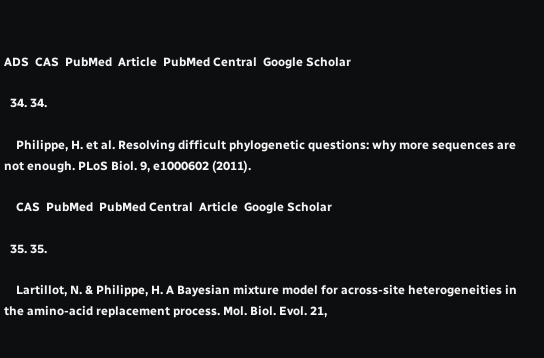ADS  CAS  PubMed  Article  PubMed Central  Google Scholar

  34. 34.

    Philippe, H. et al. Resolving difficult phylogenetic questions: why more sequences are not enough. PLoS Biol. 9, e1000602 (2011).

    CAS  PubMed  PubMed Central  Article  Google Scholar

  35. 35.

    Lartillot, N. & Philippe, H. A Bayesian mixture model for across-site heterogeneities in the amino-acid replacement process. Mol. Biol. Evol. 21,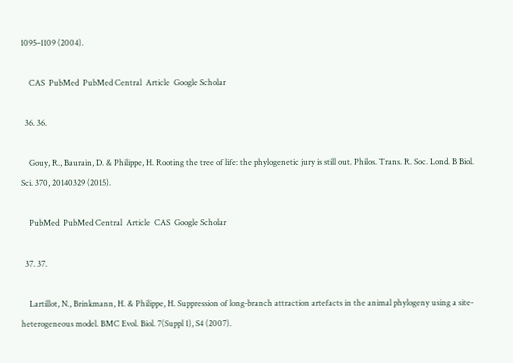1095–1109 (2004).

    CAS  PubMed  PubMed Central  Article  Google Scholar

  36. 36.

    Gouy, R., Baurain, D. & Philippe, H. Rooting the tree of life: the phylogenetic jury is still out. Philos. Trans. R. Soc. Lond. B Biol. Sci. 370, 20140329 (2015).

    PubMed  PubMed Central  Article  CAS  Google Scholar

  37. 37.

    Lartillot, N., Brinkmann, H. & Philippe, H. Suppression of long-branch attraction artefacts in the animal phylogeny using a site-heterogeneous model. BMC Evol. Biol. 7(Suppl 1), S4 (2007).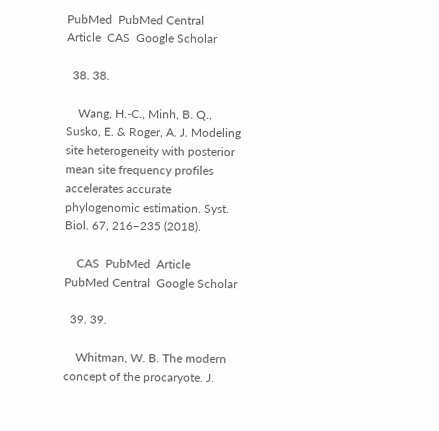PubMed  PubMed Central  Article  CAS  Google Scholar

  38. 38.

    Wang, H.-C., Minh, B. Q., Susko, E. & Roger, A. J. Modeling site heterogeneity with posterior mean site frequency profiles accelerates accurate phylogenomic estimation. Syst. Biol. 67, 216–235 (2018).

    CAS  PubMed  Article  PubMed Central  Google Scholar

  39. 39.

    Whitman, W. B. The modern concept of the procaryote. J.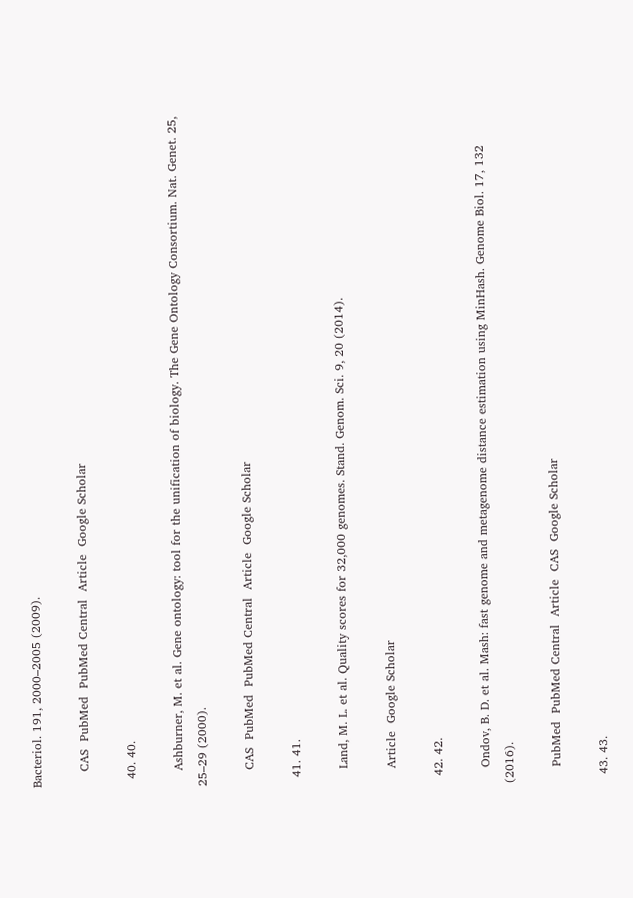Bacteriol. 191, 2000–2005 (2009).

    CAS  PubMed  PubMed Central  Article  Google Scholar

  40. 40.

    Ashburner, M. et al. Gene ontology: tool for the unification of biology. The Gene Ontology Consortium. Nat. Genet. 25, 25–29 (2000).

    CAS  PubMed  PubMed Central  Article  Google Scholar

  41. 41.

    Land, M. L. et al. Quality scores for 32,000 genomes. Stand. Genom. Sci. 9, 20 (2014).

    Article  Google Scholar

  42. 42.

    Ondov, B. D. et al. Mash: fast genome and metagenome distance estimation using MinHash. Genome Biol. 17, 132 (2016).

    PubMed  PubMed Central  Article  CAS  Google Scholar

  43. 43.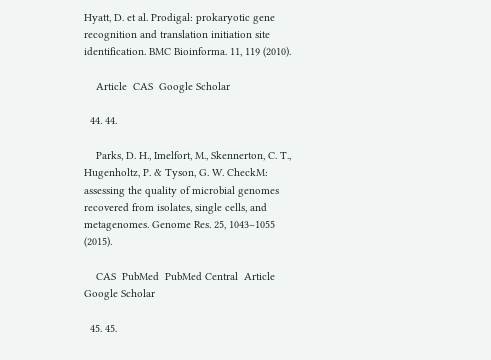Hyatt, D. et al. Prodigal: prokaryotic gene recognition and translation initiation site identification. BMC Bioinforma. 11, 119 (2010).

    Article  CAS  Google Scholar

  44. 44.

    Parks, D. H., Imelfort, M., Skennerton, C. T., Hugenholtz, P. & Tyson, G. W. CheckM: assessing the quality of microbial genomes recovered from isolates, single cells, and metagenomes. Genome Res. 25, 1043–1055 (2015).

    CAS  PubMed  PubMed Central  Article  Google Scholar

  45. 45.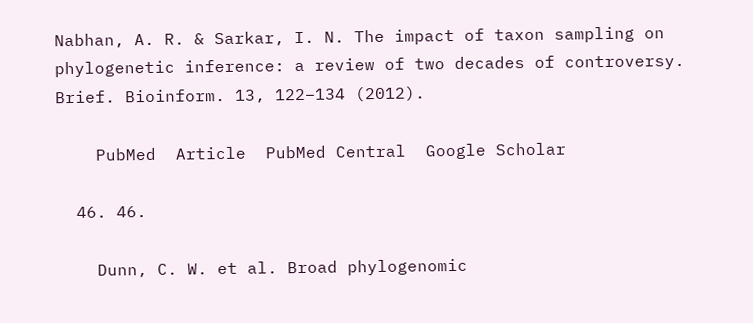Nabhan, A. R. & Sarkar, I. N. The impact of taxon sampling on phylogenetic inference: a review of two decades of controversy. Brief. Bioinform. 13, 122–134 (2012).

    PubMed  Article  PubMed Central  Google Scholar

  46. 46.

    Dunn, C. W. et al. Broad phylogenomic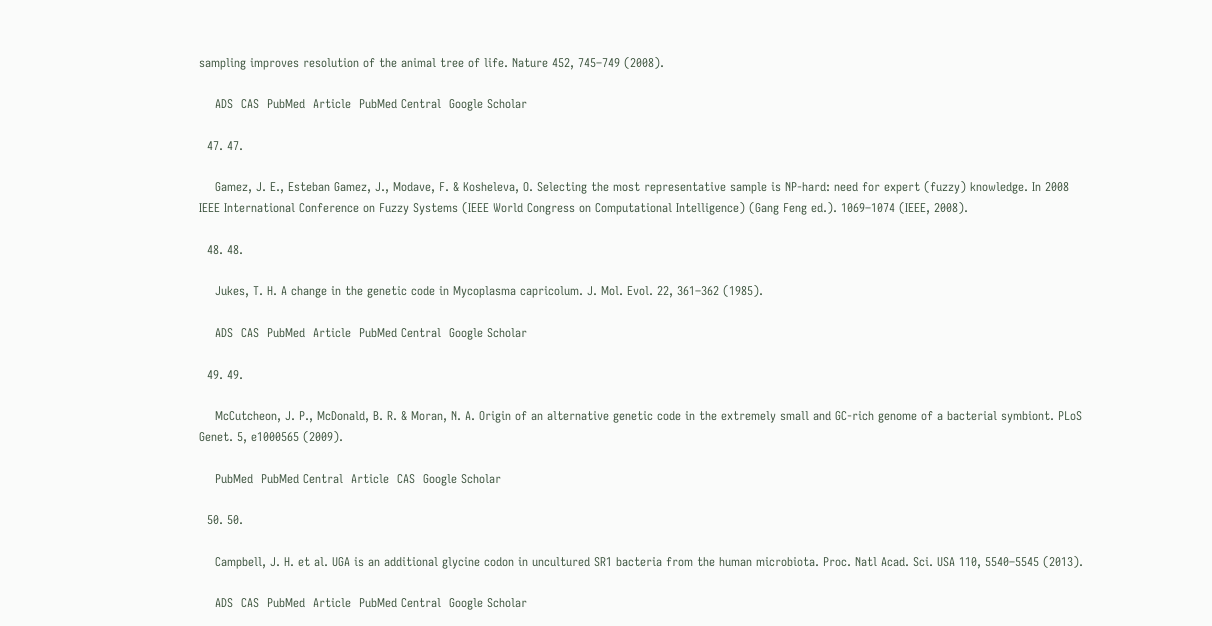sampling improves resolution of the animal tree of life. Nature 452, 745–749 (2008).

    ADS  CAS  PubMed  Article  PubMed Central  Google Scholar

  47. 47.

    Gamez, J. E., Esteban Gamez, J., Modave, F. & Kosheleva, O. Selecting the most representative sample is NP-hard: need for expert (fuzzy) knowledge. In 2008 IEEE International Conference on Fuzzy Systems (IEEE World Congress on Computational Intelligence) (Gang Feng ed.). 1069–1074 (IEEE, 2008).

  48. 48.

    Jukes, T. H. A change in the genetic code in Mycoplasma capricolum. J. Mol. Evol. 22, 361–362 (1985).

    ADS  CAS  PubMed  Article  PubMed Central  Google Scholar

  49. 49.

    McCutcheon, J. P., McDonald, B. R. & Moran, N. A. Origin of an alternative genetic code in the extremely small and GC-rich genome of a bacterial symbiont. PLoS Genet. 5, e1000565 (2009).

    PubMed  PubMed Central  Article  CAS  Google Scholar

  50. 50.

    Campbell, J. H. et al. UGA is an additional glycine codon in uncultured SR1 bacteria from the human microbiota. Proc. Natl Acad. Sci. USA 110, 5540–5545 (2013).

    ADS  CAS  PubMed  Article  PubMed Central  Google Scholar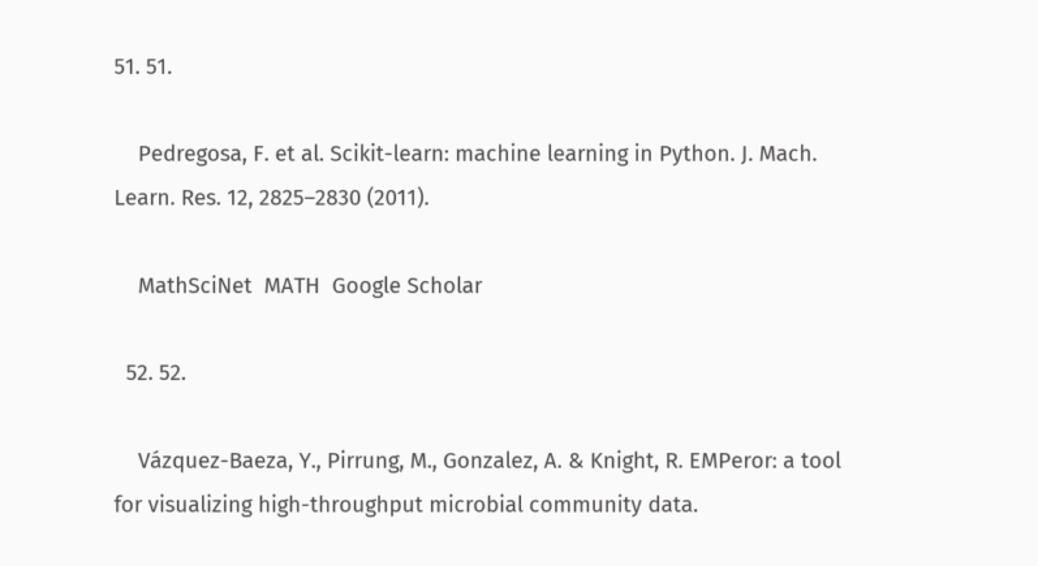51. 51.

    Pedregosa, F. et al. Scikit-learn: machine learning in Python. J. Mach. Learn. Res. 12, 2825–2830 (2011).

    MathSciNet  MATH  Google Scholar

  52. 52.

    Vázquez-Baeza, Y., Pirrung, M., Gonzalez, A. & Knight, R. EMPeror: a tool for visualizing high-throughput microbial community data.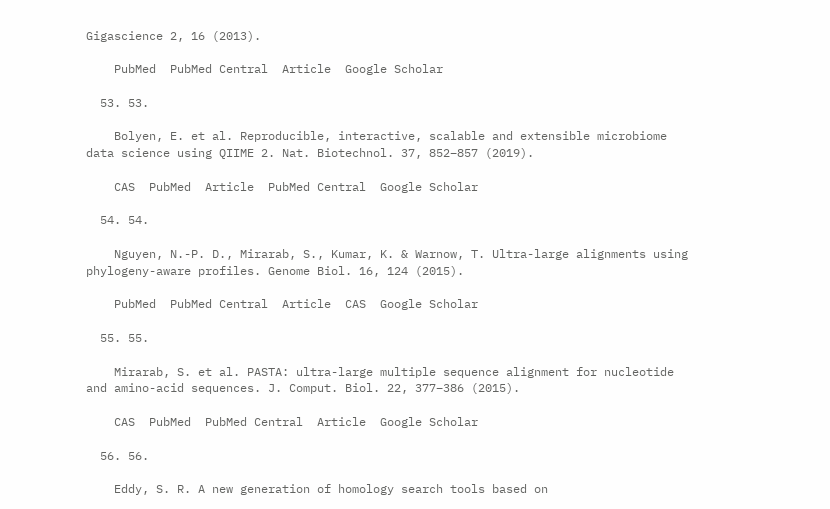Gigascience 2, 16 (2013).

    PubMed  PubMed Central  Article  Google Scholar

  53. 53.

    Bolyen, E. et al. Reproducible, interactive, scalable and extensible microbiome data science using QIIME 2. Nat. Biotechnol. 37, 852–857 (2019).

    CAS  PubMed  Article  PubMed Central  Google Scholar

  54. 54.

    Nguyen, N.-P. D., Mirarab, S., Kumar, K. & Warnow, T. Ultra-large alignments using phylogeny-aware profiles. Genome Biol. 16, 124 (2015).

    PubMed  PubMed Central  Article  CAS  Google Scholar

  55. 55.

    Mirarab, S. et al. PASTA: ultra-large multiple sequence alignment for nucleotide and amino-acid sequences. J. Comput. Biol. 22, 377–386 (2015).

    CAS  PubMed  PubMed Central  Article  Google Scholar

  56. 56.

    Eddy, S. R. A new generation of homology search tools based on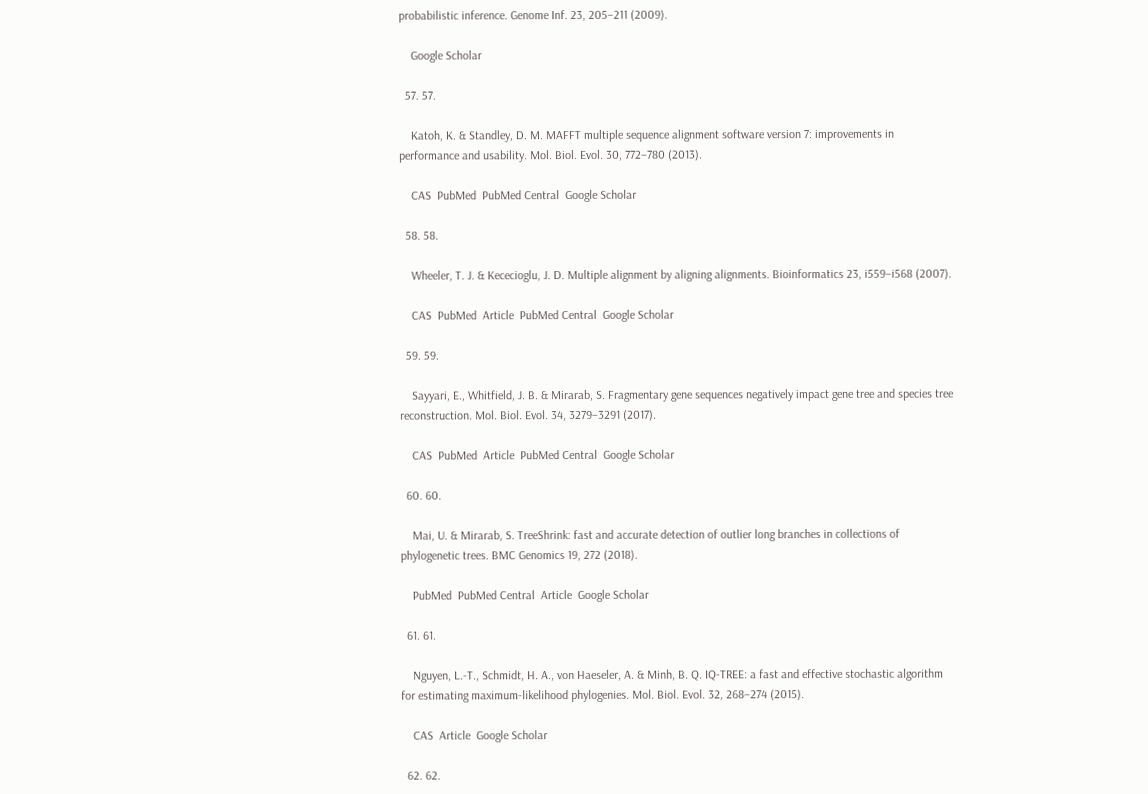probabilistic inference. Genome Inf. 23, 205–211 (2009).

    Google Scholar

  57. 57.

    Katoh, K. & Standley, D. M. MAFFT multiple sequence alignment software version 7: improvements in performance and usability. Mol. Biol. Evol. 30, 772–780 (2013).

    CAS  PubMed  PubMed Central  Google Scholar

  58. 58.

    Wheeler, T. J. & Kececioglu, J. D. Multiple alignment by aligning alignments. Bioinformatics 23, i559–i568 (2007).

    CAS  PubMed  Article  PubMed Central  Google Scholar

  59. 59.

    Sayyari, E., Whitfield, J. B. & Mirarab, S. Fragmentary gene sequences negatively impact gene tree and species tree reconstruction. Mol. Biol. Evol. 34, 3279–3291 (2017).

    CAS  PubMed  Article  PubMed Central  Google Scholar

  60. 60.

    Mai, U. & Mirarab, S. TreeShrink: fast and accurate detection of outlier long branches in collections of phylogenetic trees. BMC Genomics 19, 272 (2018).

    PubMed  PubMed Central  Article  Google Scholar

  61. 61.

    Nguyen, L.-T., Schmidt, H. A., von Haeseler, A. & Minh, B. Q. IQ-TREE: a fast and effective stochastic algorithm for estimating maximum-likelihood phylogenies. Mol. Biol. Evol. 32, 268–274 (2015).

    CAS  Article  Google Scholar

  62. 62.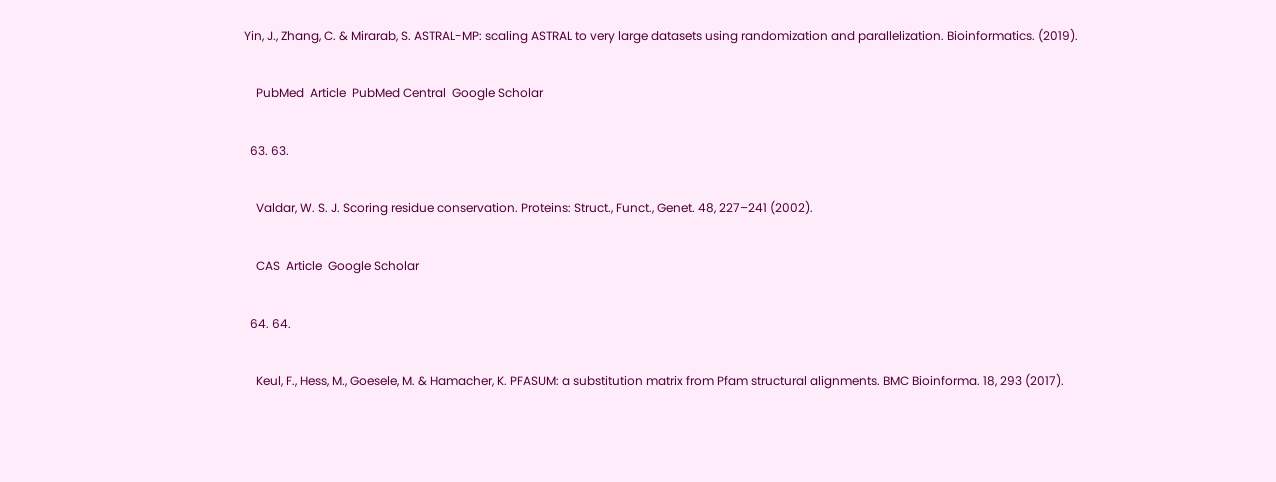Yin, J., Zhang, C. & Mirarab, S. ASTRAL-MP: scaling ASTRAL to very large datasets using randomization and parallelization. Bioinformatics. (2019).

    PubMed  Article  PubMed Central  Google Scholar

  63. 63.

    Valdar, W. S. J. Scoring residue conservation. Proteins: Struct., Funct., Genet. 48, 227–241 (2002).

    CAS  Article  Google Scholar

  64. 64.

    Keul, F., Hess, M., Goesele, M. & Hamacher, K. PFASUM: a substitution matrix from Pfam structural alignments. BMC Bioinforma. 18, 293 (2017).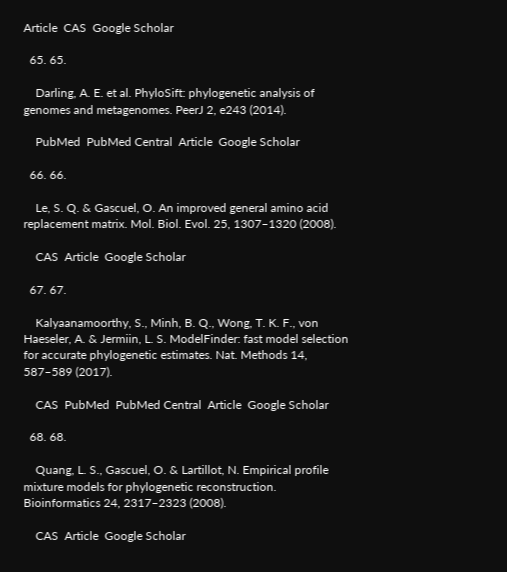Article  CAS  Google Scholar

  65. 65.

    Darling, A. E. et al. PhyloSift: phylogenetic analysis of genomes and metagenomes. PeerJ 2, e243 (2014).

    PubMed  PubMed Central  Article  Google Scholar

  66. 66.

    Le, S. Q. & Gascuel, O. An improved general amino acid replacement matrix. Mol. Biol. Evol. 25, 1307–1320 (2008).

    CAS  Article  Google Scholar

  67. 67.

    Kalyaanamoorthy, S., Minh, B. Q., Wong, T. K. F., von Haeseler, A. & Jermiin, L. S. ModelFinder: fast model selection for accurate phylogenetic estimates. Nat. Methods 14, 587–589 (2017).

    CAS  PubMed  PubMed Central  Article  Google Scholar

  68. 68.

    Quang, L. S., Gascuel, O. & Lartillot, N. Empirical profile mixture models for phylogenetic reconstruction. Bioinformatics 24, 2317–2323 (2008).

    CAS  Article  Google Scholar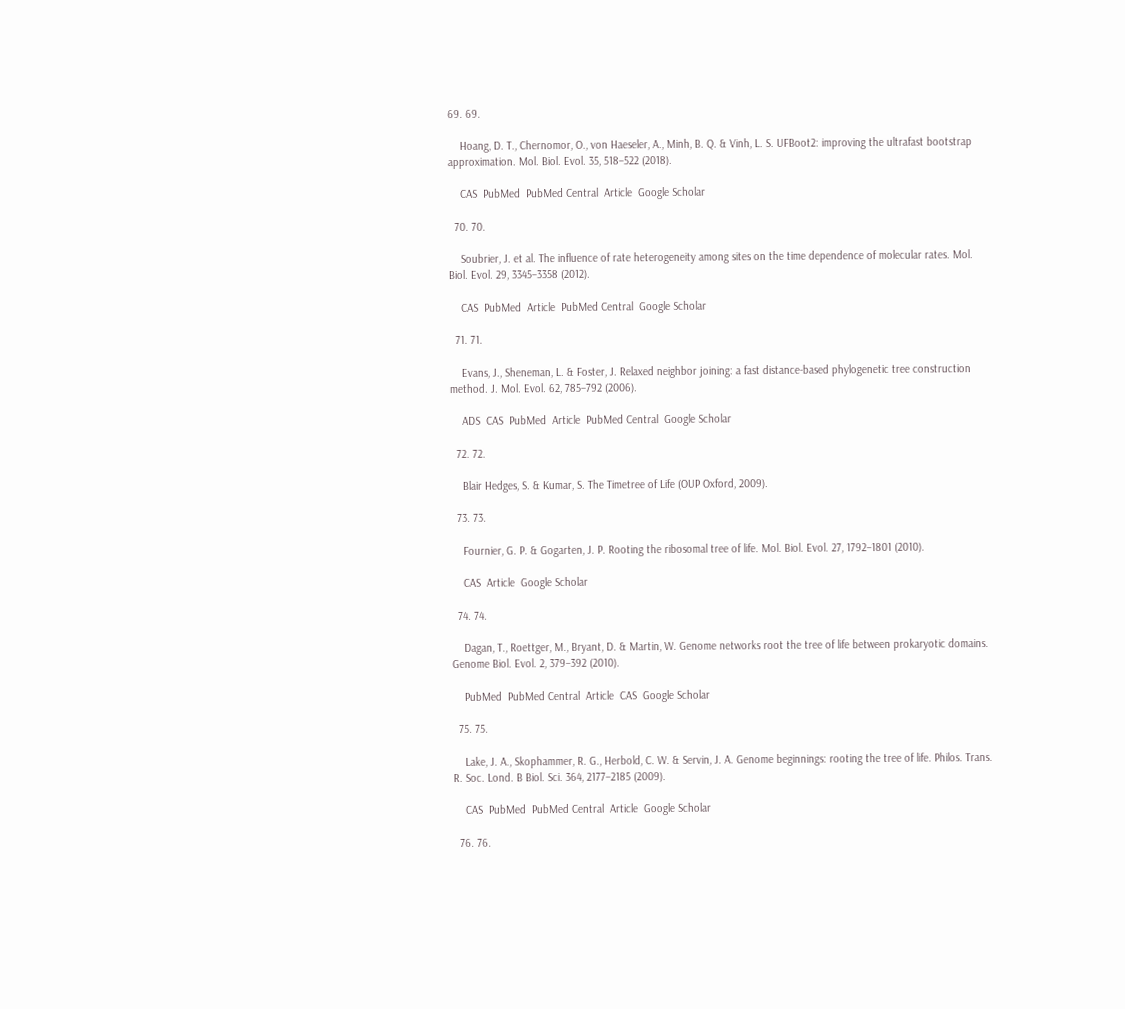69. 69.

    Hoang, D. T., Chernomor, O., von Haeseler, A., Minh, B. Q. & Vinh, L. S. UFBoot2: improving the ultrafast bootstrap approximation. Mol. Biol. Evol. 35, 518–522 (2018).

    CAS  PubMed  PubMed Central  Article  Google Scholar

  70. 70.

    Soubrier, J. et al. The influence of rate heterogeneity among sites on the time dependence of molecular rates. Mol. Biol. Evol. 29, 3345–3358 (2012).

    CAS  PubMed  Article  PubMed Central  Google Scholar

  71. 71.

    Evans, J., Sheneman, L. & Foster, J. Relaxed neighbor joining: a fast distance-based phylogenetic tree construction method. J. Mol. Evol. 62, 785–792 (2006).

    ADS  CAS  PubMed  Article  PubMed Central  Google Scholar

  72. 72.

    Blair Hedges, S. & Kumar, S. The Timetree of Life (OUP Oxford, 2009).

  73. 73.

    Fournier, G. P. & Gogarten, J. P. Rooting the ribosomal tree of life. Mol. Biol. Evol. 27, 1792–1801 (2010).

    CAS  Article  Google Scholar

  74. 74.

    Dagan, T., Roettger, M., Bryant, D. & Martin, W. Genome networks root the tree of life between prokaryotic domains. Genome Biol. Evol. 2, 379–392 (2010).

    PubMed  PubMed Central  Article  CAS  Google Scholar

  75. 75.

    Lake, J. A., Skophammer, R. G., Herbold, C. W. & Servin, J. A. Genome beginnings: rooting the tree of life. Philos. Trans. R. Soc. Lond. B Biol. Sci. 364, 2177–2185 (2009).

    CAS  PubMed  PubMed Central  Article  Google Scholar

  76. 76.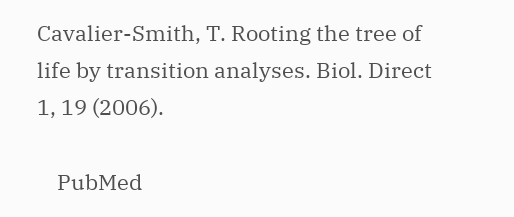Cavalier-Smith, T. Rooting the tree of life by transition analyses. Biol. Direct 1, 19 (2006).

    PubMed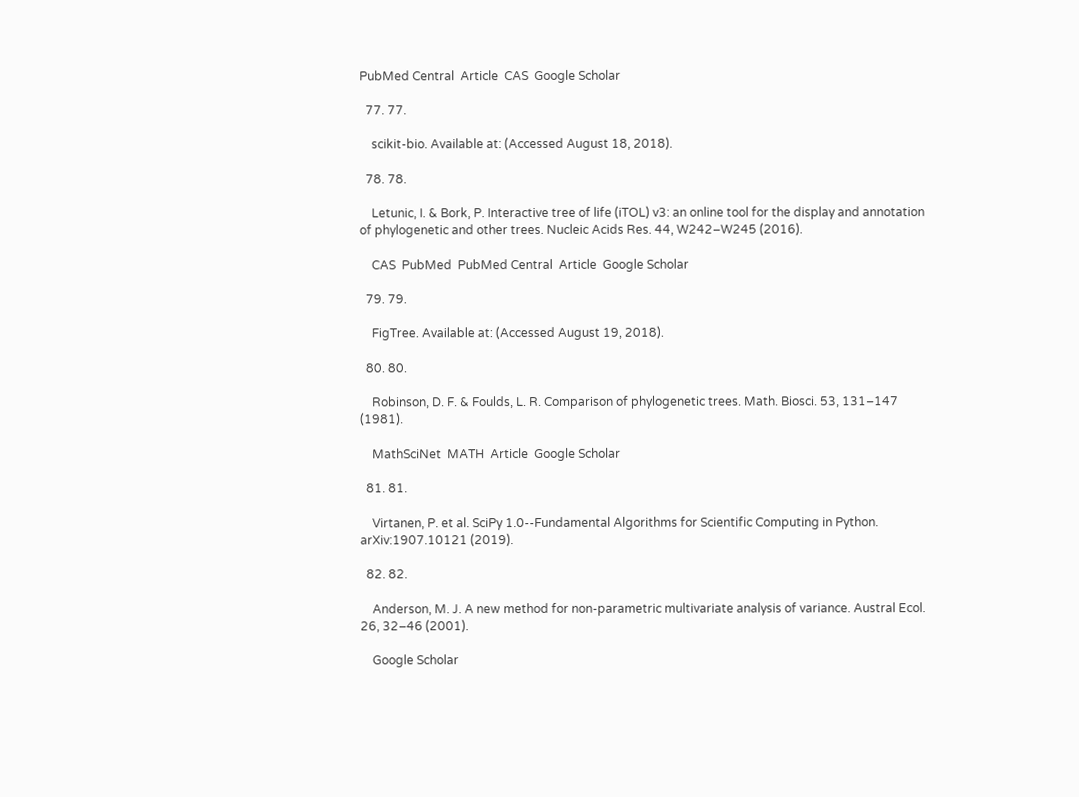PubMed Central  Article  CAS  Google Scholar

  77. 77.

    scikit-bio. Available at: (Accessed August 18, 2018).

  78. 78.

    Letunic, I. & Bork, P. Interactive tree of life (iTOL) v3: an online tool for the display and annotation of phylogenetic and other trees. Nucleic Acids Res. 44, W242–W245 (2016).

    CAS  PubMed  PubMed Central  Article  Google Scholar

  79. 79.

    FigTree. Available at: (Accessed August 19, 2018).

  80. 80.

    Robinson, D. F. & Foulds, L. R. Comparison of phylogenetic trees. Math. Biosci. 53, 131–147 (1981).

    MathSciNet  MATH  Article  Google Scholar

  81. 81.

    Virtanen, P. et al. SciPy 1.0--Fundamental Algorithms for Scientific Computing in Python. arXiv:1907.10121 (2019).

  82. 82.

    Anderson, M. J. A new method for non-parametric multivariate analysis of variance. Austral Ecol. 26, 32–46 (2001).

    Google Scholar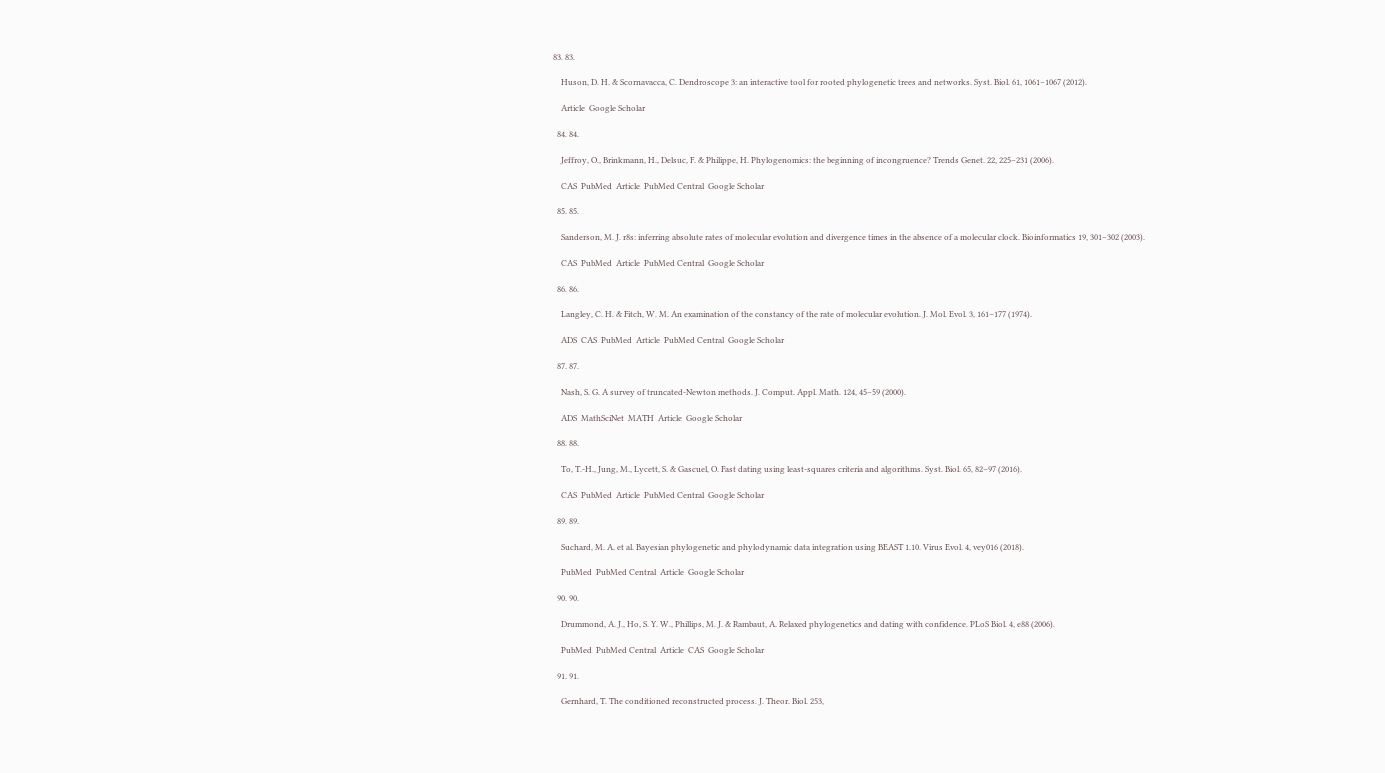83. 83.

    Huson, D. H. & Scornavacca, C. Dendroscope 3: an interactive tool for rooted phylogenetic trees and networks. Syst. Biol. 61, 1061–1067 (2012).

    Article  Google Scholar

  84. 84.

    Jeffroy, O., Brinkmann, H., Delsuc, F. & Philippe, H. Phylogenomics: the beginning of incongruence? Trends Genet. 22, 225–231 (2006).

    CAS  PubMed  Article  PubMed Central  Google Scholar

  85. 85.

    Sanderson, M. J. r8s: inferring absolute rates of molecular evolution and divergence times in the absence of a molecular clock. Bioinformatics 19, 301–302 (2003).

    CAS  PubMed  Article  PubMed Central  Google Scholar

  86. 86.

    Langley, C. H. & Fitch, W. M. An examination of the constancy of the rate of molecular evolution. J. Mol. Evol. 3, 161–177 (1974).

    ADS  CAS  PubMed  Article  PubMed Central  Google Scholar

  87. 87.

    Nash, S. G. A survey of truncated-Newton methods. J. Comput. Appl. Math. 124, 45–59 (2000).

    ADS  MathSciNet  MATH  Article  Google Scholar

  88. 88.

    To, T.-H., Jung, M., Lycett, S. & Gascuel, O. Fast dating using least-squares criteria and algorithms. Syst. Biol. 65, 82–97 (2016).

    CAS  PubMed  Article  PubMed Central  Google Scholar

  89. 89.

    Suchard, M. A. et al. Bayesian phylogenetic and phylodynamic data integration using BEAST 1.10. Virus Evol. 4, vey016 (2018).

    PubMed  PubMed Central  Article  Google Scholar

  90. 90.

    Drummond, A. J., Ho, S. Y. W., Phillips, M. J. & Rambaut, A. Relaxed phylogenetics and dating with confidence. PLoS Biol. 4, e88 (2006).

    PubMed  PubMed Central  Article  CAS  Google Scholar

  91. 91.

    Gernhard, T. The conditioned reconstructed process. J. Theor. Biol. 253,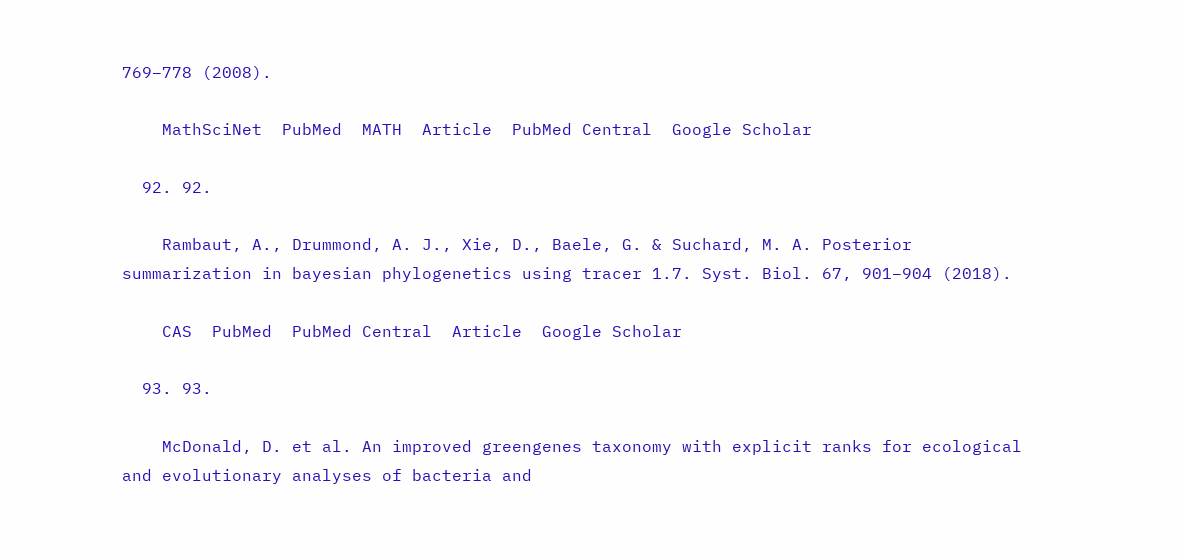769–778 (2008).

    MathSciNet  PubMed  MATH  Article  PubMed Central  Google Scholar

  92. 92.

    Rambaut, A., Drummond, A. J., Xie, D., Baele, G. & Suchard, M. A. Posterior summarization in bayesian phylogenetics using tracer 1.7. Syst. Biol. 67, 901–904 (2018).

    CAS  PubMed  PubMed Central  Article  Google Scholar

  93. 93.

    McDonald, D. et al. An improved greengenes taxonomy with explicit ranks for ecological and evolutionary analyses of bacteria and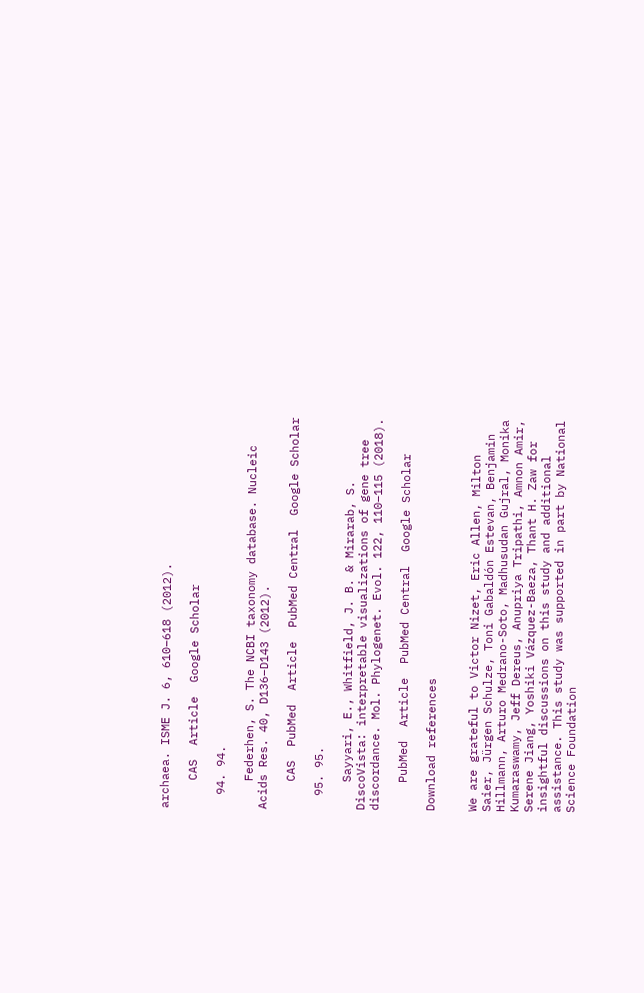archaea. ISME J. 6, 610–618 (2012).

    CAS  Article  Google Scholar

  94. 94.

    Federhen, S. The NCBI taxonomy database. Nucleic Acids Res. 40, D136–D143 (2012).

    CAS  PubMed  Article  PubMed Central  Google Scholar

  95. 95.

    Sayyari, E., Whitfield, J. B. & Mirarab, S. DiscoVista: interpretable visualizations of gene tree discordance. Mol. Phylogenet. Evol. 122, 110–115 (2018).

    PubMed  Article  PubMed Central  Google Scholar

Download references


We are grateful to Victor Nizet, Eric Allen, Milton Saier, Jürgen Schulze, Toni Gabaldón Estevan, Benjamin Hillmann, Arturo Medrano-Soto, Madhusudan Gujral, Monika Kumaraswamy, Jeff Dereus, Anupriya Tripathi, Amnon Amir, Serene Jiang, Yoshiki Vázquez-Baeza, Thant H. Zaw for insightful discussions on this study and additional assistance. This study was supported in part by National Science Foundation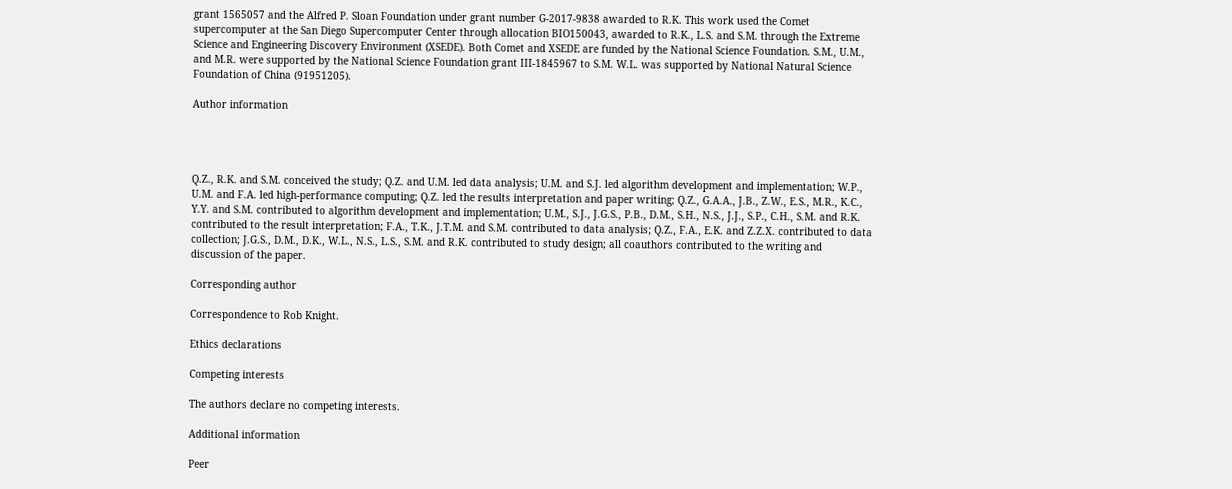grant 1565057 and the Alfred P. Sloan Foundation under grant number G-2017-9838 awarded to R.K. This work used the Comet supercomputer at the San Diego Supercomputer Center through allocation BIO150043, awarded to R.K., L.S. and S.M. through the Extreme Science and Engineering Discovery Environment (XSEDE). Both Comet and XSEDE are funded by the National Science Foundation. S.M., U.M., and M.R. were supported by the National Science Foundation grant III-1845967 to S.M. W.L. was supported by National Natural Science Foundation of China (91951205).

Author information




Q.Z., R.K. and S.M. conceived the study; Q.Z. and U.M. led data analysis; U.M. and S.J. led algorithm development and implementation; W.P., U.M. and F.A. led high-performance computing; Q.Z. led the results interpretation and paper writing; Q.Z., G.A.A., J.B., Z.W., E.S., M.R., K.C., Y.Y. and S.M. contributed to algorithm development and implementation; U.M., S.J., J.G.S., P.B., D.M., S.H., N.S., J.J., S.P., C.H., S.M. and R.K. contributed to the result interpretation; F.A., T.K., J.T.M. and S.M. contributed to data analysis; Q.Z., F.A., E.K. and Z.Z.X. contributed to data collection; J.G.S., D.M., D.K., W.L., N.S., L.S., S.M. and R.K. contributed to study design; all coauthors contributed to the writing and discussion of the paper.

Corresponding author

Correspondence to Rob Knight.

Ethics declarations

Competing interests

The authors declare no competing interests.

Additional information

Peer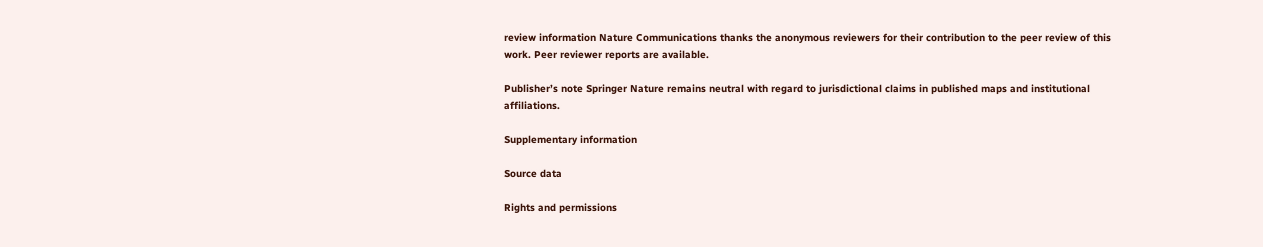review information Nature Communications thanks the anonymous reviewers for their contribution to the peer review of this work. Peer reviewer reports are available.

Publisher’s note Springer Nature remains neutral with regard to jurisdictional claims in published maps and institutional affiliations.

Supplementary information

Source data

Rights and permissions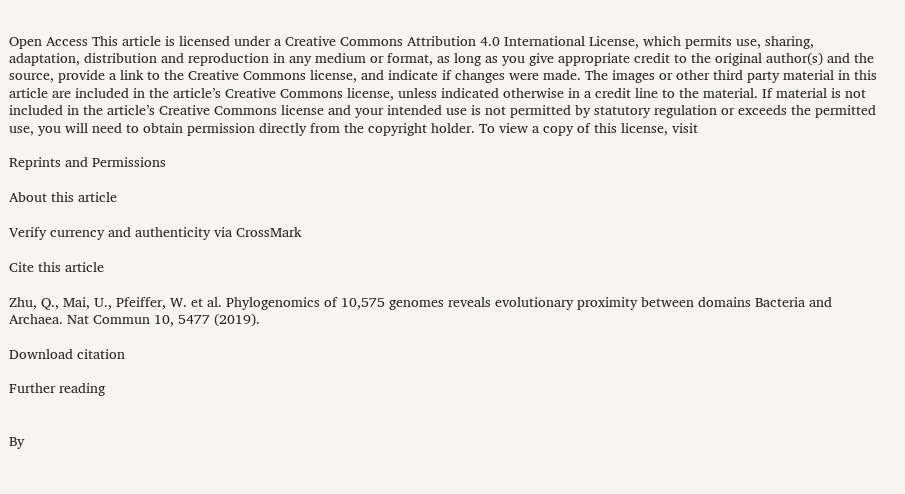Open Access This article is licensed under a Creative Commons Attribution 4.0 International License, which permits use, sharing, adaptation, distribution and reproduction in any medium or format, as long as you give appropriate credit to the original author(s) and the source, provide a link to the Creative Commons license, and indicate if changes were made. The images or other third party material in this article are included in the article’s Creative Commons license, unless indicated otherwise in a credit line to the material. If material is not included in the article’s Creative Commons license and your intended use is not permitted by statutory regulation or exceeds the permitted use, you will need to obtain permission directly from the copyright holder. To view a copy of this license, visit

Reprints and Permissions

About this article

Verify currency and authenticity via CrossMark

Cite this article

Zhu, Q., Mai, U., Pfeiffer, W. et al. Phylogenomics of 10,575 genomes reveals evolutionary proximity between domains Bacteria and Archaea. Nat Commun 10, 5477 (2019).

Download citation

Further reading


By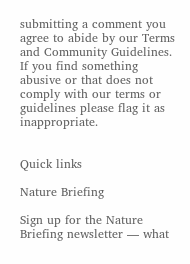submitting a comment you agree to abide by our Terms and Community Guidelines. If you find something abusive or that does not comply with our terms or guidelines please flag it as inappropriate.


Quick links

Nature Briefing

Sign up for the Nature Briefing newsletter — what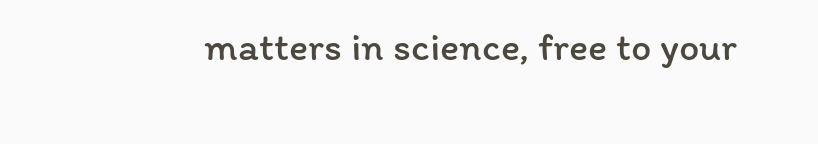matters in science, free to your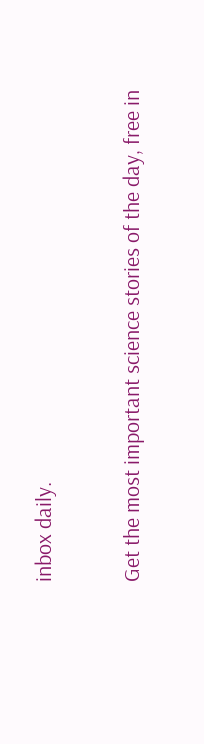inbox daily.

Get the most important science stories of the day, free in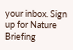your inbox. Sign up for Nature Briefing